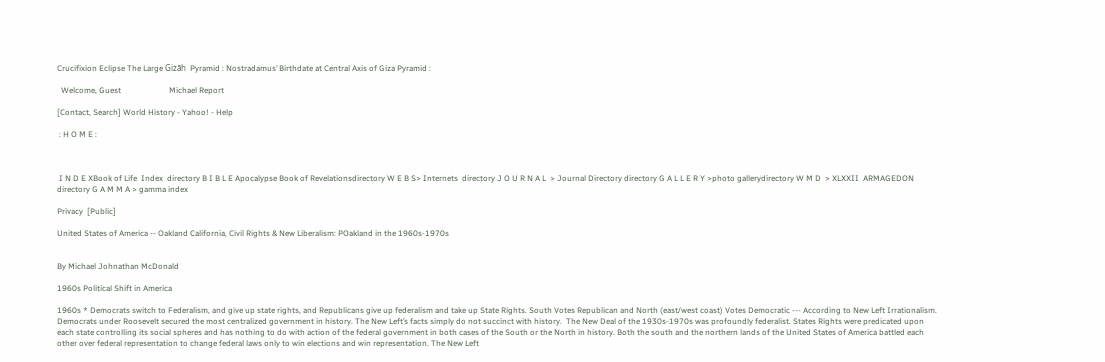Crucifixion Eclipse The Large Gizāh  Pyramid : Nostradamus’ Birthdate at Central Axis of Giza Pyramid :

  Welcome, Guest                        Michael Report

[Contact, Search] World History - Yahoo! - Help

 : H O M E :



 I N D E XBook of Life  Index  directory B I B L E Apocalypse Book of Revelationsdirectory W E B S> Internets  directory J O U R N A L  > Journal Directory directory G A L L E R Y >photo gallerydirectory W M D  > XLXXII  ARMAGEDON  directory G A M M A > gamma index

Privacy  [Public]

United States of America -- Oakland California, Civil Rights & New Liberalism: POakland in the 1960s-1970s


By Michael Johnathan McDonald

1960s Political Shift in America

1960s * Democrats switch to Federalism, and give up state rights, and Republicans give up federalism and take up State Rights. South Votes Republican and North (east/west coast) Votes Democratic --- According to New Left Irrationalism. Democrats under Roosevelt secured the most centralized government in history. The New Left’s facts simply do not succinct with history.  The New Deal of the 1930s-1970s was profoundly federalist. States Rights were predicated upon each state controlling its social spheres and has nothing to do with action of the federal government in both cases of the South or the North in history. Both the south and the northern lands of the United States of America battled each other over federal representation to change federal laws only to win elections and win representation. The New Left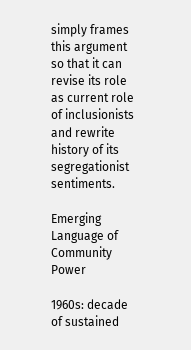simply frames this argument so that it can revise its role as current role of inclusionists and rewrite history of its segregationist sentiments.

Emerging Language of Community Power

1960s: decade of sustained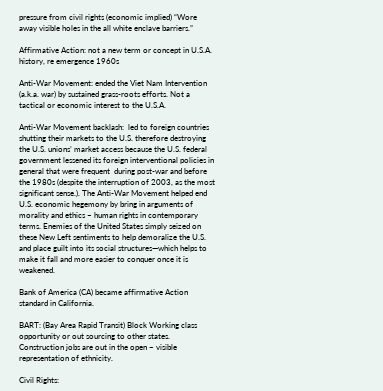pressure from civil rights (economic implied) “Wore away visible holes in the all white enclave barriers.”

Affirmative Action: not a new term or concept in U.S.A. history, re emergence 1960s

Anti-War Movement: ended the Viet Nam Intervention (a.k.a. war) by sustained grass-roots efforts. Not a tactical or economic interest to the U.S.A.

Anti-War Movement backlash:  led to foreign countries shutting their markets to the U.S. therefore destroying the U.S. unions’ market access because the U.S. federal government lessened its foreign interventional policies in general that were frequent  during post-war and before the 1980s (despite the interruption of 2003, as the most significant sense.). The Anti-War Movement helped end U.S. economic hegemony by bring in arguments of morality and ethics – human rights in contemporary terms. Enemies of the United States simply seized on these New Left sentiments to help demoralize the U.S. and place guilt into its social structures—which helps to make it fall and more easier to conquer once it is weakened.

Bank of America (CA) became affirmative Action standard in California.

BART: (Bay Area Rapid Transit) Block Working class opportunity or out sourcing to other states. Construction jobs are out in the open ~ visible representation of ethnicity.

Civil Rights: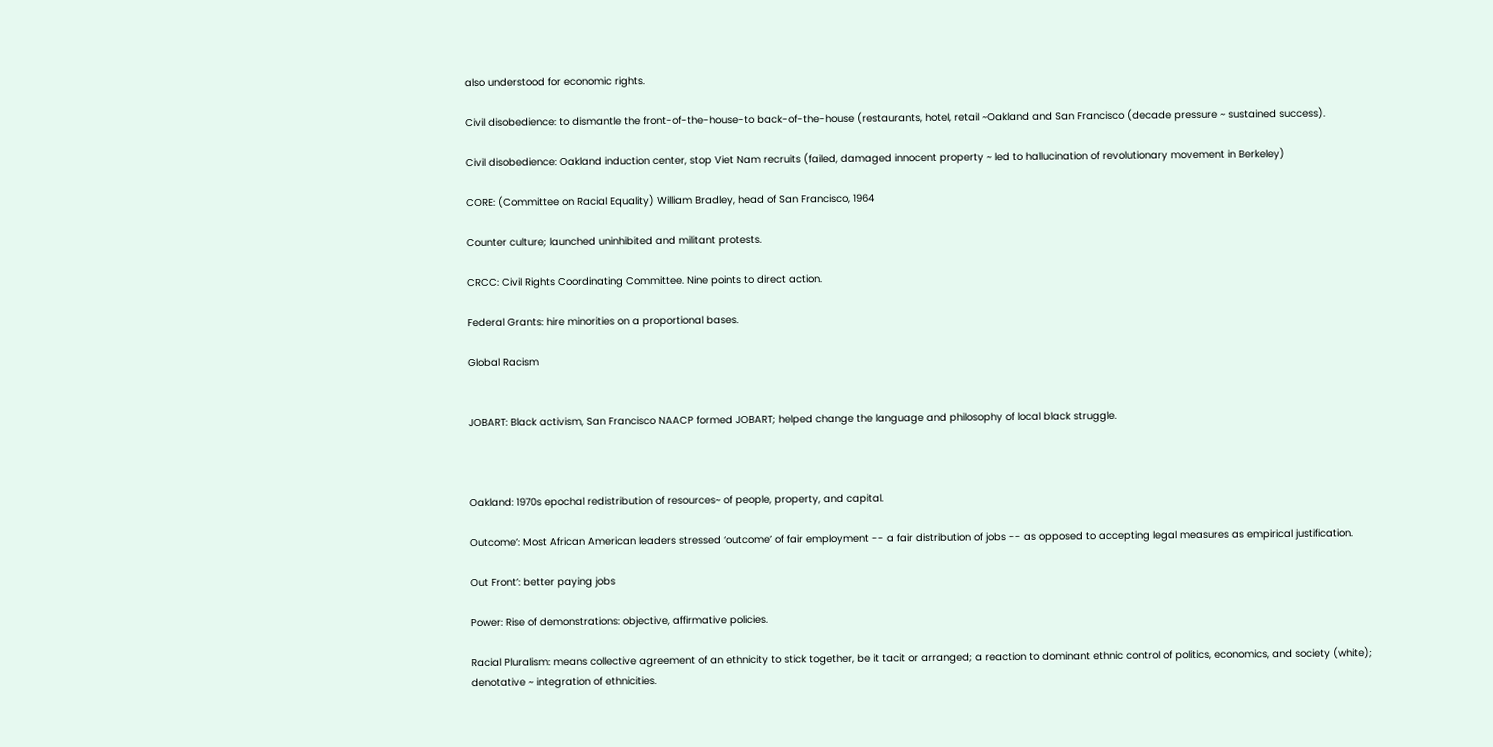also understood for economic rights.

Civil disobedience: to dismantle the front-of-the-house-to back-of-the-house (restaurants, hotel, retail ~Oakland and San Francisco (decade pressure ~ sustained success).

Civil disobedience: Oakland induction center, stop Viet Nam recruits (failed, damaged innocent property ~ led to hallucination of revolutionary movement in Berkeley)

CORE: (Committee on Racial Equality) William Bradley, head of San Francisco, 1964

Counter culture; launched uninhibited and militant protests.

CRCC: Civil Rights Coordinating Committee. Nine points to direct action.

Federal Grants: hire minorities on a proportional bases.

Global Racism


JOBART: Black activism, San Francisco NAACP formed JOBART; helped change the language and philosophy of local black struggle.



Oakland: 1970s epochal redistribution of resources~ of people, property, and capital.

Outcome’: Most African American leaders stressed ‘outcome’ of fair employment -- a fair distribution of jobs -- as opposed to accepting legal measures as empirical justification.

Out Front’: better paying jobs

Power: Rise of demonstrations: objective, affirmative policies.

Racial Pluralism: means collective agreement of an ethnicity to stick together, be it tacit or arranged; a reaction to dominant ethnic control of politics, economics, and society (white); denotative ~ integration of ethnicities.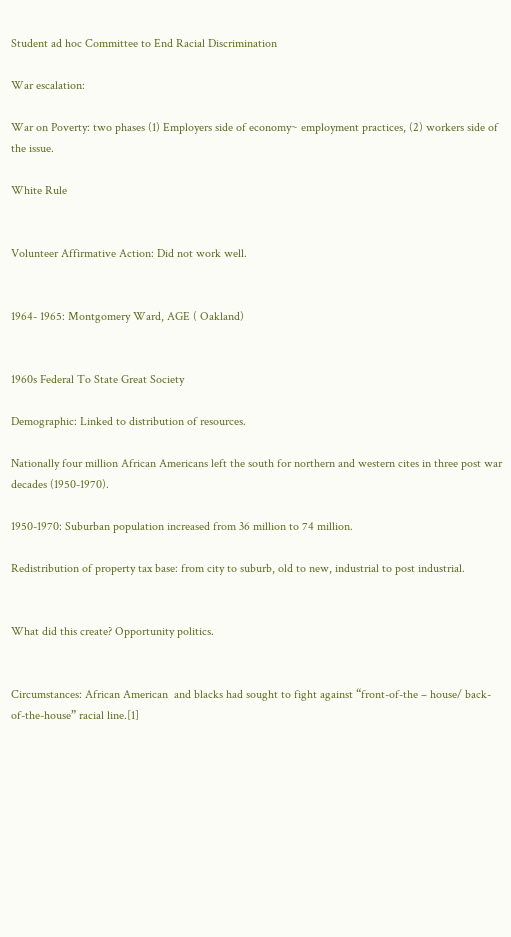Student ad hoc Committee to End Racial Discrimination

War escalation:

War on Poverty: two phases (1) Employers side of economy~ employment practices, (2) workers side of the issue.

White Rule


Volunteer Affirmative Action: Did not work well.


1964- 1965: Montgomery Ward, AGE ( Oakland)


1960s Federal To State Great Society

Demographic: Linked to distribution of resources.

Nationally four million African Americans left the south for northern and western cites in three post war decades (1950-1970).

1950-1970: Suburban population increased from 36 million to 74 million.

Redistribution of property tax base: from city to suburb, old to new, industrial to post industrial.


What did this create? Opportunity politics.


Circumstances: African American  and blacks had sought to fight against “front-of-the – house/ back-of-the-house” racial line.[1]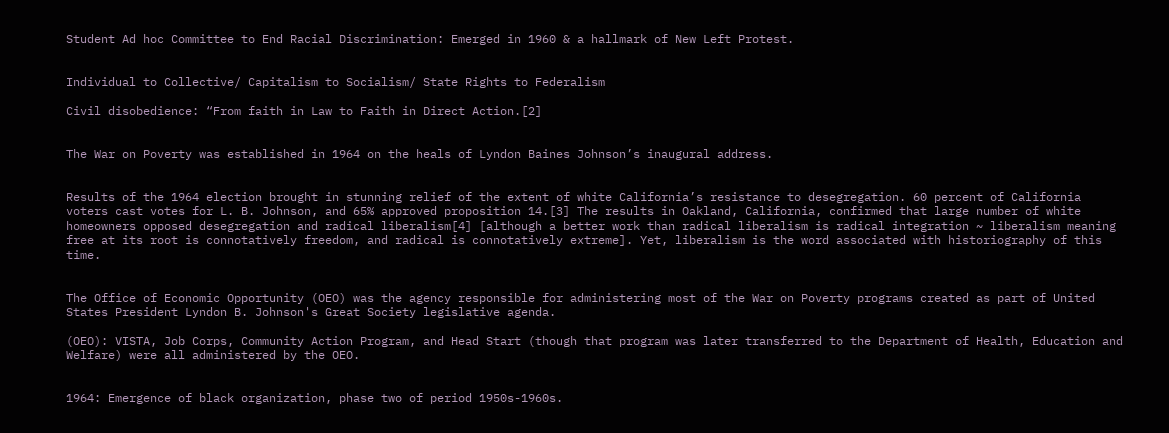Student Ad hoc Committee to End Racial Discrimination: Emerged in 1960 & a hallmark of New Left Protest.


Individual to Collective/ Capitalism to Socialism/ State Rights to Federalism

Civil disobedience: “From faith in Law to Faith in Direct Action.[2]


The War on Poverty was established in 1964 on the heals of Lyndon Baines Johnson’s inaugural address.


Results of the 1964 election brought in stunning relief of the extent of white California’s resistance to desegregation. 60 percent of California voters cast votes for L. B. Johnson, and 65% approved proposition 14.[3] The results in Oakland, California, confirmed that large number of white homeowners opposed desegregation and radical liberalism[4] [although a better work than radical liberalism is radical integration ~ liberalism meaning free at its root is connotatively freedom, and radical is connotatively extreme]. Yet, liberalism is the word associated with historiography of this time.


The Office of Economic Opportunity (OEO) was the agency responsible for administering most of the War on Poverty programs created as part of United States President Lyndon B. Johnson's Great Society legislative agenda.

(OEO): VISTA, Job Corps, Community Action Program, and Head Start (though that program was later transferred to the Department of Health, Education and Welfare) were all administered by the OEO.


1964: Emergence of black organization, phase two of period 1950s-1960s.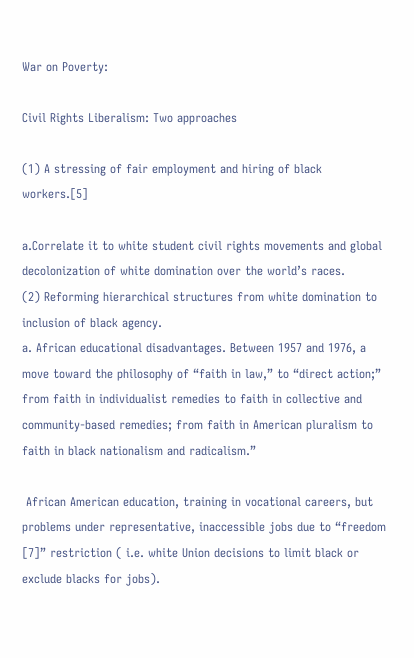War on Poverty:

Civil Rights Liberalism: Two approaches

(1) A stressing of fair employment and hiring of black workers.[5]

a.Correlate it to white student civil rights movements and global decolonization of white domination over the world’s races.
(2) Reforming hierarchical structures from white domination to inclusion of black agency.
a. African educational disadvantages. Between 1957 and 1976, a move toward the philosophy of “faith in law,” to “direct action;” from faith in individualist remedies to faith in collective and community-based remedies; from faith in American pluralism to faith in black nationalism and radicalism.”

 African American education, training in vocational careers, but problems under representative, inaccessible jobs due to “freedom [7]” restriction ( i.e. white Union decisions to limit black or exclude blacks for jobs).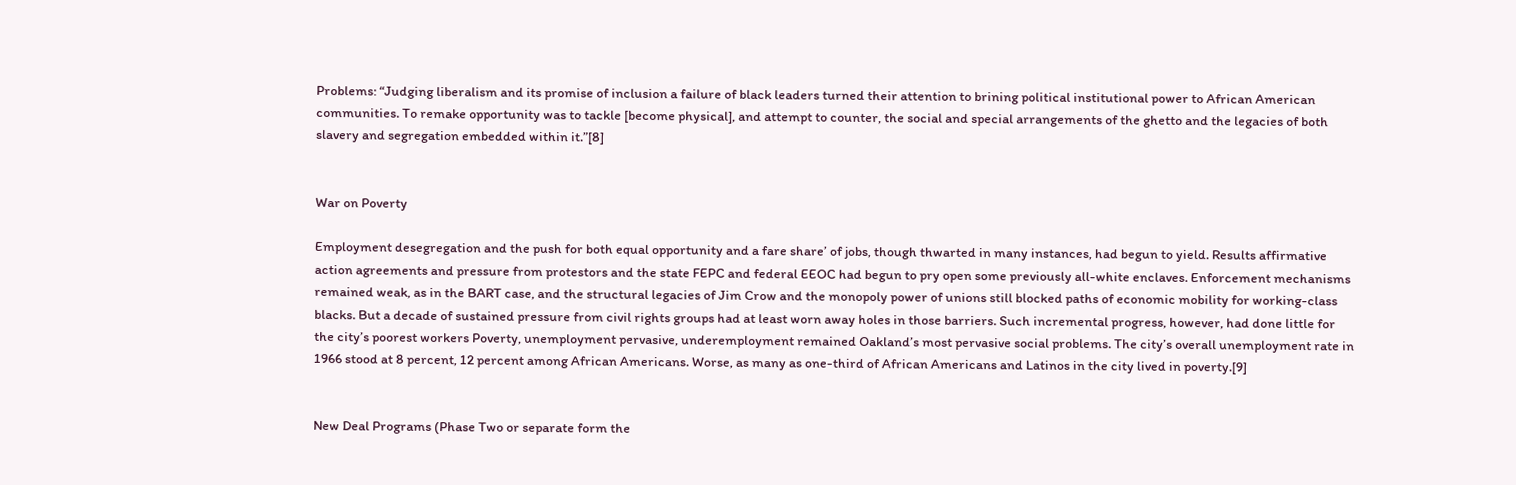Problems: “Judging liberalism and its promise of inclusion a failure of black leaders turned their attention to brining political institutional power to African American communities. To remake opportunity was to tackle [become physical], and attempt to counter, the social and special arrangements of the ghetto and the legacies of both slavery and segregation embedded within it.”[8]


War on Poverty

Employment desegregation and the push for both equal opportunity and a fare share’ of jobs, though thwarted in many instances, had begun to yield. Results affirmative action agreements and pressure from protestors and the state FEPC and federal EEOC had begun to pry open some previously all-white enclaves. Enforcement mechanisms remained weak, as in the BART case, and the structural legacies of Jim Crow and the monopoly power of unions still blocked paths of economic mobility for working-class blacks. But a decade of sustained pressure from civil rights groups had at least worn away holes in those barriers. Such incremental progress, however, had done little for the city’s poorest workers Poverty, unemployment pervasive, underemployment remained Oakland’s most pervasive social problems. The city’s overall unemployment rate in 1966 stood at 8 percent, 12 percent among African Americans. Worse, as many as one-third of African Americans and Latinos in the city lived in poverty.[9]


New Deal Programs (Phase Two or separate form the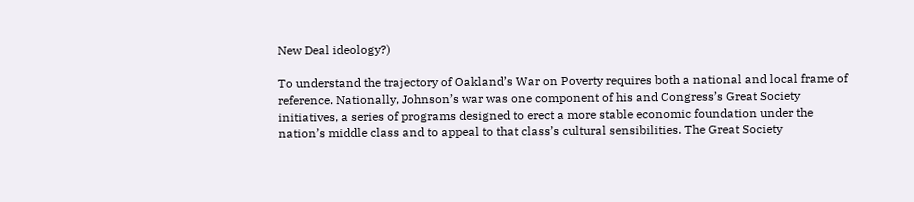New Deal ideology?)

To understand the trajectory of Oakland’s War on Poverty requires both a national and local frame of reference. Nationally, Johnson’s war was one component of his and Congress’s Great Society initiatives, a series of programs designed to erect a more stable economic foundation under the nation’s middle class and to appeal to that class’s cultural sensibilities. The Great Society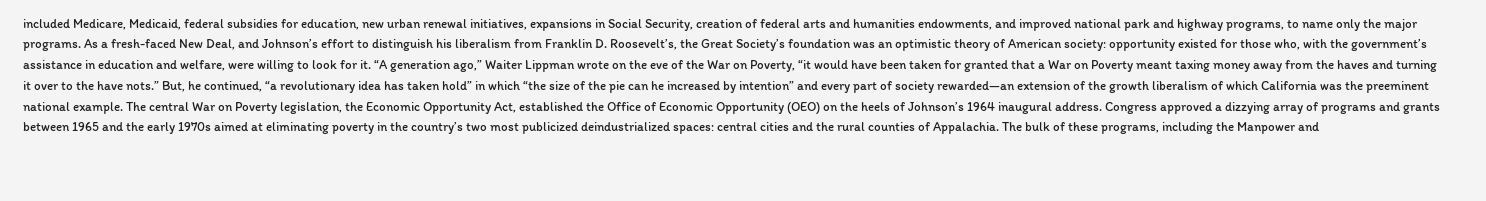included Medicare, Medicaid, federal subsidies for education, new urban renewal initiatives, expansions in Social Security, creation of federal arts and humanities endowments, and improved national park and highway programs, to name only the major programs. As a fresh-faced New Deal, and Johnson’s effort to distinguish his liberalism from Franklin D. Roosevelt’s, the Great Society’s foundation was an optimistic theory of American society: opportunity existed for those who, with the government’s assistance in education and welfare, were willing to look for it. “A generation ago,” Waiter Lippman wrote on the eve of the War on Poverty, “it would have been taken for granted that a War on Poverty meant taxing money away from the haves and turning it over to the have nots.” But, he continued, “a revolutionary idea has taken hold” in which “the size of the pie can he increased by intention” and every part of society rewarded—an extension of the growth liberalism of which California was the preeminent national example. The central War on Poverty legislation, the Economic Opportunity Act, established the Office of Economic Opportunity (OEO) on the heels of Johnson’s 1964 inaugural address. Congress approved a dizzying array of programs and grants between 1965 and the early 1970s aimed at eliminating poverty in the country’s two most publicized deindustrialized spaces: central cities and the rural counties of Appalachia. The bulk of these programs, including the Manpower and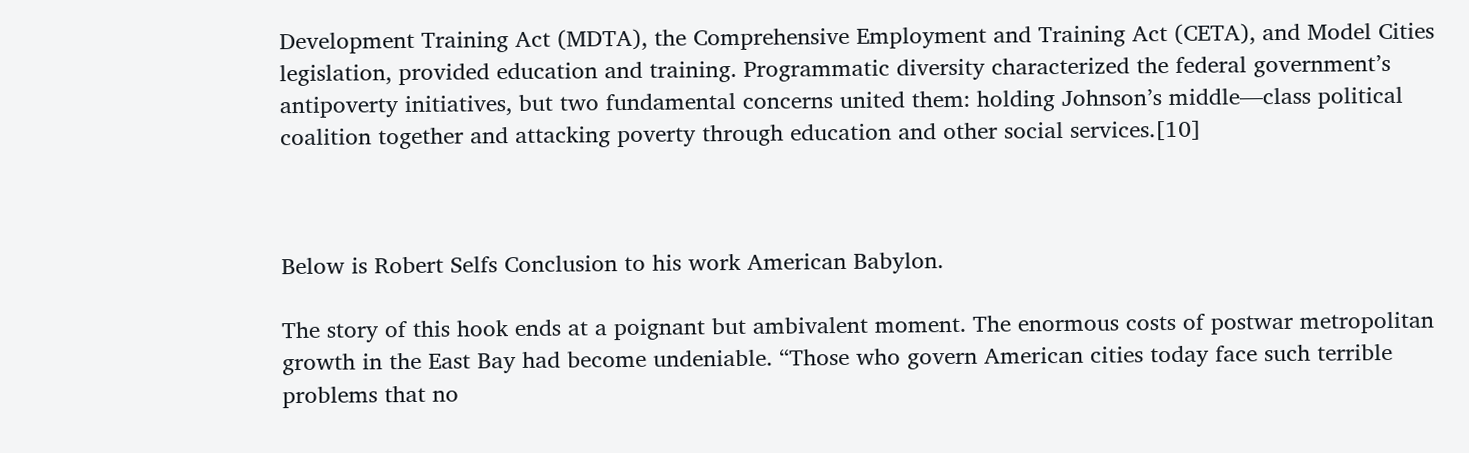Development Training Act (MDTA), the Comprehensive Employment and Training Act (CETA), and Model Cities legislation, provided education and training. Programmatic diversity characterized the federal government’s antipoverty initiatives, but two fundamental concerns united them: holding Johnson’s middle—class political coalition together and attacking poverty through education and other social services.[10]



Below is Robert Selfs Conclusion to his work American Babylon.

The story of this hook ends at a poignant but ambivalent moment. The enormous costs of postwar metropolitan growth in the East Bay had become undeniable. “Those who govern American cities today face such terrible problems that no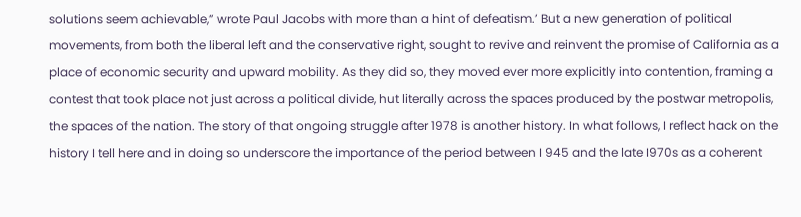solutions seem achievable,” wrote Paul Jacobs with more than a hint of defeatism.’ But a new generation of political movements, from both the liberal left and the conservative right, sought to revive and reinvent the promise of California as a place of economic security and upward mobility. As they did so, they moved ever more explicitly into contention, framing a contest that took place not just across a political divide, hut literally across the spaces produced by the postwar metropolis, the spaces of the nation. The story of that ongoing struggle after 1978 is another history. In what follows, I reflect hack on the history I tell here and in doing so underscore the importance of the period between I 945 and the late I970s as a coherent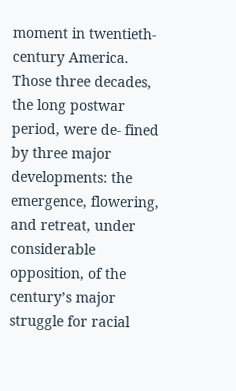moment in twentieth- century America. Those three decades, the long postwar period, were de- fined by three major developments: the emergence, flowering, and retreat, under considerable opposition, of the century’s major struggle for racial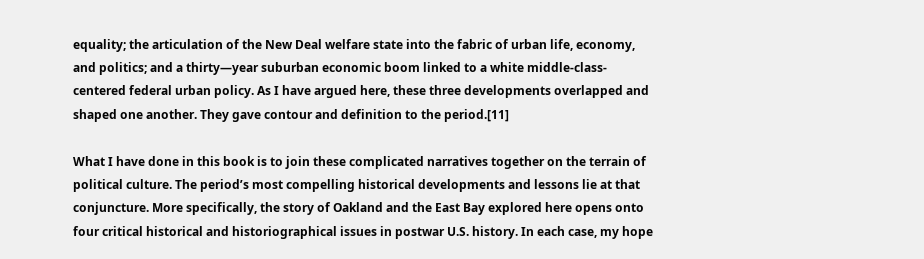equality; the articulation of the New Deal welfare state into the fabric of urban life, economy, and politics; and a thirty—year suburban economic boom linked to a white middle-class-centered federal urban policy. As I have argued here, these three developments overlapped and shaped one another. They gave contour and definition to the period.[11]

What I have done in this book is to join these complicated narratives together on the terrain of political culture. The period’s most compelling historical developments and lessons lie at that conjuncture. More specifically, the story of Oakland and the East Bay explored here opens onto four critical historical and historiographical issues in postwar U.S. history. In each case, my hope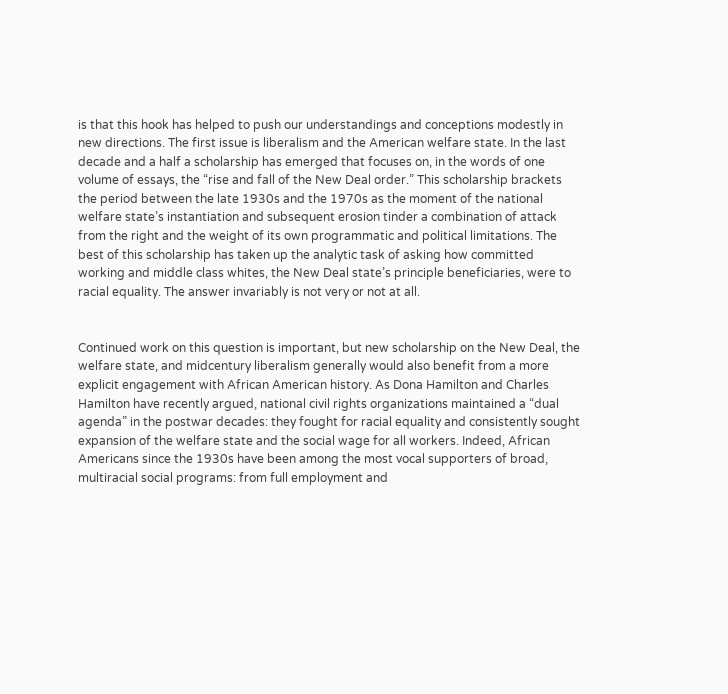is that this hook has helped to push our understandings and conceptions modestly in new directions. The first issue is liberalism and the American welfare state. In the last decade and a half a scholarship has emerged that focuses on, in the words of one volume of essays, the “rise and fall of the New Deal order.” This scholarship brackets the period between the late 1930s and the 1970s as the moment of the national welfare state’s instantiation and subsequent erosion tinder a combination of attack from the right and the weight of its own programmatic and political limitations. The best of this scholarship has taken up the analytic task of asking how committed working and middle class whites, the New Deal state’s principle beneficiaries, were to racial equality. The answer invariably is not very or not at all.


Continued work on this question is important, but new scholarship on the New Deal, the welfare state, and midcentury liberalism generally would also benefit from a more explicit engagement with African American history. As Dona Hamilton and Charles Hamilton have recently argued, national civil rights organizations maintained a “dual agenda” in the postwar decades: they fought for racial equality and consistently sought expansion of the welfare state and the social wage for all workers. Indeed, African Americans since the 1930s have been among the most vocal supporters of broad, multiracial social programs: from full employment and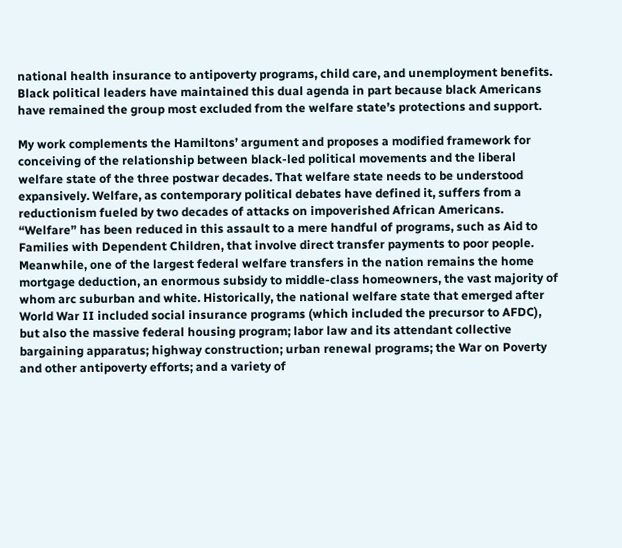national health insurance to antipoverty programs, child care, and unemployment benefits. Black political leaders have maintained this dual agenda in part because black Americans have remained the group most excluded from the welfare state’s protections and support.

My work complements the Hamiltons’ argument and proposes a modified framework for conceiving of the relationship between black-led political movements and the liberal welfare state of the three postwar decades. That welfare state needs to be understood expansively. Welfare, as contemporary political debates have defined it, suffers from a reductionism fueled by two decades of attacks on impoverished African Americans. “Welfare” has been reduced in this assault to a mere handful of programs, such as Aid to Families with Dependent Children, that involve direct transfer payments to poor people. Meanwhile, one of the largest federal welfare transfers in the nation remains the home mortgage deduction, an enormous subsidy to middle-class homeowners, the vast majority of whom arc suburban and white. Historically, the national welfare state that emerged after World War II included social insurance programs (which included the precursor to AFDC), but also the massive federal housing program; labor law and its attendant collective bargaining apparatus; highway construction; urban renewal programs; the War on Poverty and other antipoverty efforts; and a variety of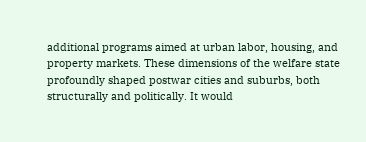additional programs aimed at urban labor, housing, and property markets. These dimensions of the welfare state profoundly shaped postwar cities and suburbs, both structurally and politically. It would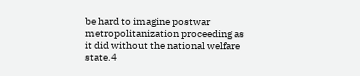be hard to imagine postwar metropolitanization proceeding as it did without the national welfare state.4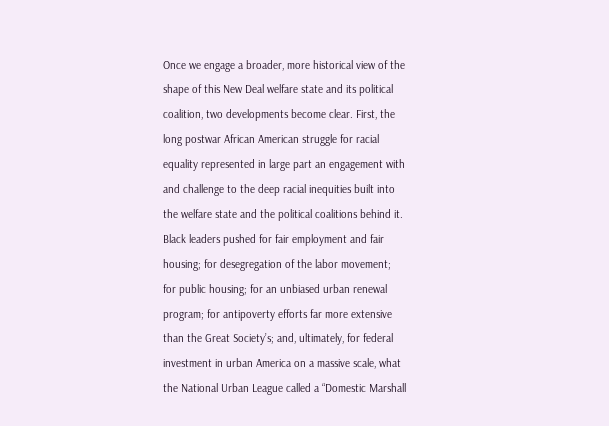Once we engage a broader, more historical view of the shape of this New Deal welfare state and its political coalition, two developments become clear. First, the long postwar African American struggle for racial equality represented in large part an engagement with and challenge to the deep racial inequities built into the welfare state and the political coalitions behind it. Black leaders pushed for fair employment and fair housing; for desegregation of the labor movement; for public housing; for an unbiased urban renewal program; for antipoverty efforts far more extensive than the Great Society’s; and, ultimately, for federal investment in urban America on a massive scale, what the National Urban League called a “Domestic Marshall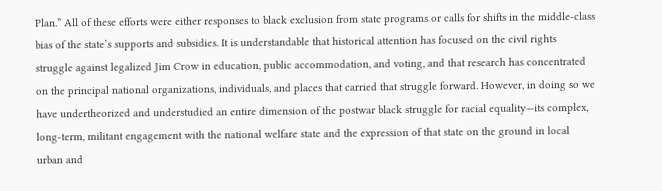Plan.” All of these efforts were either responses to black exclusion from state programs or calls for shifts in the middle-class bias of the state’s supports and subsidies. It is understandable that historical attention has focused on the civil rights struggle against legalized Jim Crow in education, public accommodation, and voting, and that research has concentrated on the principal national organizations, individuals, and places that carried that struggle forward. However, in doing so we have undertheorized and understudied an entire dimension of the postwar black struggle for racial equality—its complex, long-term, militant engagement with the national welfare state and the expression of that state on the ground in local urban and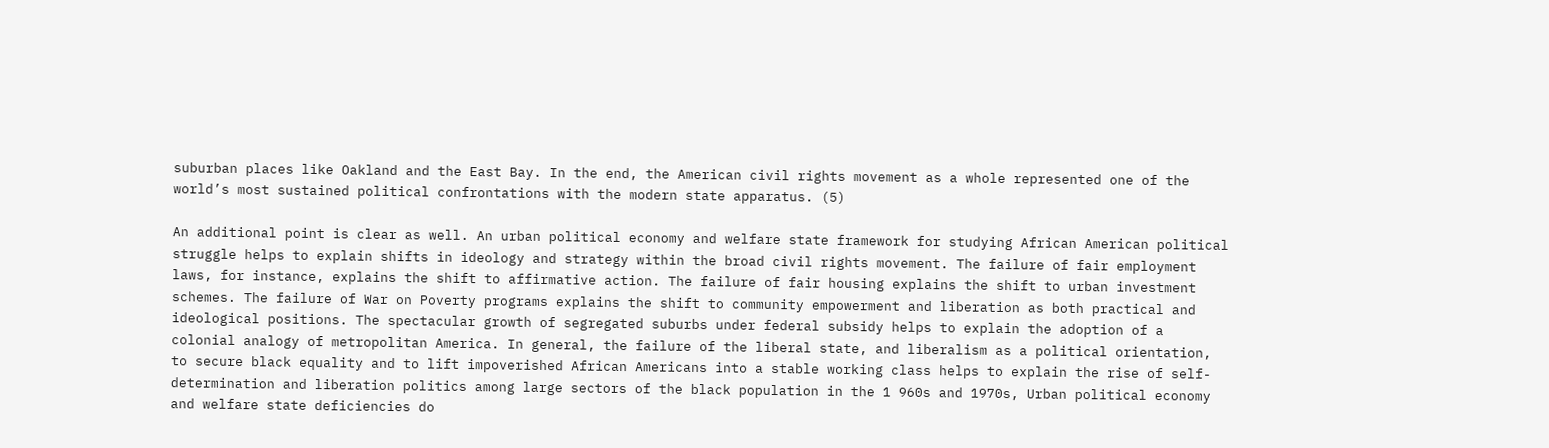suburban places like Oakland and the East Bay. In the end, the American civil rights movement as a whole represented one of the world’s most sustained political confrontations with the modern state apparatus. (5)

An additional point is clear as well. An urban political economy and welfare state framework for studying African American political struggle helps to explain shifts in ideology and strategy within the broad civil rights movement. The failure of fair employment laws, for instance, explains the shift to affirmative action. The failure of fair housing explains the shift to urban investment schemes. The failure of War on Poverty programs explains the shift to community empowerment and liberation as both practical and ideological positions. The spectacular growth of segregated suburbs under federal subsidy helps to explain the adoption of a colonial analogy of metropolitan America. In general, the failure of the liberal state, and liberalism as a political orientation, to secure black equality and to lift impoverished African Americans into a stable working class helps to explain the rise of self-determination and liberation politics among large sectors of the black population in the 1 960s and 1970s, Urban political economy and welfare state deficiencies do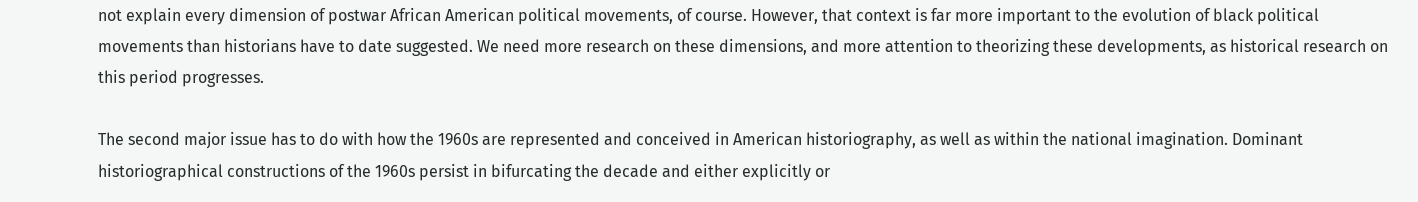not explain every dimension of postwar African American political movements, of course. However, that context is far more important to the evolution of black political movements than historians have to date suggested. We need more research on these dimensions, and more attention to theorizing these developments, as historical research on this period progresses.

The second major issue has to do with how the 1960s are represented and conceived in American historiography, as well as within the national imagination. Dominant historiographical constructions of the 1960s persist in bifurcating the decade and either explicitly or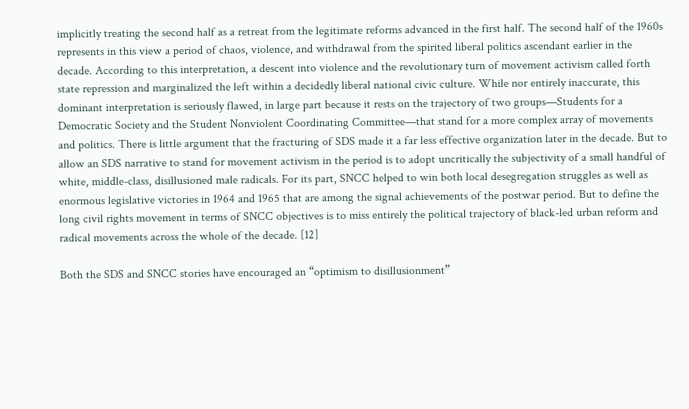implicitly treating the second half as a retreat from the legitimate reforms advanced in the first half. The second half of the 1960s represents in this view a period of chaos, violence, and withdrawal from the spirited liberal politics ascendant earlier in the decade. According to this interpretation, a descent into violence and the revolutionary turn of movement activism called forth state repression and marginalized the left within a decidedly liberal national civic culture. While nor entirely inaccurate, this dominant interpretation is seriously flawed, in large part because it rests on the trajectory of two groups—Students for a Democratic Society and the Student Nonviolent Coordinating Committee—that stand for a more complex array of movements and politics. There is little argument that the fracturing of SDS made it a far less effective organization later in the decade. But to allow an SDS narrative to stand for movement activism in the period is to adopt uncritically the subjectivity of a small handful of white, middle-class, disillusioned male radicals. For its part, SNCC helped to win both local desegregation struggles as well as enormous legislative victories in 1964 and 1965 that are among the signal achievements of the postwar period. But to define the long civil rights movement in terms of SNCC objectives is to miss entirely the political trajectory of black-led urban reform and radical movements across the whole of the decade. [12]

Both the SDS and SNCC stories have encouraged an “optimism to disillusionment”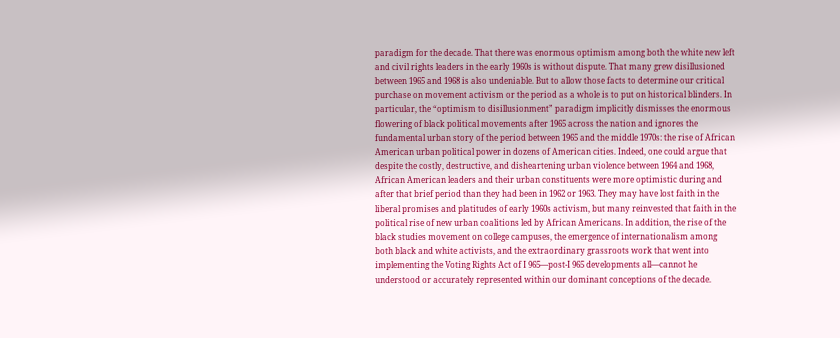paradigm for the decade. That there was enormous optimism among both the white new left and civil rights leaders in the early 1960s is without dispute. That many grew disillusioned between 1965 and 1968 is also undeniable. But to allow those facts to determine our critical purchase on movement activism or the period as a whole is to put on historical blinders. In particular, the “optimism to disillusionment” paradigm implicitly dismisses the enormous flowering of black political movements after 1965 across the nation and ignores the fundamental urban story of the period between 1965 and the middle 1970s: the rise of African American urban political power in dozens of American cities. Indeed, one could argue that despite the costly, destructive, and disheartening urban violence between 1964 and 1968, African American leaders and their urban constituents were more optimistic during and after that brief period than they had been in 1962 or 1963. They may have lost faith in the liberal promises and platitudes of early 1960s activism, but many reinvested that faith in the political rise of new urban coalitions led by African Americans. In addition, the rise of the black studies movement on college campuses, the emergence of internationalism among both black and white activists, and the extraordinary grassroots work that went into implementing the Voting Rights Act of I 965—post-I 965 developments all—cannot he understood or accurately represented within our dominant conceptions of the decade.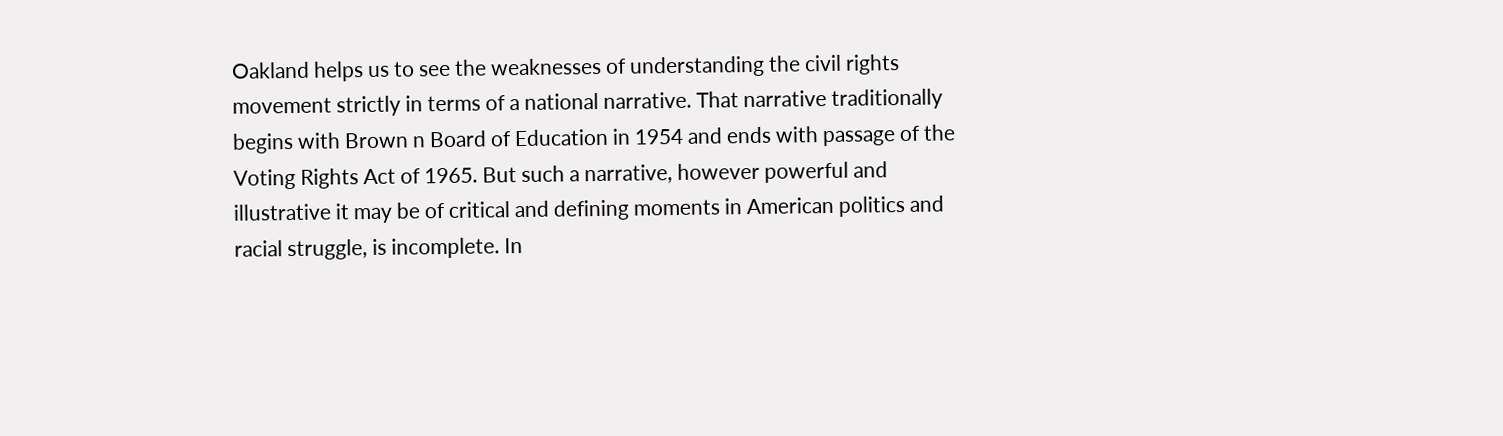Oakland helps us to see the weaknesses of understanding the civil rights movement strictly in terms of a national narrative. That narrative traditionally begins with Brown n Board of Education in 1954 and ends with passage of the Voting Rights Act of 1965. But such a narrative, however powerful and illustrative it may be of critical and defining moments in American politics and racial struggle, is incomplete. In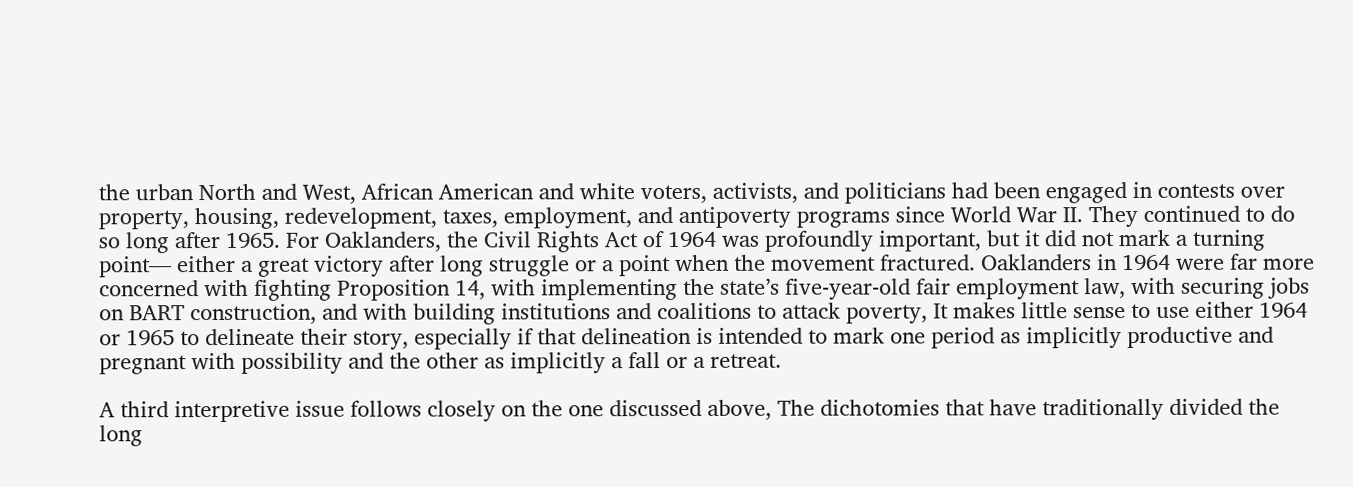the urban North and West, African American and white voters, activists, and politicians had been engaged in contests over property, housing, redevelopment, taxes, employment, and antipoverty programs since World War II. They continued to do so long after 1965. For Oaklanders, the Civil Rights Act of 1964 was profoundly important, but it did not mark a turning point— either a great victory after long struggle or a point when the movement fractured. Oaklanders in 1964 were far more concerned with fighting Proposition 14, with implementing the state’s five-year-old fair employment law, with securing jobs on BART construction, and with building institutions and coalitions to attack poverty, It makes little sense to use either 1964 or 1965 to delineate their story, especially if that delineation is intended to mark one period as implicitly productive and pregnant with possibility and the other as implicitly a fall or a retreat.

A third interpretive issue follows closely on the one discussed above, The dichotomies that have traditionally divided the long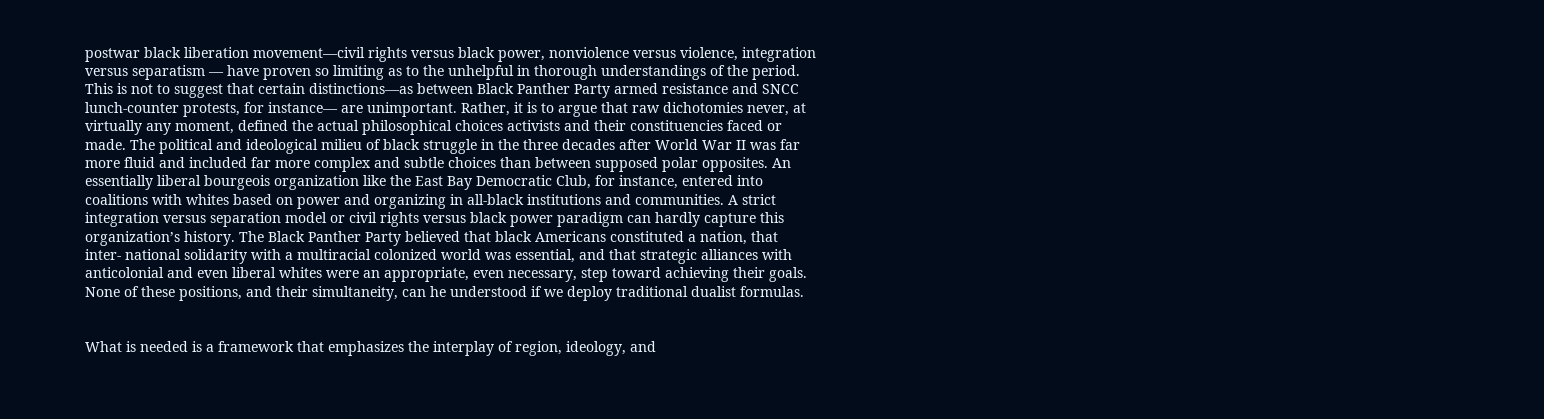postwar black liberation movement—civil rights versus black power, nonviolence versus violence, integration versus separatism — have proven so limiting as to the unhelpful in thorough understandings of the period. This is not to suggest that certain distinctions—as between Black Panther Party armed resistance and SNCC lunch-counter protests, for instance— are unimportant. Rather, it is to argue that raw dichotomies never, at virtually any moment, defined the actual philosophical choices activists and their constituencies faced or made. The political and ideological milieu of black struggle in the three decades after World War II was far more fluid and included far more complex and subtle choices than between supposed polar opposites. An essentially liberal bourgeois organization like the East Bay Democratic Club, for instance, entered into coalitions with whites based on power and organizing in all-black institutions and communities. A strict integration versus separation model or civil rights versus black power paradigm can hardly capture this organization’s history. The Black Panther Party believed that black Americans constituted a nation, that inter- national solidarity with a multiracial colonized world was essential, and that strategic alliances with anticolonial and even liberal whites were an appropriate, even necessary, step toward achieving their goals. None of these positions, and their simultaneity, can he understood if we deploy traditional dualist formulas.


What is needed is a framework that emphasizes the interplay of region, ideology, and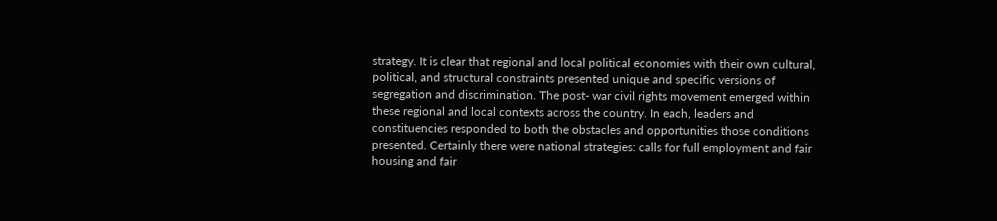strategy. It is clear that regional and local political economies with their own cultural, political, and structural constraints presented unique and specific versions of segregation and discrimination. The post- war civil rights movement emerged within these regional and local contexts across the country. In each, leaders and constituencies responded to both the obstacles and opportunities those conditions presented. Certainly there were national strategies: calls for full employment and fair housing and fair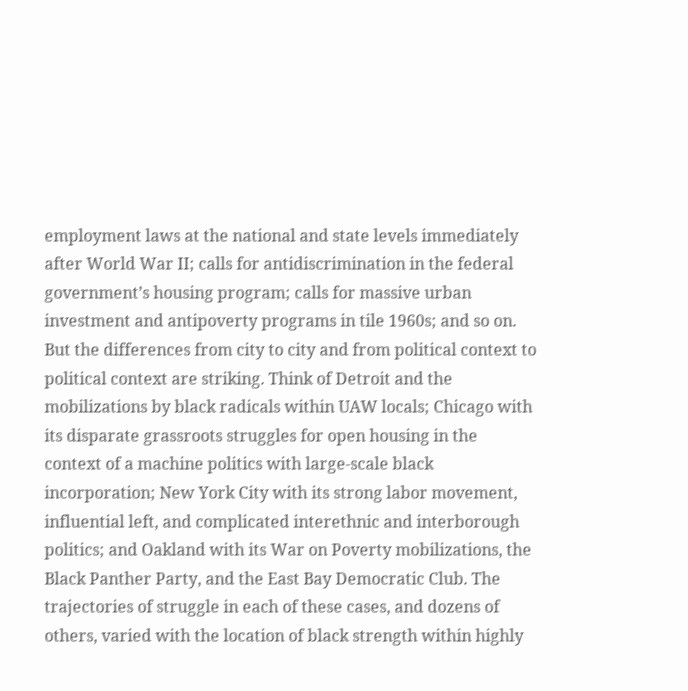employment laws at the national and state levels immediately after World War II; calls for antidiscrimination in the federal government’s housing program; calls for massive urban investment and antipoverty programs in tile 1960s; and so on. But the differences from city to city and from political context to political context are striking. Think of Detroit and the mobilizations by black radicals within UAW locals; Chicago with its disparate grassroots struggles for open housing in the context of a machine politics with large-scale black incorporation; New York City with its strong labor movement, influential left, and complicated interethnic and interborough politics; and Oakland with its War on Poverty mobilizations, the Black Panther Party, and the East Bay Democratic Club. The trajectories of struggle in each of these cases, and dozens of others, varied with the location of black strength within highly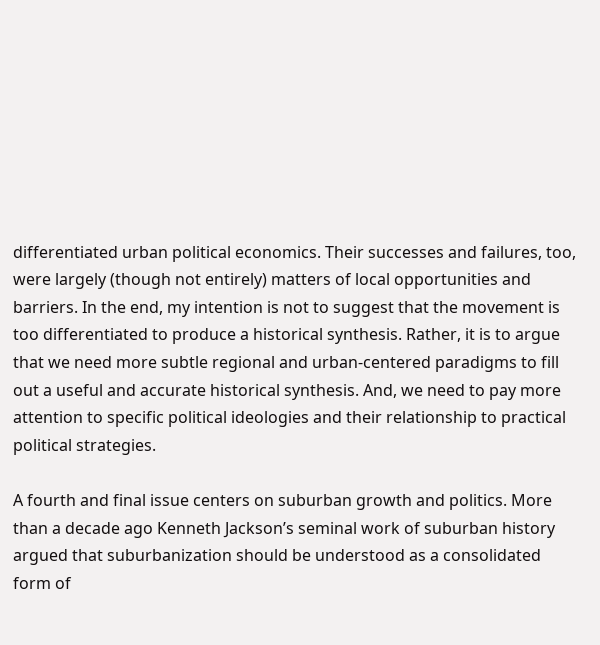differentiated urban political economics. Their successes and failures, too, were largely (though not entirely) matters of local opportunities and barriers. In the end, my intention is not to suggest that the movement is too differentiated to produce a historical synthesis. Rather, it is to argue that we need more subtle regional and urban-centered paradigms to fill out a useful and accurate historical synthesis. And, we need to pay more attention to specific political ideologies and their relationship to practical political strategies.

A fourth and final issue centers on suburban growth and politics. More than a decade ago Kenneth Jackson’s seminal work of suburban history argued that suburbanization should be understood as a consolidated form of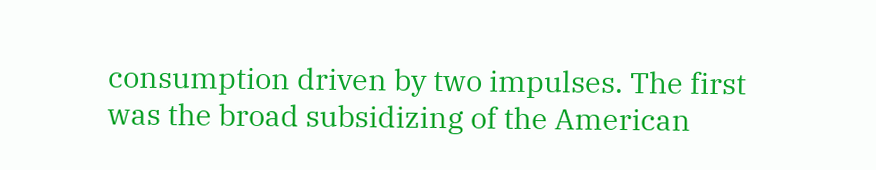consumption driven by two impulses. The first was the broad subsidizing of the American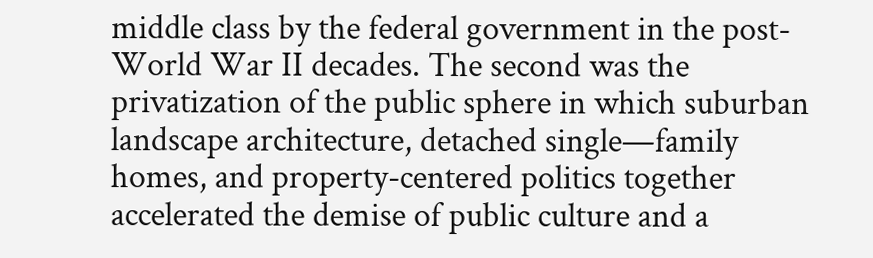middle class by the federal government in the post-World War II decades. The second was the privatization of the public sphere in which suburban landscape architecture, detached single—family homes, and property-centered politics together accelerated the demise of public culture and a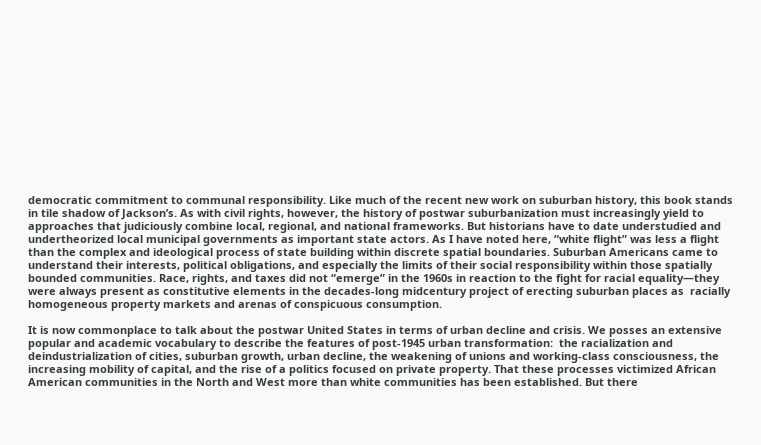democratic commitment to communal responsibility. Like much of the recent new work on suburban history, this book stands in tile shadow of Jackson’s. As with civil rights, however, the history of postwar suburbanization must increasingly yield to approaches that judiciously combine local, regional, and national frameworks. But historians have to date understudied and undertheorized local municipal governments as important state actors. As I have noted here, “white flight” was less a flight than the complex and ideological process of state building within discrete spatial boundaries. Suburban Americans came to understand their interests, political obligations, and especially the limits of their social responsibility within those spatially bounded communities. Race, rights, and taxes did not “emerge” in the 1960s in reaction to the fight for racial equality—they were always present as constitutive elements in the decades-long midcentury project of erecting suburban places as  racially homogeneous property markets and arenas of conspicuous consumption.

It is now commonplace to talk about the postwar United States in terms of urban decline and crisis. We posses an extensive popular and academic vocabulary to describe the features of post-1945 urban transformation:  the racialization and deindustrialization of cities, suburban growth, urban decline, the weakening of unions and working-class consciousness, the increasing mobility of capital, and the rise of a politics focused on private property. That these processes victimized African American communities in the North and West more than white communities has been established. But there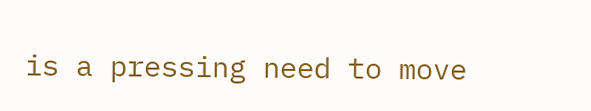is a pressing need to move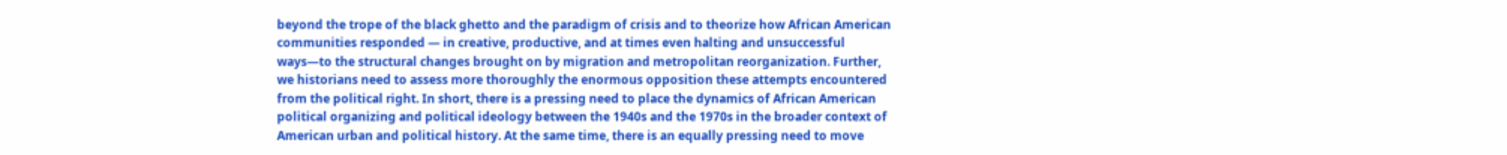beyond the trope of the black ghetto and the paradigm of crisis and to theorize how African American communities responded — in creative, productive, and at times even halting and unsuccessful ways—to the structural changes brought on by migration and metropolitan reorganization. Further, we historians need to assess more thoroughly the enormous opposition these attempts encountered from the political right. In short, there is a pressing need to place the dynamics of African American political organizing and political ideology between the 1940s and the 1970s in the broader context of American urban and political history. At the same time, there is an equally pressing need to move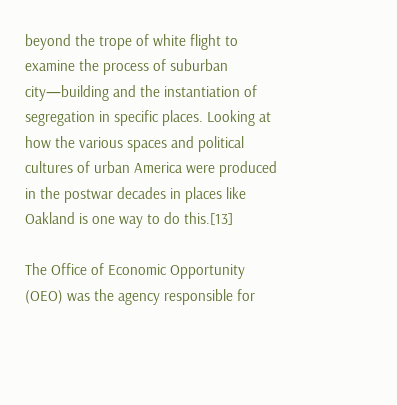beyond the trope of white flight to examine the process of suburban city—building and the instantiation of segregation in specific places. Looking at how the various spaces and political cultures of urban America were produced in the postwar decades in places like Oakland is one way to do this.[13]

The Office of Economic Opportunity (OEO) was the agency responsible for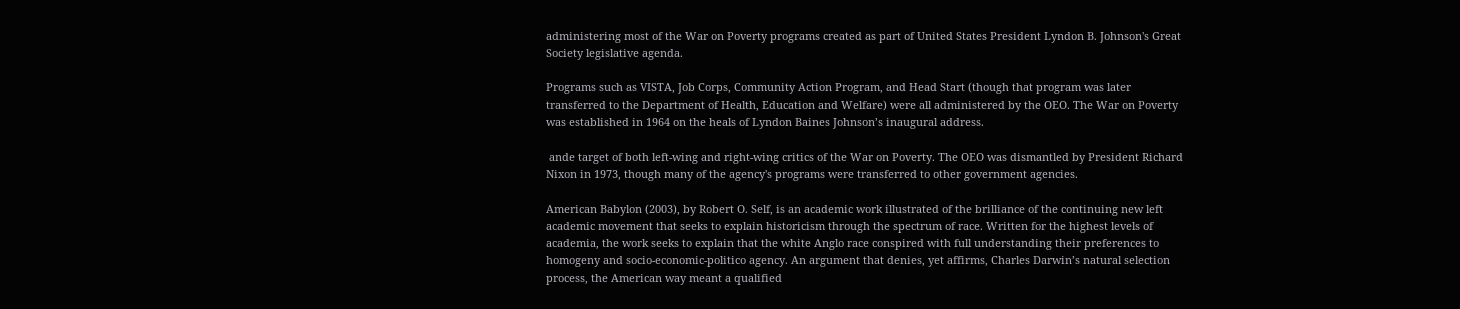administering most of the War on Poverty programs created as part of United States President Lyndon B. Johnson's Great Society legislative agenda.

Programs such as VISTA, Job Corps, Community Action Program, and Head Start (though that program was later transferred to the Department of Health, Education and Welfare) were all administered by the OEO. The War on Poverty was established in 1964 on the heals of Lyndon Baines Johnson’s inaugural address.

 ande target of both left-wing and right-wing critics of the War on Poverty. The OEO was dismantled by President Richard Nixon in 1973, though many of the agency's programs were transferred to other government agencies.

American Babylon (2003), by Robert O. Self, is an academic work illustrated of the brilliance of the continuing new left academic movement that seeks to explain historicism through the spectrum of race. Written for the highest levels of academia, the work seeks to explain that the white Anglo race conspired with full understanding their preferences to homogeny and socio-economic-politico agency. An argument that denies, yet affirms, Charles Darwin’s natural selection process, the American way meant a qualified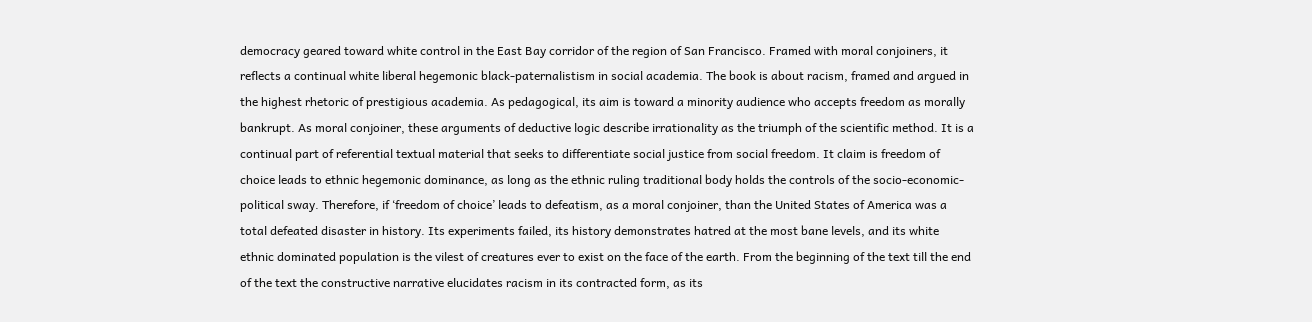democracy geared toward white control in the East Bay corridor of the region of San Francisco. Framed with moral conjoiners, it reflects a continual white liberal hegemonic black-paternalistism in social academia. The book is about racism, framed and argued in the highest rhetoric of prestigious academia. As pedagogical, its aim is toward a minority audience who accepts freedom as morally bankrupt. As moral conjoiner, these arguments of deductive logic describe irrationality as the triumph of the scientific method. It is a continual part of referential textual material that seeks to differentiate social justice from social freedom. It claim is freedom of choice leads to ethnic hegemonic dominance, as long as the ethnic ruling traditional body holds the controls of the socio-economic-political sway. Therefore, if ‘freedom of choice’ leads to defeatism, as a moral conjoiner, than the United States of America was a total defeated disaster in history. Its experiments failed, its history demonstrates hatred at the most bane levels, and its white ethnic dominated population is the vilest of creatures ever to exist on the face of the earth. From the beginning of the text till the end of the text the constructive narrative elucidates racism in its contracted form, as its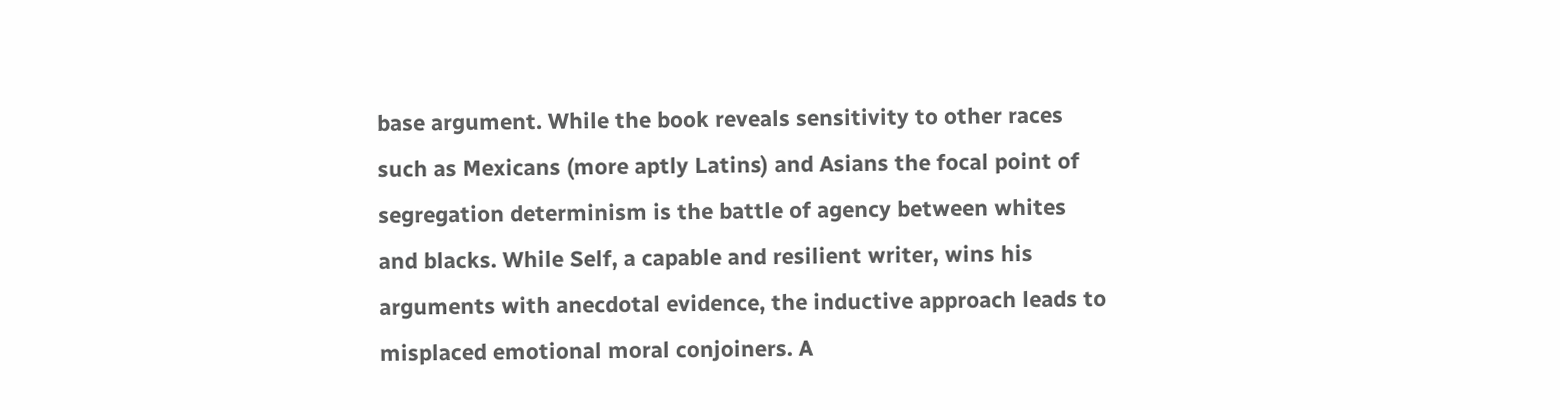base argument. While the book reveals sensitivity to other races such as Mexicans (more aptly Latins) and Asians the focal point of segregation determinism is the battle of agency between whites and blacks. While Self, a capable and resilient writer, wins his arguments with anecdotal evidence, the inductive approach leads to misplaced emotional moral conjoiners. A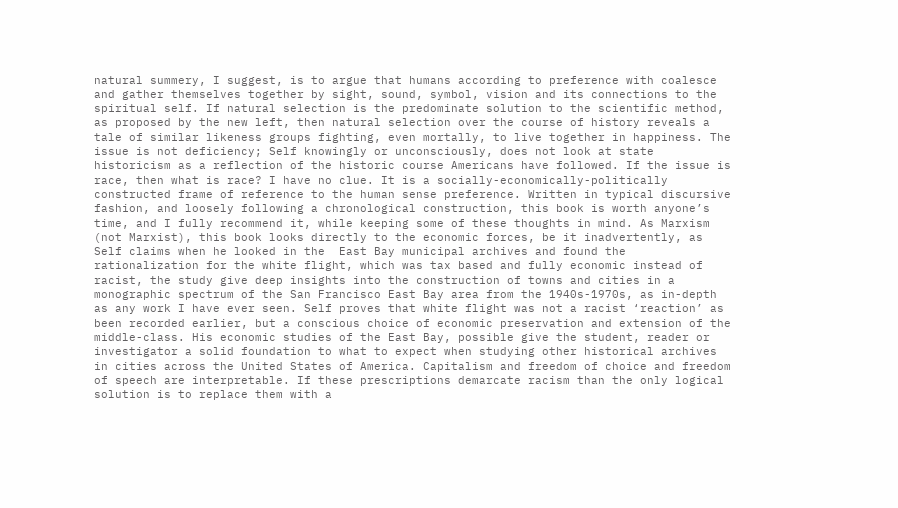natural summery, I suggest, is to argue that humans according to preference with coalesce and gather themselves together by sight, sound, symbol, vision and its connections to the spiritual self. If natural selection is the predominate solution to the scientific method, as proposed by the new left, then natural selection over the course of history reveals a tale of similar likeness groups fighting, even mortally, to live together in happiness. The issue is not deficiency; Self knowingly or unconsciously, does not look at state historicism as a reflection of the historic course Americans have followed. If the issue is race, then what is race? I have no clue. It is a socially-economically-politically constructed frame of reference to the human sense preference. Written in typical discursive fashion, and loosely following a chronological construction, this book is worth anyone’s time, and I fully recommend it, while keeping some of these thoughts in mind. As Marxism (not Marxist), this book looks directly to the economic forces, be it inadvertently, as Self claims when he looked in the  East Bay municipal archives and found the rationalization for the white flight, which was tax based and fully economic instead of racist, the study give deep insights into the construction of towns and cities in a monographic spectrum of the San Francisco East Bay area from the 1940s-1970s, as in-depth as any work I have ever seen. Self proves that white flight was not a racist ‘reaction’ as been recorded earlier, but a conscious choice of economic preservation and extension of the middle-class. His economic studies of the East Bay, possible give the student, reader or investigator a solid foundation to what to expect when studying other historical archives in cities across the United States of America. Capitalism and freedom of choice and freedom of speech are interpretable. If these prescriptions demarcate racism than the only logical solution is to replace them with a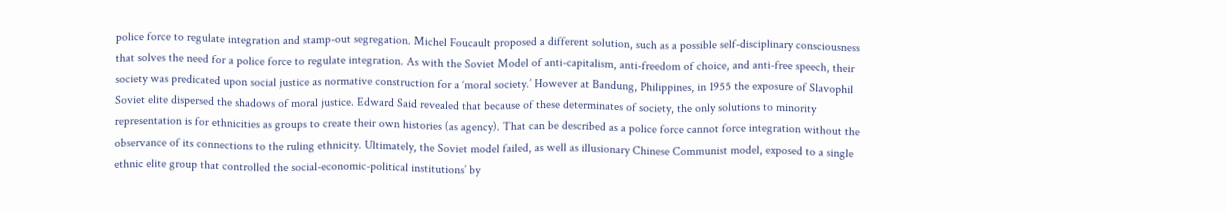police force to regulate integration and stamp-out segregation. Michel Foucault proposed a different solution, such as a possible self-disciplinary consciousness that solves the need for a police force to regulate integration. As with the Soviet Model of anti-capitalism, anti-freedom of choice, and anti-free speech, their society was predicated upon social justice as normative construction for a ‘moral society.’ However at Bandung, Philippines, in 1955 the exposure of Slavophil Soviet elite dispersed the shadows of moral justice. Edward Said revealed that because of these determinates of society, the only solutions to minority representation is for ethnicities as groups to create their own histories (as agency). That can be described as a police force cannot force integration without the observance of its connections to the ruling ethnicity. Ultimately, the Soviet model failed, as well as illusionary Chinese Communist model, exposed to a single ethnic elite group that controlled the social-economic-political institutions’ by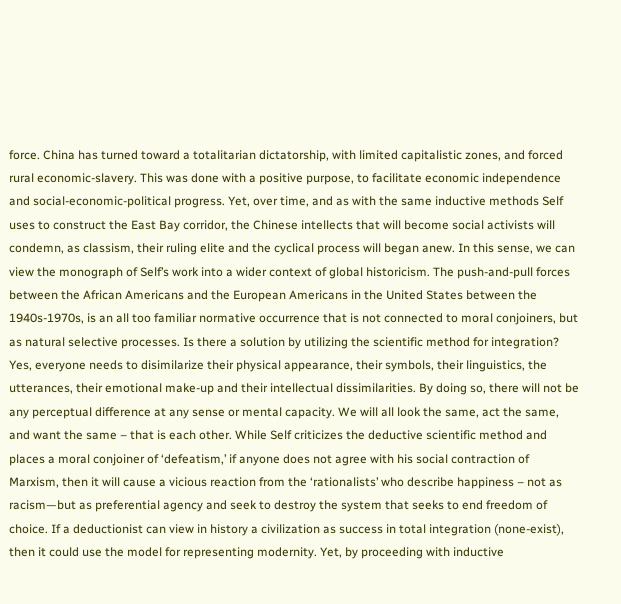force. China has turned toward a totalitarian dictatorship, with limited capitalistic zones, and forced rural economic-slavery. This was done with a positive purpose, to facilitate economic independence and social-economic-political progress. Yet, over time, and as with the same inductive methods Self uses to construct the East Bay corridor, the Chinese intellects that will become social activists will condemn, as classism, their ruling elite and the cyclical process will began anew. In this sense, we can view the monograph of Self’s work into a wider context of global historicism. The push-and-pull forces between the African Americans and the European Americans in the United States between the 1940s-1970s, is an all too familiar normative occurrence that is not connected to moral conjoiners, but as natural selective processes. Is there a solution by utilizing the scientific method for integration? Yes, everyone needs to disimilarize their physical appearance, their symbols, their linguistics, the utterances, their emotional make-up and their intellectual dissimilarities. By doing so, there will not be any perceptual difference at any sense or mental capacity. We will all look the same, act the same, and want the same – that is each other. While Self criticizes the deductive scientific method and places a moral conjoiner of ‘defeatism,’ if anyone does not agree with his social contraction of Marxism, then it will cause a vicious reaction from the ‘rationalists’ who describe happiness – not as racism—but as preferential agency and seek to destroy the system that seeks to end freedom of choice. If a deductionist can view in history a civilization as success in total integration (none-exist), then it could use the model for representing modernity. Yet, by proceeding with inductive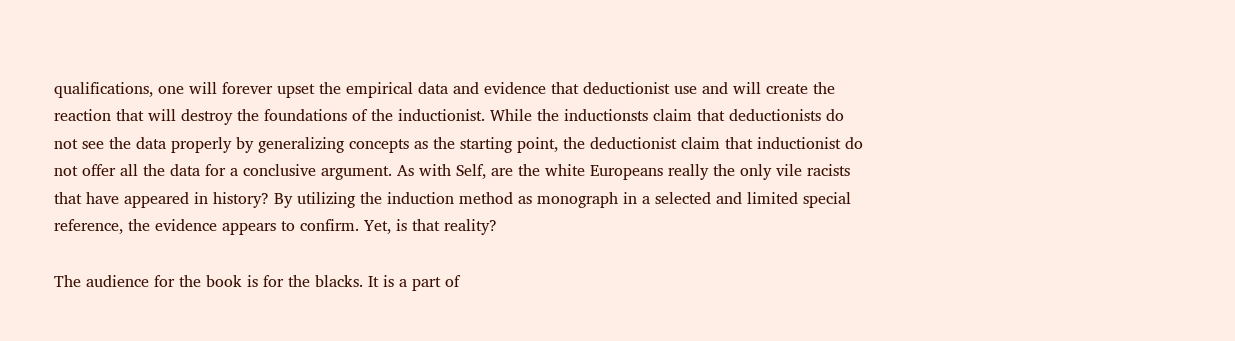qualifications, one will forever upset the empirical data and evidence that deductionist use and will create the reaction that will destroy the foundations of the inductionist. While the inductionsts claim that deductionists do not see the data properly by generalizing concepts as the starting point, the deductionist claim that inductionist do not offer all the data for a conclusive argument. As with Self, are the white Europeans really the only vile racists that have appeared in history? By utilizing the induction method as monograph in a selected and limited special reference, the evidence appears to confirm. Yet, is that reality?

The audience for the book is for the blacks. It is a part of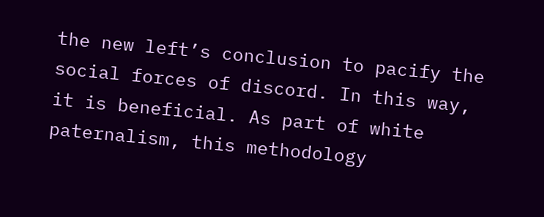the new left’s conclusion to pacify the social forces of discord. In this way, it is beneficial. As part of white paternalism, this methodology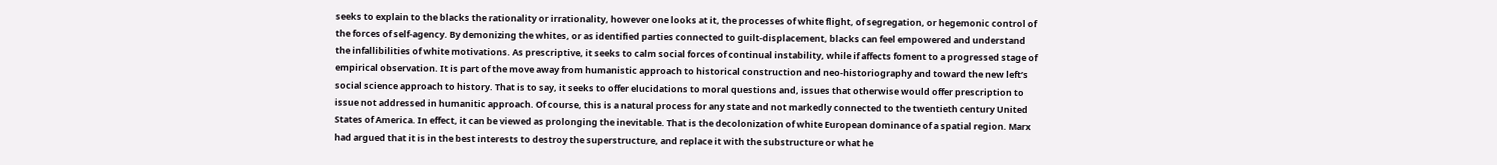seeks to explain to the blacks the rationality or irrationality, however one looks at it, the processes of white flight, of segregation, or hegemonic control of the forces of self-agency. By demonizing the whites, or as identified parties connected to guilt-displacement, blacks can feel empowered and understand the infallibilities of white motivations. As prescriptive, it seeks to calm social forces of continual instability, while if affects foment to a progressed stage of empirical observation. It is part of the move away from humanistic approach to historical construction and neo-historiography and toward the new left’s social science approach to history. That is to say, it seeks to offer elucidations to moral questions and, issues that otherwise would offer prescription to issue not addressed in humanitic approach. Of course, this is a natural process for any state and not markedly connected to the twentieth century United States of America. In effect, it can be viewed as prolonging the inevitable. That is the decolonization of white European dominance of a spatial region. Marx had argued that it is in the best interests to destroy the superstructure, and replace it with the substructure or what he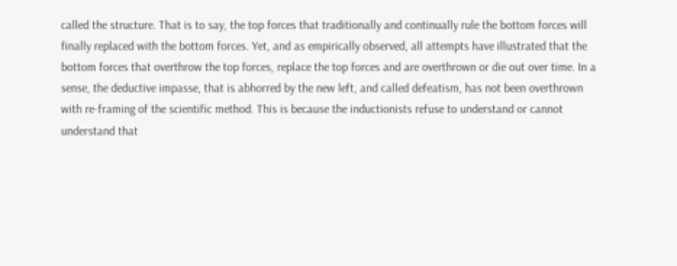called the structure. That is to say, the top forces that traditionally and continually rule the bottom forces will finally replaced with the bottom forces. Yet, and as empirically observed, all attempts have illustrated that the bottom forces that overthrow the top forces, replace the top forces and are overthrown or die out over time. In a sense, the deductive impasse, that is abhorred by the new left, and called defeatism, has not been overthrown with re-framing of the scientific method. This is because the inductionists refuse to understand or cannot understand that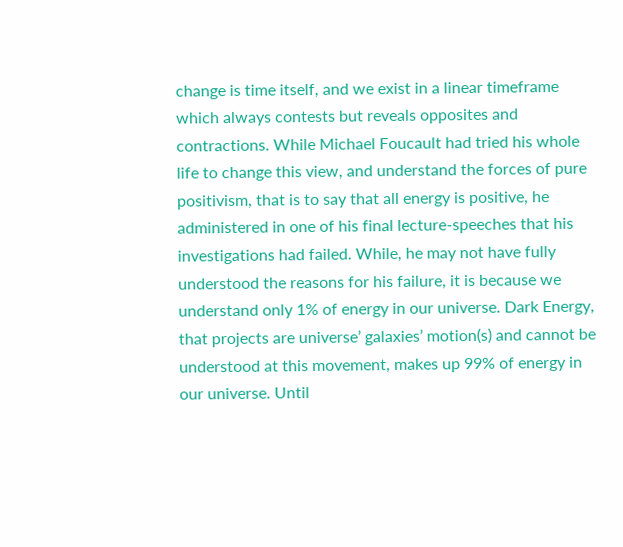change is time itself, and we exist in a linear timeframe which always contests but reveals opposites and contractions. While Michael Foucault had tried his whole life to change this view, and understand the forces of pure positivism, that is to say that all energy is positive, he administered in one of his final lecture-speeches that his investigations had failed. While, he may not have fully understood the reasons for his failure, it is because we understand only 1% of energy in our universe. Dark Energy, that projects are universe’ galaxies’ motion(s) and cannot be understood at this movement, makes up 99% of energy in our universe. Until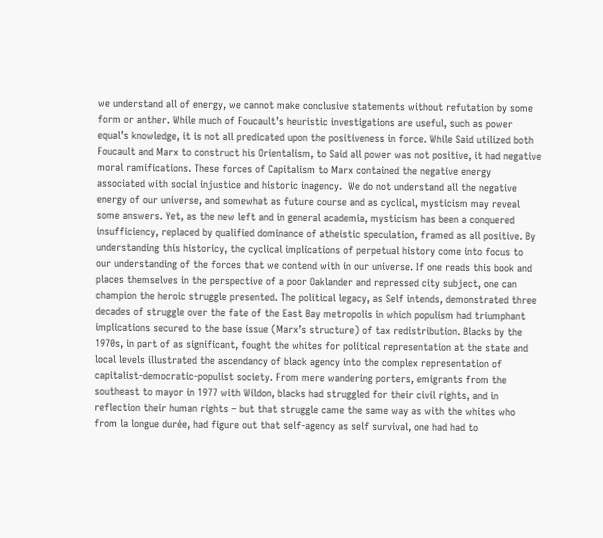we understand all of energy, we cannot make conclusive statements without refutation by some form or anther. While much of Foucault’s heuristic investigations are useful, such as power equal’s knowledge, it is not all predicated upon the positiveness in force. While Said utilized both Foucault and Marx to construct his Orientalism, to Said all power was not positive, it had negative moral ramifications. These forces of Capitalism to Marx contained the negative energy associated with social injustice and historic inagency.  We do not understand all the negative energy of our universe, and somewhat as future course and as cyclical, mysticism may reveal some answers. Yet, as the new left and in general academia, mysticism has been a conquered insufficiency, replaced by qualified dominance of atheistic speculation, framed as all positive. By understanding this historicy, the cyclical implications of perpetual history come into focus to our understanding of the forces that we contend with in our universe. If one reads this book and places themselves in the perspective of a poor Oaklander and repressed city subject, one can champion the heroic struggle presented. The political legacy, as Self intends, demonstrated three decades of struggle over the fate of the East Bay metropolis in which populism had triumphant implications secured to the base issue (Marx’s structure) of tax redistribution. Blacks by the 1970s, in part of as significant, fought the whites for political representation at the state and local levels illustrated the ascendancy of black agency into the complex representation of capitalist-democratic-populist society. From mere wandering porters, emigrants from the southeast to mayor in 1977 with Wildon, blacks had struggled for their civil rights, and in reflection their human rights – but that struggle came the same way as with the whites who from la longue durée, had figure out that self-agency as self survival, one had had to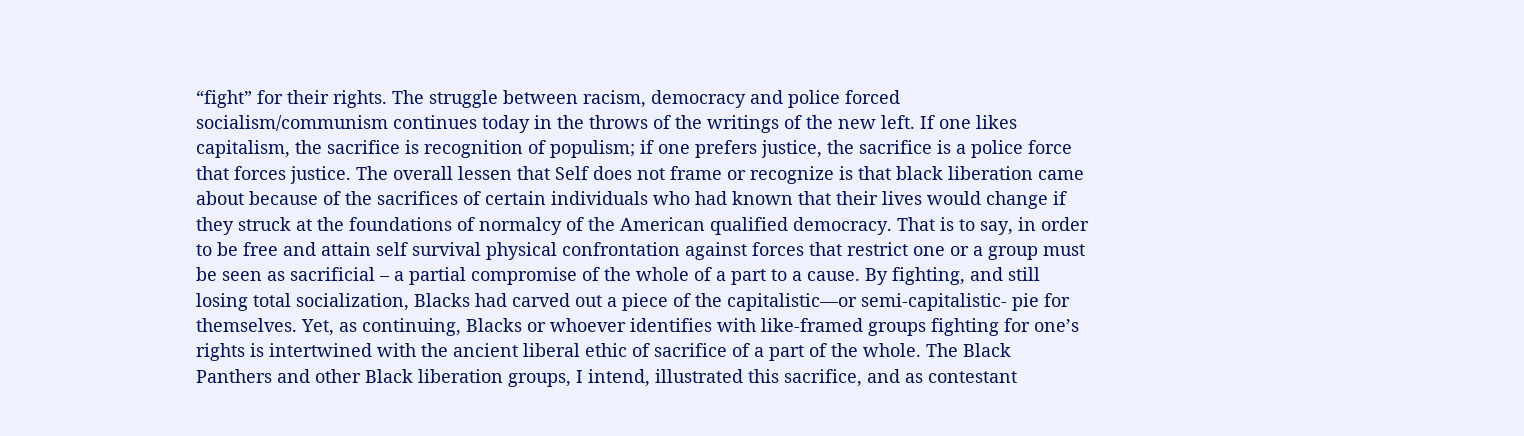“fight” for their rights. The struggle between racism, democracy and police forced socialism/communism continues today in the throws of the writings of the new left. If one likes capitalism, the sacrifice is recognition of populism; if one prefers justice, the sacrifice is a police force that forces justice. The overall lessen that Self does not frame or recognize is that black liberation came about because of the sacrifices of certain individuals who had known that their lives would change if they struck at the foundations of normalcy of the American qualified democracy. That is to say, in order to be free and attain self survival physical confrontation against forces that restrict one or a group must be seen as sacrificial – a partial compromise of the whole of a part to a cause. By fighting, and still losing total socialization, Blacks had carved out a piece of the capitalistic—or semi-capitalistic- pie for themselves. Yet, as continuing, Blacks or whoever identifies with like-framed groups fighting for one’s rights is intertwined with the ancient liberal ethic of sacrifice of a part of the whole. The Black Panthers and other Black liberation groups, I intend, illustrated this sacrifice, and as contestant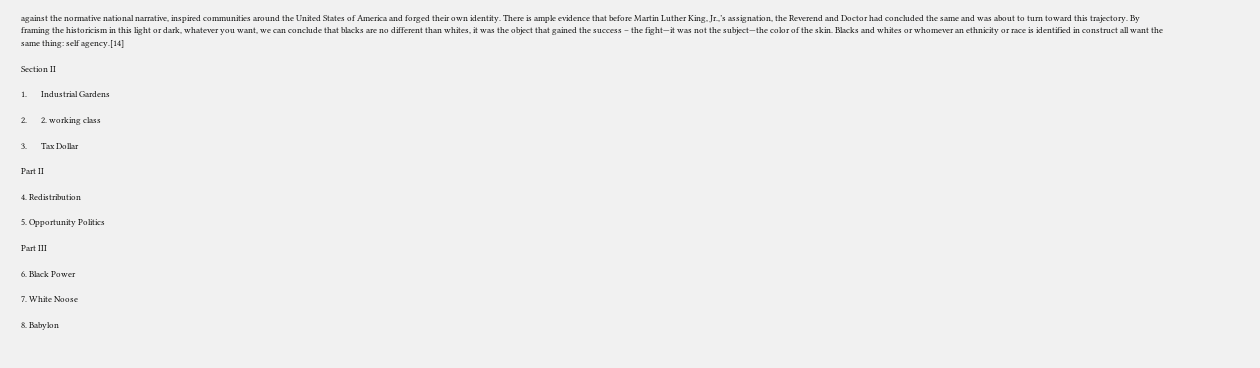against the normative national narrative, inspired communities around the United States of America and forged their own identity. There is ample evidence that before Martin Luther King, Jr.,’s assignation, the Reverend and Doctor had concluded the same and was about to turn toward this trajectory. By framing the historicism in this light or dark, whatever you want, we can conclude that blacks are no different than whites, it was the object that gained the success – the fight—it was not the subject—the color of the skin. Blacks and whites or whomever an ethnicity or race is identified in construct all want the same thing: self agency.[14]

Section II

1.       Industrial Gardens

2.       2. working class

3.       Tax Dollar

Part II

4. Redistribution

5. Opportunity Politics

Part III

6. Black Power

7. White Noose

8. Babylon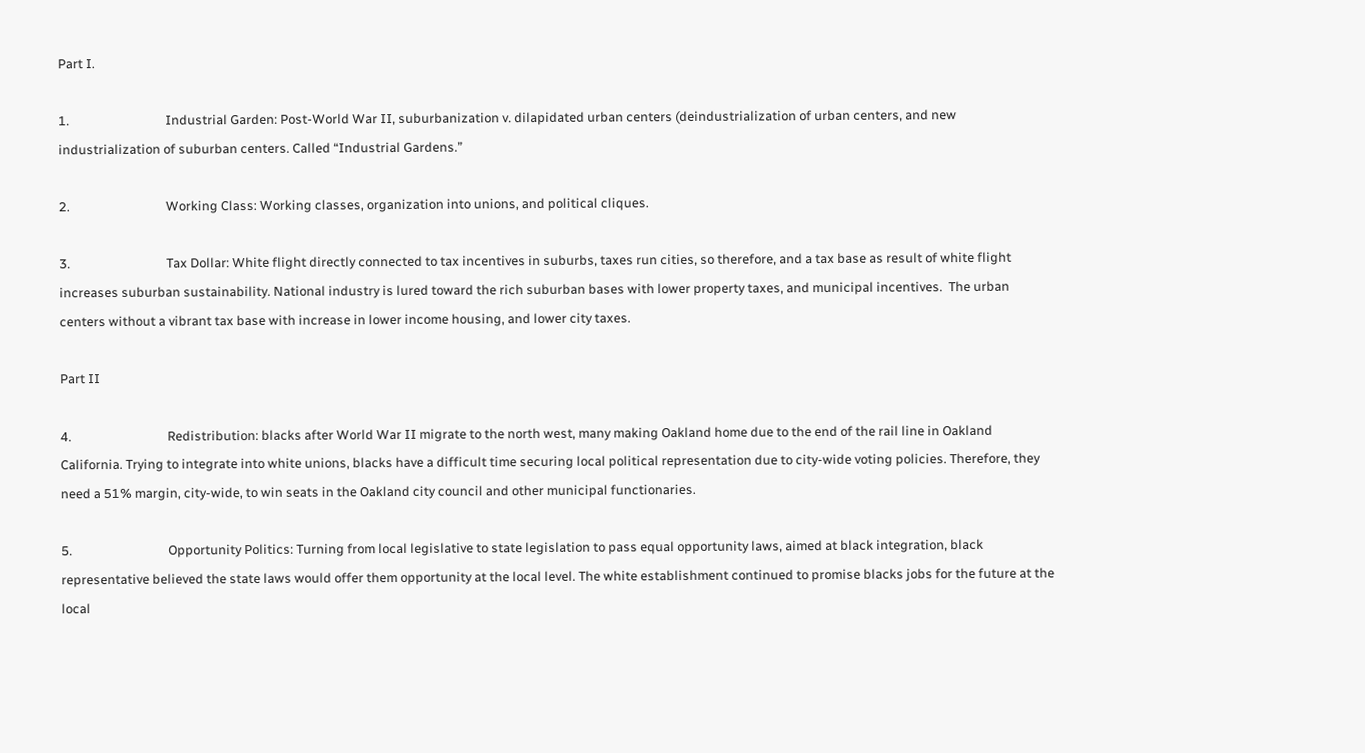Part I.

1.                                Industrial Garden: Post-World War II, suburbanization v. dilapidated urban centers (deindustrialization of urban centers, and new industrialization of suburban centers. Called “Industrial Gardens.”

2.                                Working Class: Working classes, organization into unions, and political cliques.

3.                                Tax Dollar: White flight directly connected to tax incentives in suburbs, taxes run cities, so therefore, and a tax base as result of white flight increases suburban sustainability. National industry is lured toward the rich suburban bases with lower property taxes, and municipal incentives.  The urban centers without a vibrant tax base with increase in lower income housing, and lower city taxes.

Part II

4.                                Redistribution: blacks after World War II migrate to the north west, many making Oakland home due to the end of the rail line in Oakland California. Trying to integrate into white unions, blacks have a difficult time securing local political representation due to city-wide voting policies. Therefore, they need a 51% margin, city-wide, to win seats in the Oakland city council and other municipal functionaries.

5.                                Opportunity Politics: Turning from local legislative to state legislation to pass equal opportunity laws, aimed at black integration, black representative believed the state laws would offer them opportunity at the local level. The white establishment continued to promise blacks jobs for the future at the local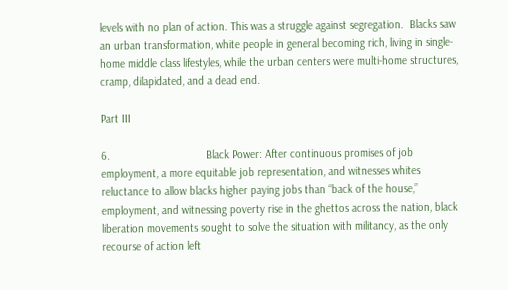levels with no plan of action. This was a struggle against segregation.  Blacks saw an urban transformation, white people in general becoming rich, living in single-home middle class lifestyles, while the urban centers were multi-home structures, cramp, dilapidated, and a dead end.

Part III

6.                                Black Power: After continuous promises of job employment, a more equitable job representation, and witnesses whites reluctance to allow blacks higher paying jobs than “back of the house,” employment, and witnessing poverty rise in the ghettos across the nation, black liberation movements sought to solve the situation with militancy, as the only recourse of action left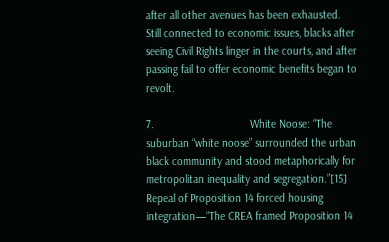after all other avenues has been exhausted. Still connected to economic issues, blacks after seeing Civil Rights linger in the courts, and after passing fail to offer economic benefits began to revolt.

7.                                White Noose: “The suburban “white noose” surrounded the urban black community and stood metaphorically for metropolitan inequality and segregation.”[15] Repeal of Proposition 14 forced housing integration—“The CREA framed Proposition 14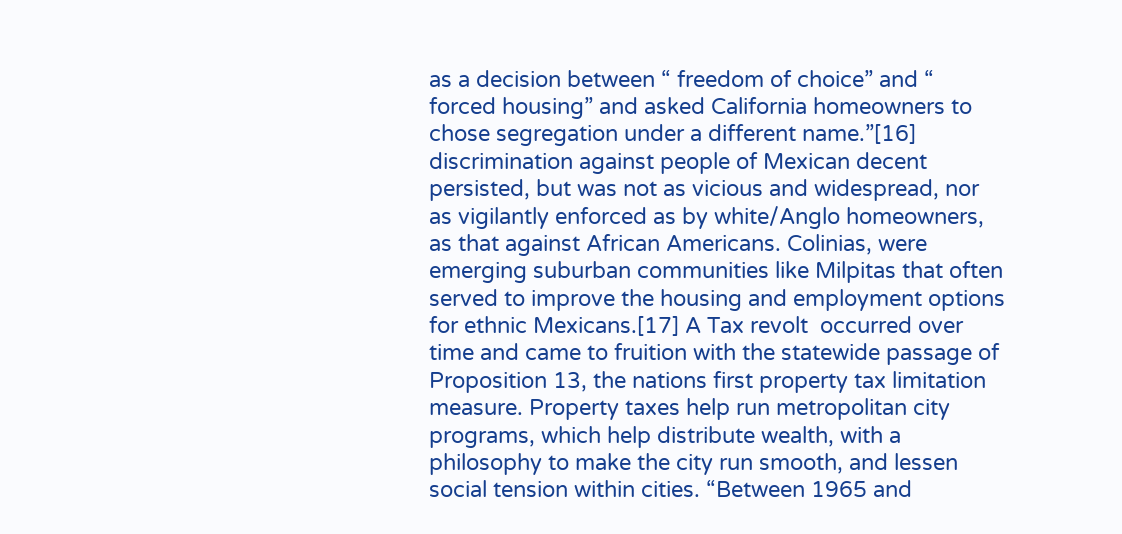as a decision between “ freedom of choice” and “ forced housing” and asked California homeowners to chose segregation under a different name.”[16] discrimination against people of Mexican decent persisted, but was not as vicious and widespread, nor as vigilantly enforced as by white/Anglo homeowners, as that against African Americans. Colinias, were emerging suburban communities like Milpitas that often served to improve the housing and employment options for ethnic Mexicans.[17] A Tax revolt  occurred over time and came to fruition with the statewide passage of Proposition 13, the nations first property tax limitation measure. Property taxes help run metropolitan city programs, which help distribute wealth, with a philosophy to make the city run smooth, and lessen social tension within cities. “Between 1965 and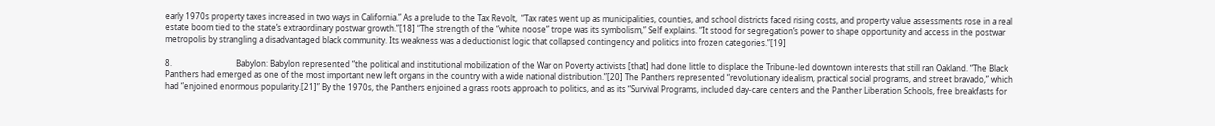early 1970s property taxes increased in two ways in California.” As a prelude to the Tax Revolt,  “Tax rates went up as municipalities, counties, and school districts faced rising costs, and property value assessments rose in a real estate boom tied to the state’s extraordinary postwar growth.”[18] “The strength of the “white noose” trope was its symbolism,” Self explains. “It stood for segregation’s power to shape opportunity and access in the postwar metropolis by strangling a disadvantaged black community. Its weakness was a deductionist logic that collapsed contingency and politics into frozen categories.”[19]

8.                                Babylon: Babylon represented “the political and institutional mobilization of the War on Poverty activists [that] had done little to displace the Tribune-led downtown interests that still ran Oakland. “The Black Panthers had emerged as one of the most important new left organs in the country with a wide national distribution.”[20] The Panthers represented “revolutionary idealism, practical social programs, and street bravado,” which had “enjoined enormous popularity.[21]” By the 1970s, the Panthers enjoined a grass roots approach to politics, and as its “Survival Programs, included day-care centers and the Panther Liberation Schools, free breakfasts for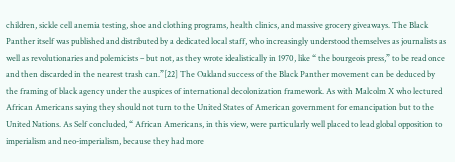children, sickle cell anemia testing, shoe and clothing programs, health clinics, and massive grocery giveaways. The Black Panther itself was published and distributed by a dedicated local staff, who increasingly understood themselves as journalists as well as revolutionaries and polemicists – but not, as they wrote idealistically in 1970, like “ the bourgeois press,” to be read once and then discarded in the nearest trash can.”[22] The Oakland success of the Black Panther movement can be deduced by the framing of black agency under the auspices of international decolonization framework. As with Malcolm X who lectured African Americans saying they should not turn to the United States of American government for emancipation but to the United Nations. As Self concluded, “ African Americans, in this view, were particularly well placed to lead global opposition to imperialism and neo-imperialism, because they had more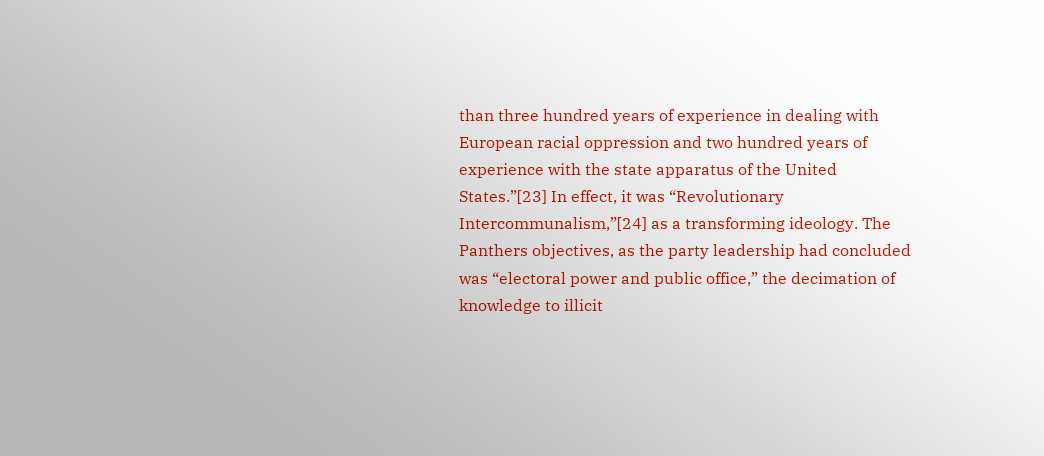than three hundred years of experience in dealing with European racial oppression and two hundred years of experience with the state apparatus of the United States.”[23] In effect, it was “Revolutionary Intercommunalism,”[24] as a transforming ideology. The Panthers objectives, as the party leadership had concluded was “electoral power and public office,” the decimation of knowledge to illicit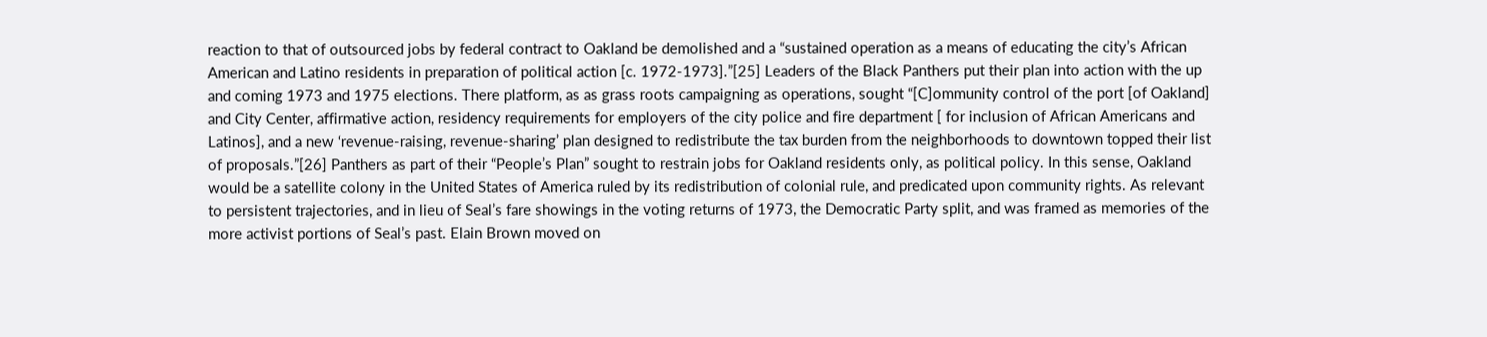reaction to that of outsourced jobs by federal contract to Oakland be demolished and a “sustained operation as a means of educating the city’s African American and Latino residents in preparation of political action [c. 1972-1973].”[25] Leaders of the Black Panthers put their plan into action with the up and coming 1973 and 1975 elections. There platform, as as grass roots campaigning as operations, sought “[C]ommunity control of the port [of Oakland] and City Center, affirmative action, residency requirements for employers of the city police and fire department [ for inclusion of African Americans and Latinos], and a new ‘revenue-raising, revenue-sharing’ plan designed to redistribute the tax burden from the neighborhoods to downtown topped their list of proposals.”[26] Panthers as part of their “People’s Plan” sought to restrain jobs for Oakland residents only, as political policy. In this sense, Oakland would be a satellite colony in the United States of America ruled by its redistribution of colonial rule, and predicated upon community rights. As relevant to persistent trajectories, and in lieu of Seal’s fare showings in the voting returns of 1973, the Democratic Party split, and was framed as memories of the more activist portions of Seal’s past. Elain Brown moved on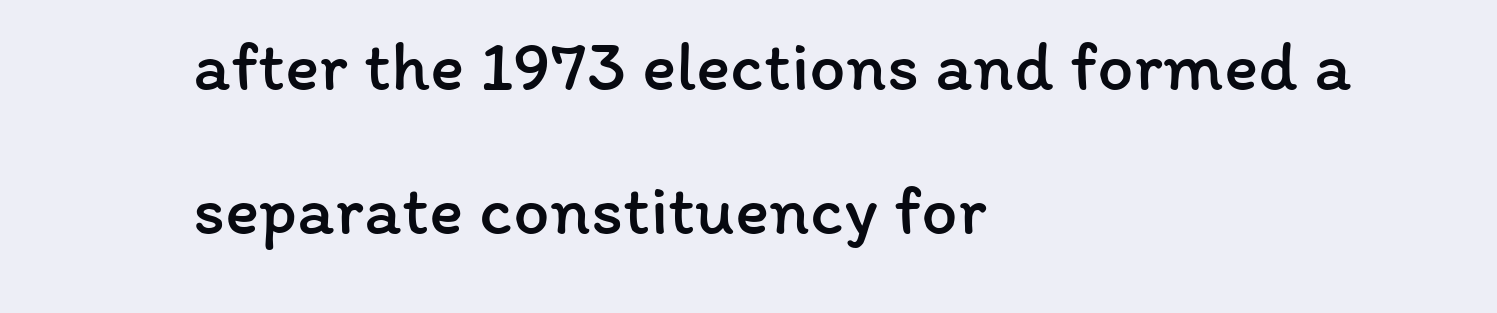after the 1973 elections and formed a separate constituency for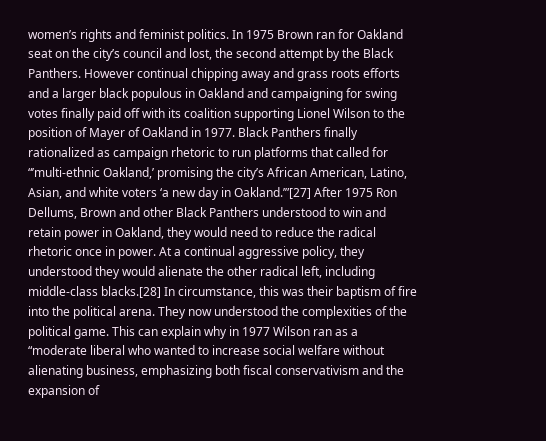women’s rights and feminist politics. In 1975 Brown ran for Oakland seat on the city’s council and lost, the second attempt by the Black Panthers. However continual chipping away and grass roots efforts and a larger black populous in Oakland and campaigning for swing votes finally paid off with its coalition supporting Lionel Wilson to the position of Mayer of Oakland in 1977. Black Panthers finally rationalized as campaign rhetoric to run platforms that called for “’multi-ethnic Oakland,’ promising the city’s African American, Latino, Asian, and white voters ‘a new day in Oakland.’”[27] After 1975 Ron Dellums, Brown and other Black Panthers understood to win and retain power in Oakland, they would need to reduce the radical rhetoric once in power. At a continual aggressive policy, they understood they would alienate the other radical left, including middle-class blacks.[28] In circumstance, this was their baptism of fire into the political arena. They now understood the complexities of the political game. This can explain why in 1977 Wilson ran as a “moderate liberal who wanted to increase social welfare without alienating business, emphasizing both fiscal conservativism and the expansion of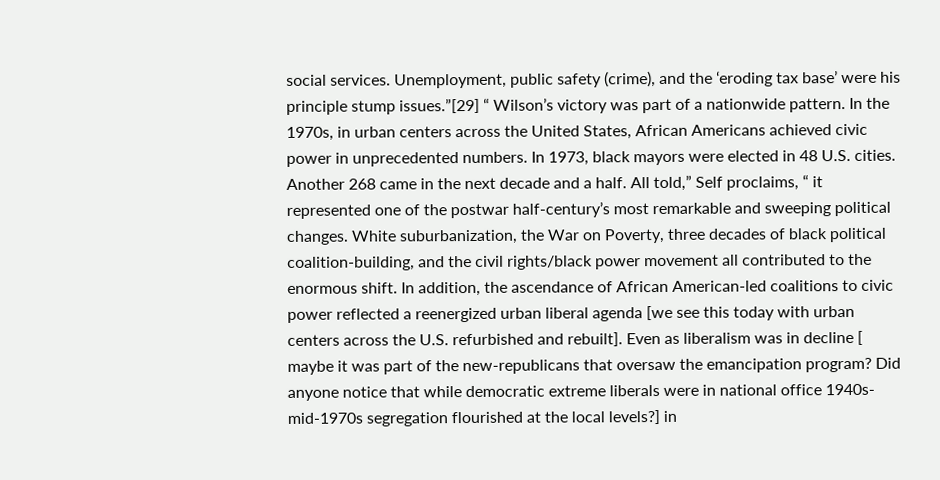social services. Unemployment, public safety (crime), and the ‘eroding tax base’ were his principle stump issues.”[29] “ Wilson’s victory was part of a nationwide pattern. In the 1970s, in urban centers across the United States, African Americans achieved civic power in unprecedented numbers. In 1973, black mayors were elected in 48 U.S. cities. Another 268 came in the next decade and a half. All told,” Self proclaims, “ it represented one of the postwar half-century’s most remarkable and sweeping political changes. White suburbanization, the War on Poverty, three decades of black political coalition-building, and the civil rights/black power movement all contributed to the enormous shift. In addition, the ascendance of African American-led coalitions to civic power reflected a reenergized urban liberal agenda [we see this today with urban centers across the U.S. refurbished and rebuilt]. Even as liberalism was in decline [ maybe it was part of the new-republicans that oversaw the emancipation program? Did anyone notice that while democratic extreme liberals were in national office 1940s-mid-1970s segregation flourished at the local levels?] in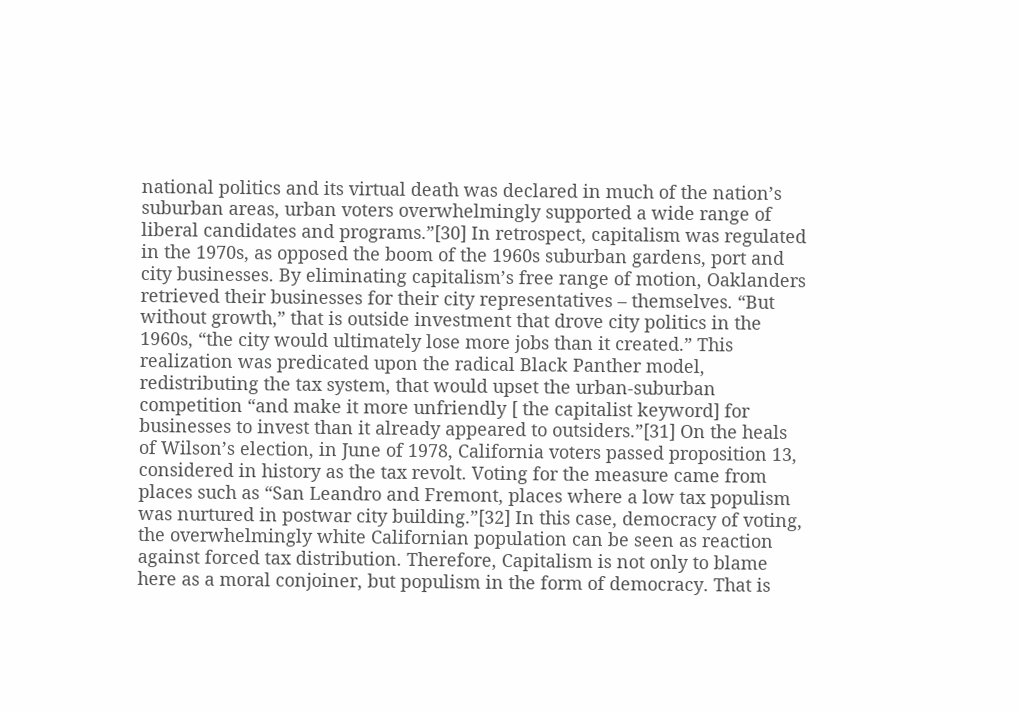national politics and its virtual death was declared in much of the nation’s suburban areas, urban voters overwhelmingly supported a wide range of liberal candidates and programs.”[30] In retrospect, capitalism was regulated in the 1970s, as opposed the boom of the 1960s suburban gardens, port and city businesses. By eliminating capitalism’s free range of motion, Oaklanders retrieved their businesses for their city representatives – themselves. “But without growth,” that is outside investment that drove city politics in the 1960s, “the city would ultimately lose more jobs than it created.” This realization was predicated upon the radical Black Panther model, redistributing the tax system, that would upset the urban-suburban competition “and make it more unfriendly [ the capitalist keyword] for businesses to invest than it already appeared to outsiders.”[31] On the heals of Wilson’s election, in June of 1978, California voters passed proposition 13, considered in history as the tax revolt. Voting for the measure came from places such as “San Leandro and Fremont, places where a low tax populism was nurtured in postwar city building.”[32] In this case, democracy of voting, the overwhelmingly white Californian population can be seen as reaction against forced tax distribution. Therefore, Capitalism is not only to blame here as a moral conjoiner, but populism in the form of democracy. That is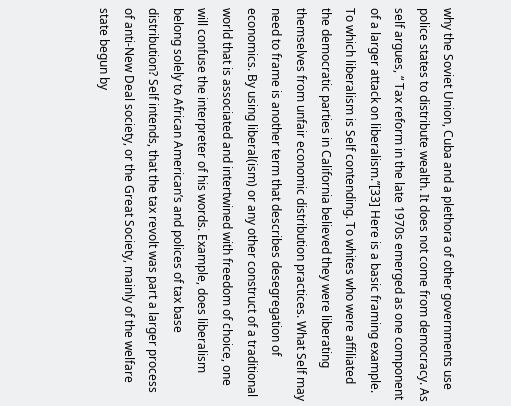why the Soviet Union, Cuba and a plethora of other governments use police states to distribute wealth. It does not come from democracy. As self argues, “ Tax reform in the late 1970s emerged as one component of a larger attack on liberalism.”[33] Here is a basic framing example. To which liberalism is Self contending. To whites who were affiliated the democratic parties in California believed they were liberating themselves from unfair economic distribution practices. What Self may need to frame is another term that describes desegregation of economics. By using liberal(ism) or any other construct of a traditional world that is associated and intertwined with freedom of choice, one will confuse the interpreter of his words. Example, does liberalism belong solely to African American’s and polices of tax base distribution? Self intends, that the tax revolt was part a larger process of anti-New Deal society, or the Great Society, mainly of the welfare state begun by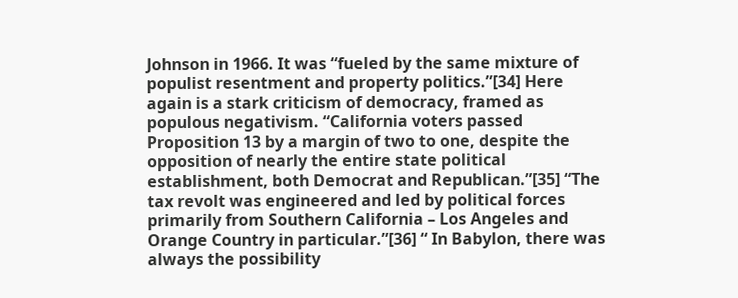Johnson in 1966. It was “fueled by the same mixture of populist resentment and property politics.”[34] Here again is a stark criticism of democracy, framed as populous negativism. “California voters passed Proposition 13 by a margin of two to one, despite the opposition of nearly the entire state political establishment, both Democrat and Republican.”[35] “The tax revolt was engineered and led by political forces primarily from Southern California – Los Angeles and Orange Country in particular.”[36] “ In Babylon, there was always the possibility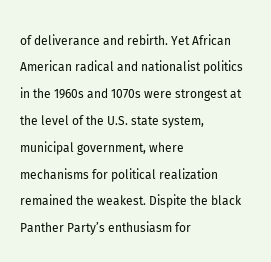of deliverance and rebirth. Yet African American radical and nationalist politics in the 1960s and 1070s were strongest at the level of the U.S. state system, municipal government, where mechanisms for political realization remained the weakest. Dispite the black Panther Party’s enthusiasm for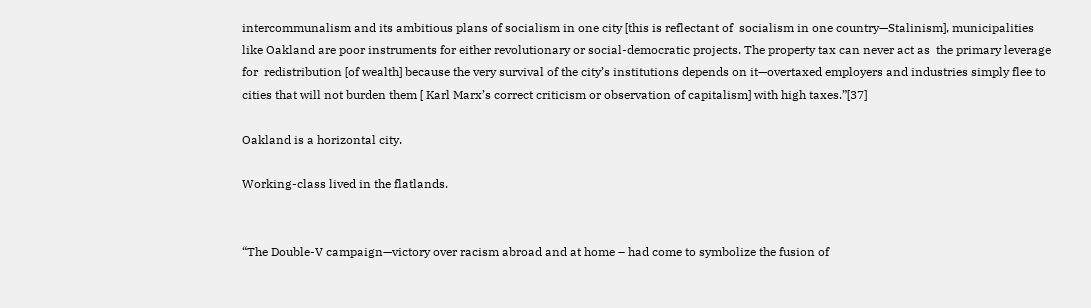intercommunalism and its ambitious plans of socialism in one city [this is reflectant of  socialism in one country—Stalinism], municipalities like Oakland are poor instruments for either revolutionary or social-democratic projects. The property tax can never act as  the primary leverage for  redistribution [of wealth] because the very survival of the city’s institutions depends on it—overtaxed employers and industries simply flee to cities that will not burden them [ Karl Marx’s correct criticism or observation of capitalism] with high taxes.”[37]

Oakland is a horizontal city.

Working-class lived in the flatlands.


“The Double-V campaign—victory over racism abroad and at home – had come to symbolize the fusion of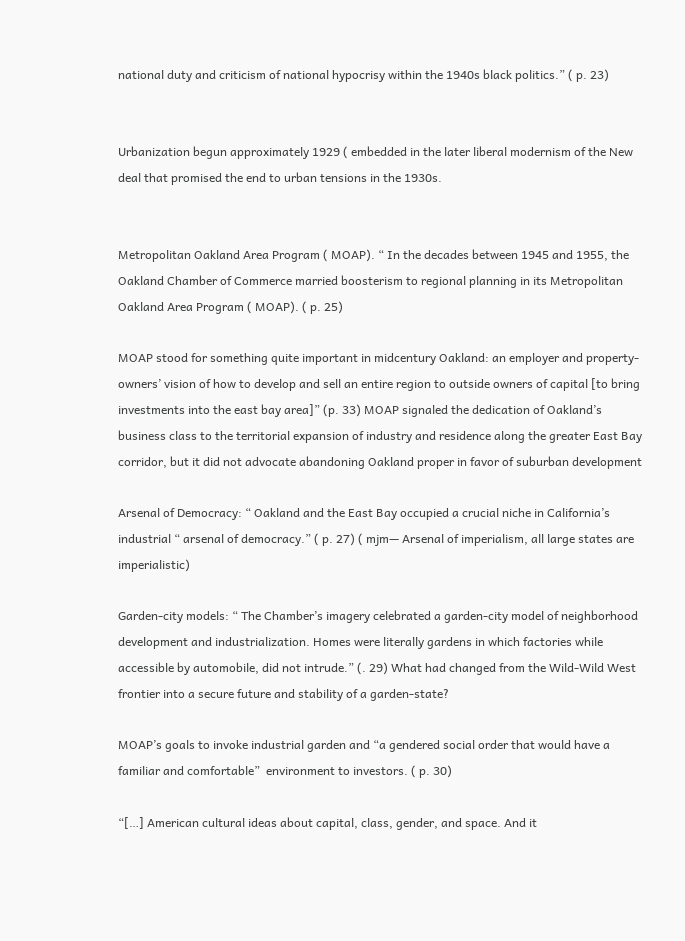national duty and criticism of national hypocrisy within the 1940s black politics.” ( p. 23)


Urbanization begun approximately 1929 ( embedded in the later liberal modernism of the New deal that promised the end to urban tensions in the 1930s.


Metropolitan Oakland Area Program ( MOAP). “ In the decades between 1945 and 1955, the Oakland Chamber of Commerce married boosterism to regional planning in its Metropolitan Oakland Area Program ( MOAP). ( p. 25)

MOAP stood for something quite important in midcentury Oakland: an employer and property-owners’ vision of how to develop and sell an entire region to outside owners of capital [to bring  investments into the east bay area]” (p. 33) MOAP signaled the dedication of Oakland’s business class to the territorial expansion of industry and residence along the greater East Bay corridor, but it did not advocate abandoning Oakland proper in favor of suburban development

Arsenal of Democracy: “ Oakland and the East Bay occupied a crucial niche in California’s industrial “ arsenal of democracy.” ( p. 27) ( mjm— Arsenal of imperialism, all large states are imperialistic)

Garden-city models: “ The Chamber’s imagery celebrated a garden-city model of neighborhood development and industrialization. Homes were literally gardens in which factories while accessible by automobile, did not intrude.” (. 29) What had changed from the Wild-Wild West frontier into a secure future and stability of a garden-state?

MOAP’s goals to invoke industrial garden and “a gendered social order that would have a familiar and comfortable”  environment to investors. ( p. 30)

“[…] American cultural ideas about capital, class, gender, and space. And it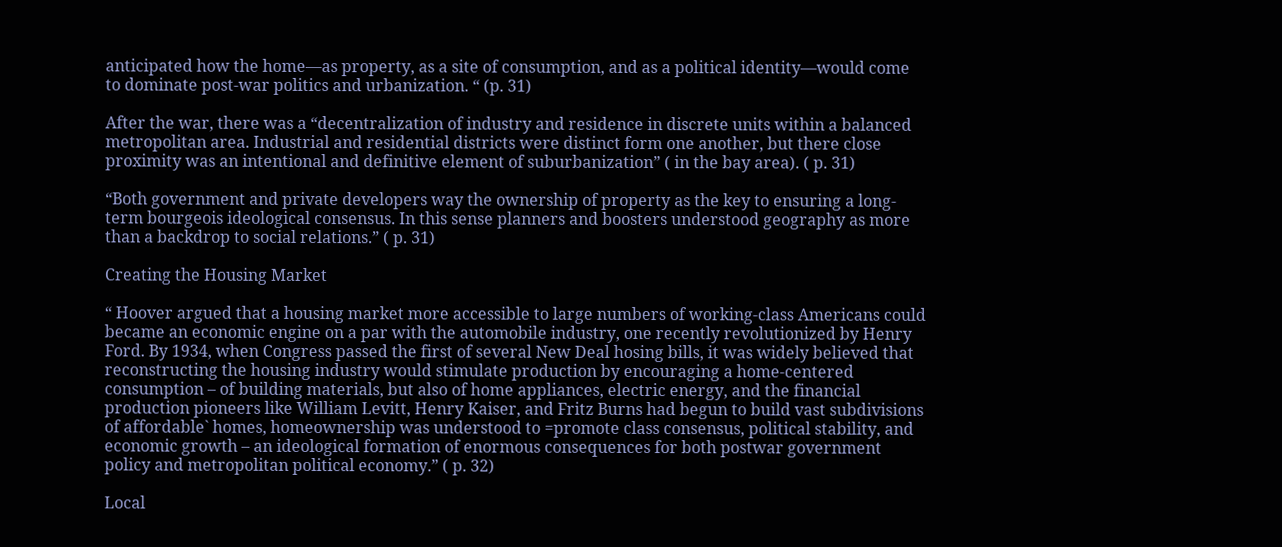anticipated how the home—as property, as a site of consumption, and as a political identity—would come to dominate post-war politics and urbanization. “ (p. 31)

After the war, there was a “decentralization of industry and residence in discrete units within a balanced metropolitan area. Industrial and residential districts were distinct form one another, but there close proximity was an intentional and definitive element of suburbanization” ( in the bay area). ( p. 31)

“Both government and private developers way the ownership of property as the key to ensuring a long-term bourgeois ideological consensus. In this sense planners and boosters understood geography as more than a backdrop to social relations.” ( p. 31)

Creating the Housing Market

“ Hoover argued that a housing market more accessible to large numbers of working-class Americans could became an economic engine on a par with the automobile industry, one recently revolutionized by Henry Ford. By 1934, when Congress passed the first of several New Deal hosing bills, it was widely believed that reconstructing the housing industry would stimulate production by encouraging a home-centered consumption – of building materials, but also of home appliances, electric energy, and the financial production pioneers like William Levitt, Henry Kaiser, and Fritz Burns had begun to build vast subdivisions of affordable` homes, homeownership was understood to =promote class consensus, political stability, and economic growth – an ideological formation of enormous consequences for both postwar government policy and metropolitan political economy.” ( p. 32)

Local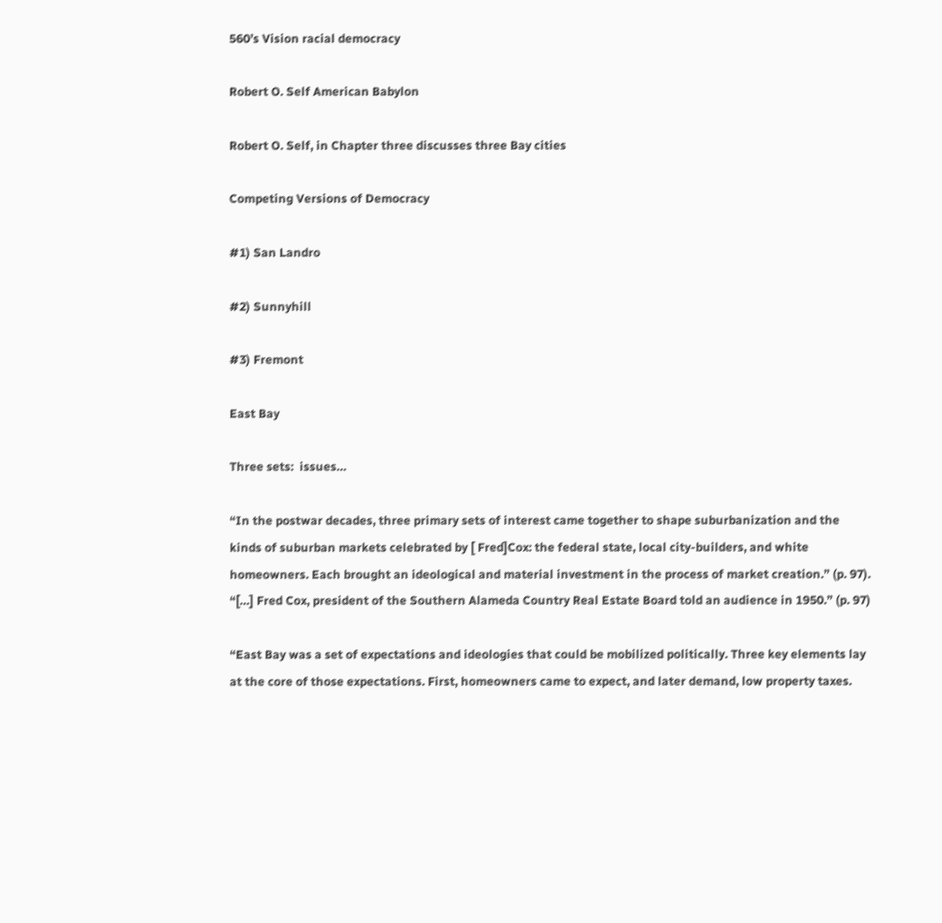560’s Vision racial democracy

Robert O. Self American Babylon

Robert O. Self, in Chapter three discusses three Bay cities

Competing Versions of Democracy

#1) San Landro

#2) Sunnyhill

#3) Fremont

East Bay

Three sets:  issues…

“In the postwar decades, three primary sets of interest came together to shape suburbanization and the kinds of suburban markets celebrated by [ Fred]Cox: the federal state, local city-builders, and white homeowners. Each brought an ideological and material investment in the process of market creation.” (p. 97). “[…] Fred Cox, president of the Southern Alameda Country Real Estate Board told an audience in 1950.” (p. 97)

“East Bay was a set of expectations and ideologies that could be mobilized politically. Three key elements lay at the core of those expectations. First, homeowners came to expect, and later demand, low property taxes.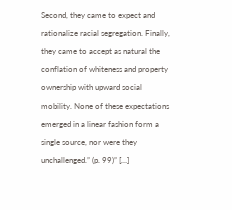Second, they came to expect and rationalize racial segregation. Finally, they came to accept as natural the conflation of whiteness and property ownership with upward social mobility. None of these expectations emerged in a linear fashion form a single source, nor were they unchallenged.” (p. 99)” […]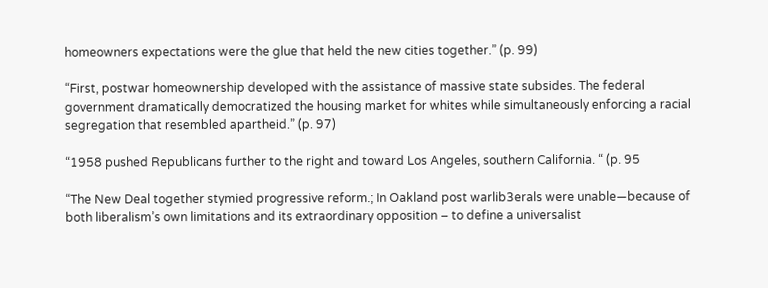homeowners expectations were the glue that held the new cities together.” (p. 99)

“First, postwar homeownership developed with the assistance of massive state subsides. The federal government dramatically democratized the housing market for whites while simultaneously enforcing a racial segregation that resembled apartheid.” (p. 97)

“1958 pushed Republicans further to the right and toward Los Angeles, southern California. “ (p. 95

“The New Deal together stymied progressive reform.; In Oakland post warlib3erals were unable—because of both liberalism’s own limitations and its extraordinary opposition – to define a universalist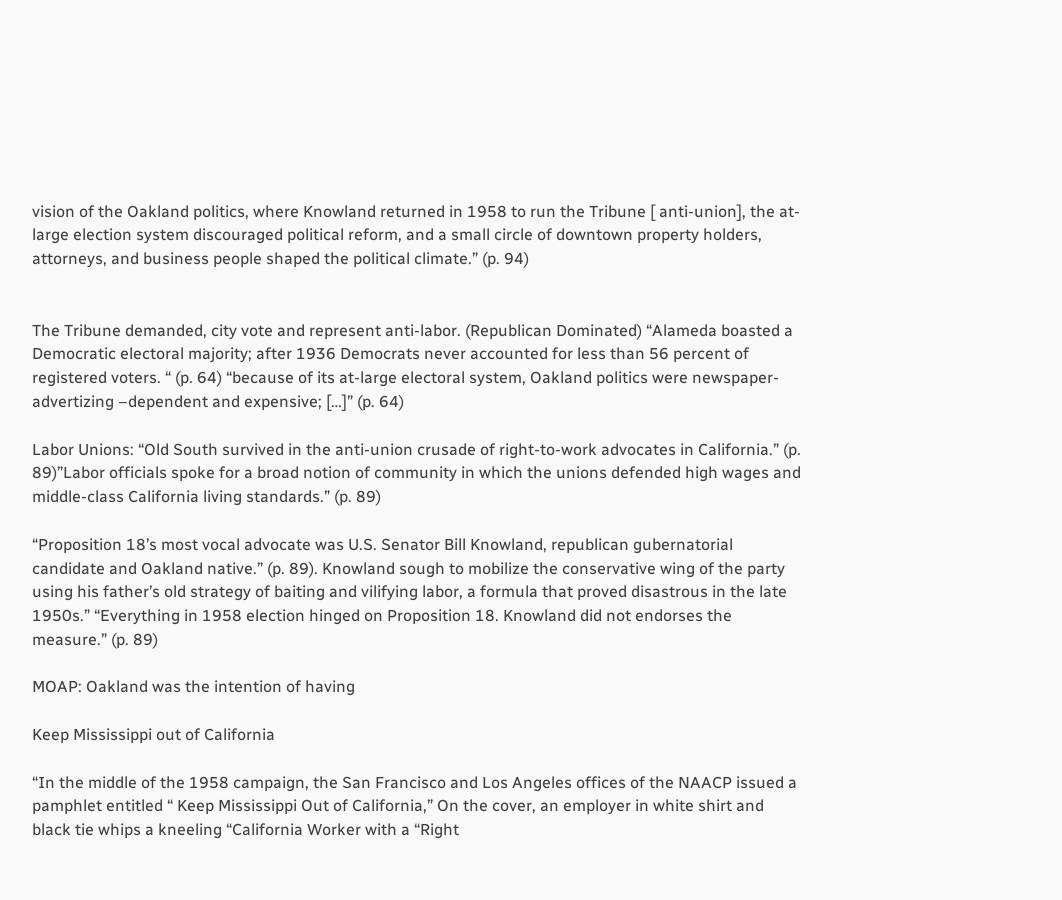vision of the Oakland politics, where Knowland returned in 1958 to run the Tribune [ anti-union], the at-large election system discouraged political reform, and a small circle of downtown property holders, attorneys, and business people shaped the political climate.” (p. 94)


The Tribune demanded, city vote and represent anti-labor. (Republican Dominated) “Alameda boasted a Democratic electoral majority; after 1936 Democrats never accounted for less than 56 percent of registered voters. “ (p. 64) “because of its at-large electoral system, Oakland politics were newspaper-advertizing –dependent and expensive; […]” (p. 64)

Labor Unions: “Old South survived in the anti-union crusade of right-to-work advocates in California.” (p. 89)”Labor officials spoke for a broad notion of community in which the unions defended high wages and middle-class California living standards.” (p. 89)

“Proposition 18’s most vocal advocate was U.S. Senator Bill Knowland, republican gubernatorial candidate and Oakland native.” (p. 89). Knowland sough to mobilize the conservative wing of the party using his father’s old strategy of baiting and vilifying labor, a formula that proved disastrous in the late 1950s.” “Everything in 1958 election hinged on Proposition 18. Knowland did not endorses the measure.” (p. 89)

MOAP: Oakland was the intention of having

Keep Mississippi out of California

“In the middle of the 1958 campaign, the San Francisco and Los Angeles offices of the NAACP issued a pamphlet entitled “ Keep Mississippi Out of California,” On the cover, an employer in white shirt and black tie whips a kneeling “California Worker with a “Right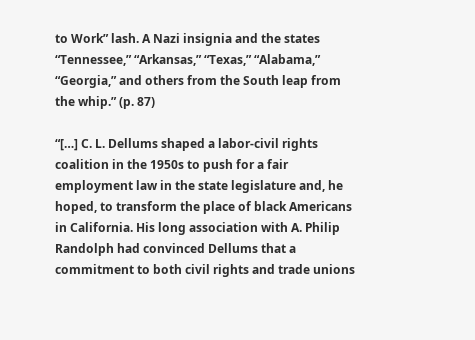to Work” lash. A Nazi insignia and the states “Tennessee,” “Arkansas,” “Texas,” “Alabama,” “Georgia,” and others from the South leap from the whip.” (p. 87)

“[…] C. L. Dellums shaped a labor-civil rights coalition in the 1950s to push for a fair employment law in the state legislature and, he hoped, to transform the place of black Americans in California. His long association with A. Philip Randolph had convinced Dellums that a commitment to both civil rights and trade unions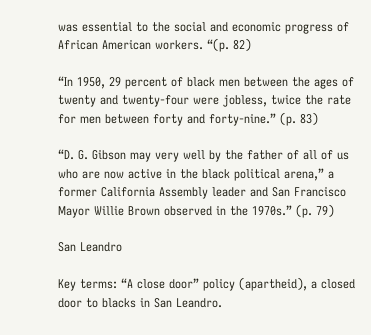was essential to the social and economic progress of African American workers. “(p. 82)

“In 1950, 29 percent of black men between the ages of twenty and twenty-four were jobless, twice the rate for men between forty and forty-nine.” (p. 83)

“D. G. Gibson may very well by the father of all of us who are now active in the black political arena,” a former California Assembly leader and San Francisco Mayor Willie Brown observed in the 1970s.” (p. 79)

San Leandro

Key terms: “A close door” policy (apartheid), a closed door to blacks in San Leandro.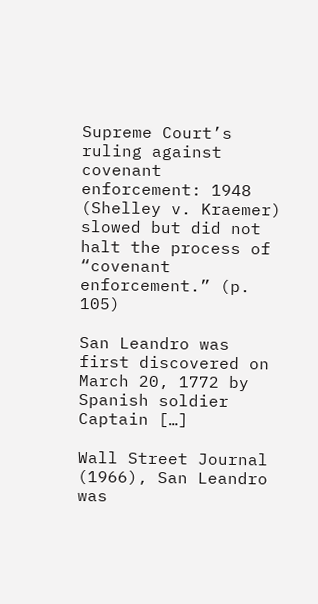Supreme Court’s ruling against covenant enforcement: 1948 (Shelley v. Kraemer) slowed but did not halt the process of “covenant enforcement.” (p. 105)

San Leandro was first discovered on March 20, 1772 by Spanish soldier Captain […]

Wall Street Journal (1966), San Leandro was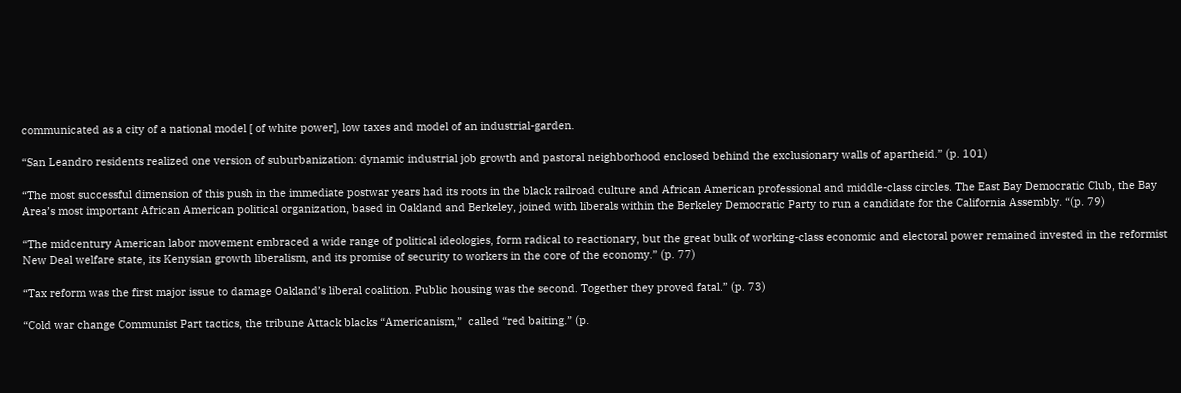communicated as a city of a national model [ of white power], low taxes and model of an industrial-garden.

“San Leandro residents realized one version of suburbanization: dynamic industrial job growth and pastoral neighborhood enclosed behind the exclusionary walls of apartheid.” (p. 101)

“The most successful dimension of this push in the immediate postwar years had its roots in the black railroad culture and African American professional and middle-class circles. The East Bay Democratic Club, the Bay Area’s most important African American political organization, based in Oakland and Berkeley, joined with liberals within the Berkeley Democratic Party to run a candidate for the California Assembly. “(p. 79)

“The midcentury American labor movement embraced a wide range of political ideologies, form radical to reactionary, but the great bulk of working-class economic and electoral power remained invested in the reformist New Deal welfare state, its Kenysian growth liberalism, and its promise of security to workers in the core of the economy.” (p. 77)

“Tax reform was the first major issue to damage Oakland’s liberal coalition. Public housing was the second. Together they proved fatal.” (p. 73)

“Cold war change Communist Part tactics, the tribune Attack blacks “Americanism,”  called “red baiting.” (p.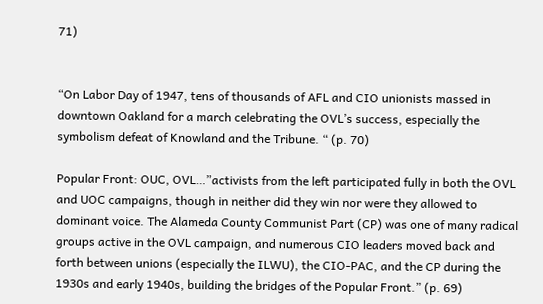71)


“On Labor Day of 1947, tens of thousands of AFL and CIO unionists massed in downtown Oakland for a march celebrating the OVL’s success, especially the symbolism defeat of Knowland and the Tribune. “ (p. 70)

Popular Front: OUC, OVL…”activists from the left participated fully in both the OVL and UOC campaigns, though in neither did they win nor were they allowed to dominant voice. The Alameda County Communist Part (CP) was one of many radical groups active in the OVL campaign, and numerous CIO leaders moved back and forth between unions (especially the ILWU), the CIO-PAC, and the CP during the 1930s and early 1940s, building the bridges of the Popular Front.” (p. 69)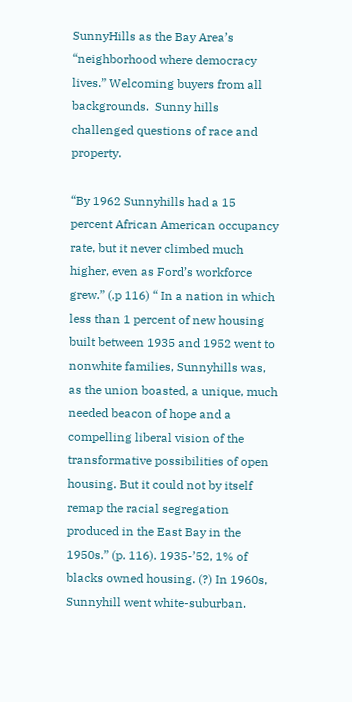SunnyHills as the Bay Area’s “neighborhood where democracy lives.” Welcoming buyers from all backgrounds.  Sunny hills challenged questions of race and property.

“By 1962 Sunnyhills had a 15 percent African American occupancy rate, but it never climbed much higher, even as Ford’s workforce grew.” (.p 116) “ In a nation in which less than 1 percent of new housing built between 1935 and 1952 went to nonwhite families, Sunnyhills was, as the union boasted, a unique, much needed beacon of hope and a compelling liberal vision of the transformative possibilities of open housing. But it could not by itself remap the racial segregation produced in the East Bay in the 1950s.” (p. 116). 1935-’52, 1% of blacks owned housing. (?) In 1960s, Sunnyhill went white-suburban.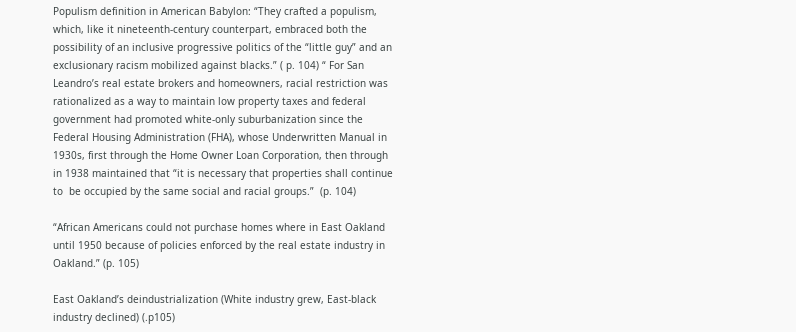Populism definition in American Babylon: “They crafted a populism, which, like it nineteenth-century counterpart, embraced both the possibility of an inclusive progressive politics of the “little guy” and an exclusionary racism mobilized against blacks.” ( p. 104) “ For San Leandro’s real estate brokers and homeowners, racial restriction was rationalized as a way to maintain low property taxes and federal government had promoted white-only suburbanization since the Federal Housing Administration (FHA), whose Underwritten Manual in 1930s, first through the Home Owner Loan Corporation, then through in 1938 maintained that “it is necessary that properties shall continue to  be occupied by the same social and racial groups.”  (p. 104)

“African Americans could not purchase homes where in East Oakland until 1950 because of policies enforced by the real estate industry in Oakland.” (p. 105)

East Oakland’s deindustrialization (White industry grew, East-black industry declined) (.p105)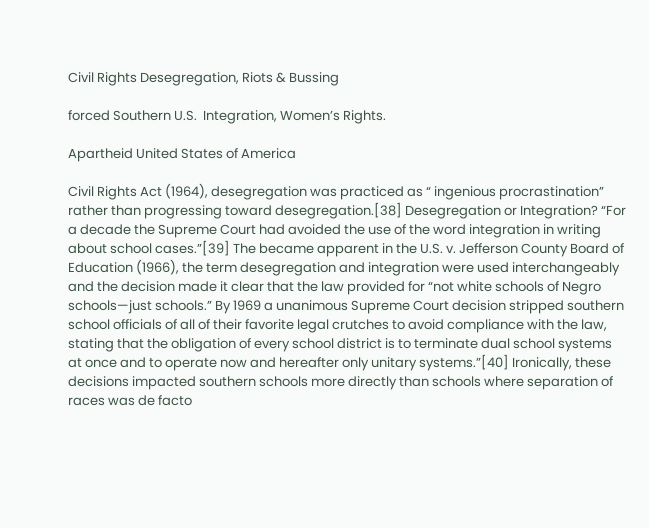Civil Rights Desegregation, Riots & Bussing

forced Southern U.S.  Integration, Women’s Rights.

Apartheid United States of America

Civil Rights Act (1964), desegregation was practiced as “ ingenious procrastination” rather than progressing toward desegregation.[38] Desegregation or Integration? “For a decade the Supreme Court had avoided the use of the word integration in writing about school cases.”[39] The became apparent in the U.S. v. Jefferson County Board of Education (1966), the term desegregation and integration were used interchangeably and the decision made it clear that the law provided for “not white schools of Negro schools—just schools.” By 1969 a unanimous Supreme Court decision stripped southern school officials of all of their favorite legal crutches to avoid compliance with the law, stating that the obligation of every school district is to terminate dual school systems at once and to operate now and hereafter only unitary systems.”[40] Ironically, these decisions impacted southern schools more directly than schools where separation of races was de facto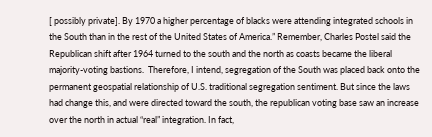[ possibly private]. By 1970 a higher percentage of blacks were attending integrated schools in the South than in the rest of the United States of America.” Remember, Charles Postel said the Republican shift after 1964 turned to the south and the north as coasts became the liberal majority-voting bastions.  Therefore, I intend, segregation of the South was placed back onto the permanent geospatial relationship of U.S. traditional segregation sentiment. But since the laws had change this, and were directed toward the south, the republican voting base saw an increase over the north in actual “real” integration. In fact,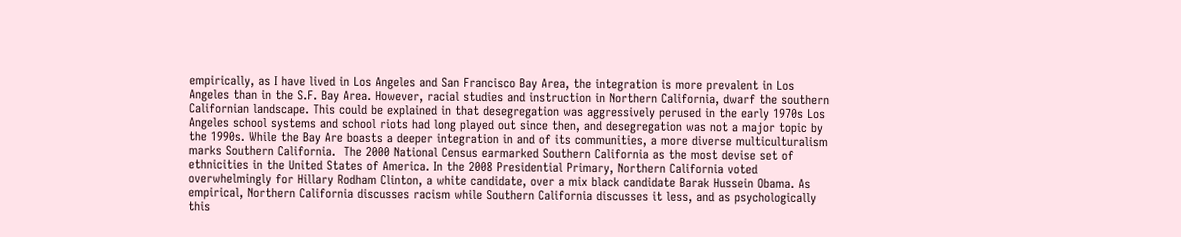empirically, as I have lived in Los Angeles and San Francisco Bay Area, the integration is more prevalent in Los Angeles than in the S.F. Bay Area. However, racial studies and instruction in Northern California, dwarf the southern Californian landscape. This could be explained in that desegregation was aggressively perused in the early 1970s Los Angeles school systems and school riots had long played out since then, and desegregation was not a major topic by the 1990s. While the Bay Are boasts a deeper integration in and of its communities, a more diverse multiculturalism marks Southern California.  The 2000 National Census earmarked Southern California as the most devise set of ethnicities in the United States of America. In the 2008 Presidential Primary, Northern California voted overwhelmingly for Hillary Rodham Clinton, a white candidate, over a mix black candidate Barak Hussein Obama. As empirical, Northern California discusses racism while Southern California discusses it less, and as psychologically this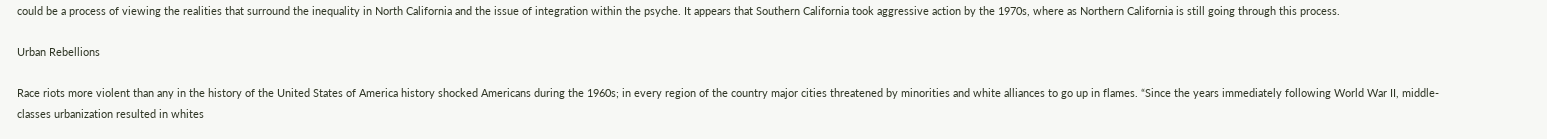could be a process of viewing the realities that surround the inequality in North California and the issue of integration within the psyche. It appears that Southern California took aggressive action by the 1970s, where as Northern California is still going through this process.

Urban Rebellions

Race riots more violent than any in the history of the United States of America history shocked Americans during the 1960s; in every region of the country major cities threatened by minorities and white alliances to go up in flames. “Since the years immediately following World War II, middle-classes urbanization resulted in whites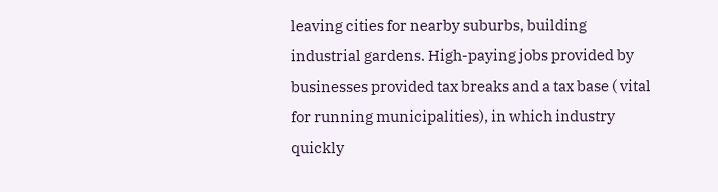leaving cities for nearby suburbs, building industrial gardens. High-paying jobs provided by businesses provided tax breaks and a tax base ( vital for running municipalities), in which industry quickly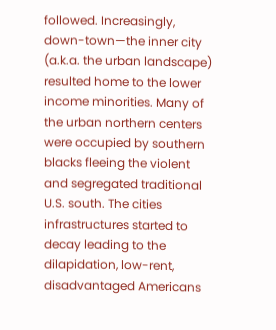followed. Increasingly, down-town—the inner city (a.k.a. the urban landscape) resulted home to the lower income minorities. Many of the urban northern centers were occupied by southern blacks fleeing the violent and segregated traditional U.S. south. The cities infrastructures started to decay leading to the dilapidation, low-rent, disadvantaged Americans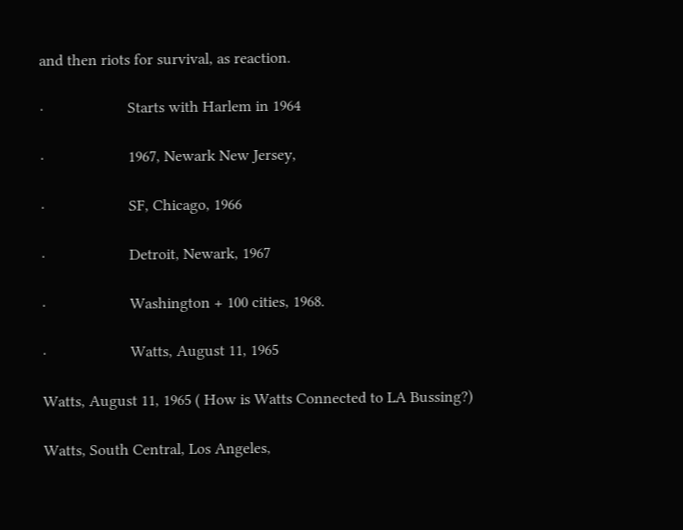and then riots for survival, as reaction.

·                     Starts with Harlem in 1964

·                     1967, Newark New Jersey,

·                     SF, Chicago, 1966

·                     Detroit, Newark, 1967

·                     Washington + 100 cities, 1968.

·                     Watts, August 11, 1965

Watts, August 11, 1965 ( How is Watts Connected to LA Bussing?)

Watts, South Central, Los Angeles,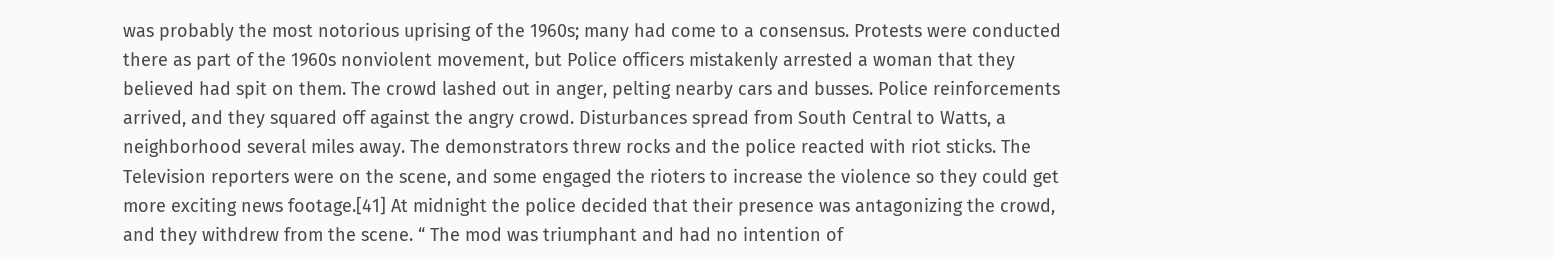was probably the most notorious uprising of the 1960s; many had come to a consensus. Protests were conducted there as part of the 1960s nonviolent movement, but Police officers mistakenly arrested a woman that they believed had spit on them. The crowd lashed out in anger, pelting nearby cars and busses. Police reinforcements arrived, and they squared off against the angry crowd. Disturbances spread from South Central to Watts, a neighborhood several miles away. The demonstrators threw rocks and the police reacted with riot sticks. The Television reporters were on the scene, and some engaged the rioters to increase the violence so they could get more exciting news footage.[41] At midnight the police decided that their presence was antagonizing the crowd, and they withdrew from the scene. “ The mod was triumphant and had no intention of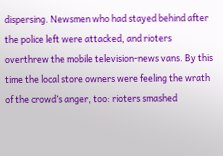dispersing. Newsmen who had stayed behind after the police left were attacked, and rioters overthrew the mobile television-news vans. By this time the local store owners were feeling the wrath of the crowd’s anger, too: rioters smashed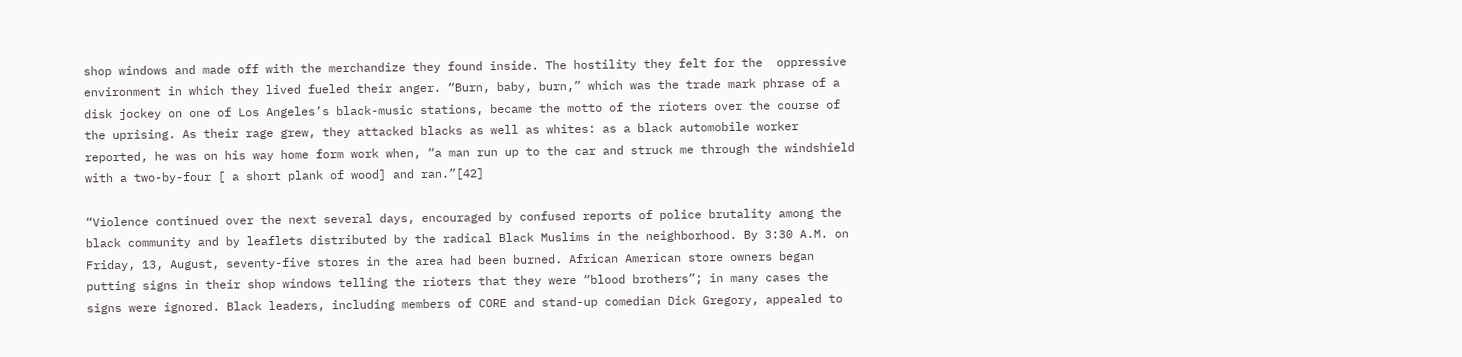shop windows and made off with the merchandize they found inside. The hostility they felt for the  oppressive environment in which they lived fueled their anger. “Burn, baby, burn,” which was the trade mark phrase of a disk jockey on one of Los Angeles’s black-music stations, became the motto of the rioters over the course of the uprising. As their rage grew, they attacked blacks as well as whites: as a black automobile worker reported, he was on his way home form work when, “a man run up to the car and struck me through the windshield with a two-by-four [ a short plank of wood] and ran.”[42]

“Violence continued over the next several days, encouraged by confused reports of police brutality among the black community and by leaflets distributed by the radical Black Muslims in the neighborhood. By 3:30 A.M. on Friday, 13, August, seventy-five stores in the area had been burned. African American store owners began putting signs in their shop windows telling the rioters that they were “blood brothers”; in many cases the signs were ignored. Black leaders, including members of CORE and stand-up comedian Dick Gregory, appealed to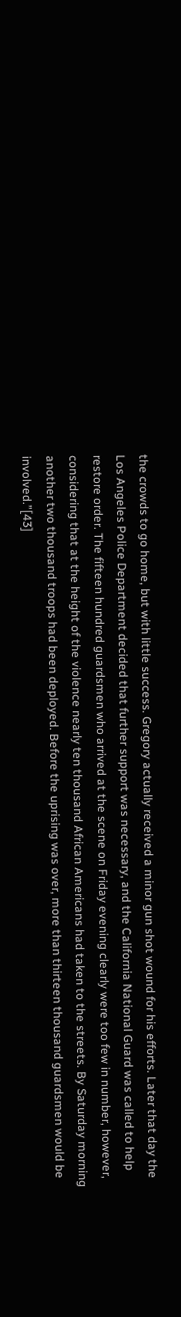the crowds to go home, but with little success. Gregory actually received a minor gun shot wound for his efforts. Later that day the Los Angeles Police Department decided that further support was necessary, and the California National Guard was called to help restore order. The fifteen hundred guardsmen who arrived at the scene on Friday evening clearly were too few in number, however, considering that at the height of the violence nearly ten thousand African Americans had taken to the streets. By Saturday morning another two thousand troops had been deployed. Before the uprising was over, more than thirteen thousand guardsmen would be involved.”[43]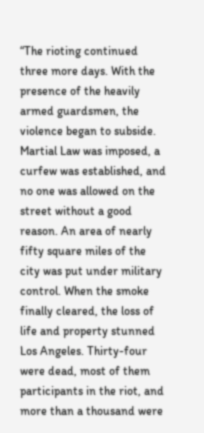“The rioting continued three more days. With the presence of the heavily armed guardsmen, the violence began to subside. Martial Law was imposed, a curfew was established, and no one was allowed on the street without a good reason. An area of nearly fifty square miles of the city was put under military control. When the smoke finally cleared, the loss of life and property stunned Los Angeles. Thirty-four were dead, most of them participants in the riot, and more than a thousand were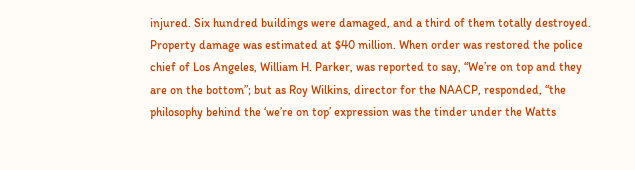injured. Six hundred buildings were damaged, and a third of them totally destroyed. Property damage was estimated at $40 million. When order was restored the police chief of Los Angeles, William H. Parker, was reported to say, “We’re on top and they are on the bottom”; but as Roy Wilkins, director for the NAACP, responded, “the philosophy behind the ‘we’re on top’ expression was the tinder under the Watts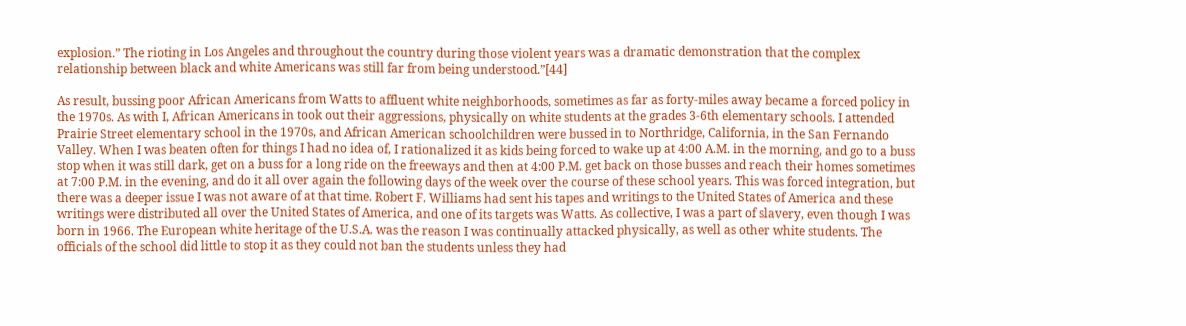explosion.” The rioting in Los Angeles and throughout the country during those violent years was a dramatic demonstration that the complex relationship between black and white Americans was still far from being understood.”[44]

As result, bussing poor African Americans from Watts to affluent white neighborhoods, sometimes as far as forty-miles away became a forced policy in the 1970s. As with I, African Americans in took out their aggressions, physically on white students at the grades 3-6th elementary schools. I attended Prairie Street elementary school in the 1970s, and African American schoolchildren were bussed in to Northridge, California, in the San Fernando Valley. When I was beaten often for things I had no idea of, I rationalized it as kids being forced to wake up at 4:00 A.M. in the morning, and go to a buss stop when it was still dark, get on a buss for a long ride on the freeways and then at 4:00 P.M. get back on those busses and reach their homes sometimes at 7:00 P.M. in the evening, and do it all over again the following days of the week over the course of these school years. This was forced integration, but there was a deeper issue I was not aware of at that time. Robert F. Williams had sent his tapes and writings to the United States of America and these writings were distributed all over the United States of America, and one of its targets was Watts. As collective, I was a part of slavery, even though I was born in 1966. The European white heritage of the U.S.A. was the reason I was continually attacked physically, as well as other white students. The officials of the school did little to stop it as they could not ban the students unless they had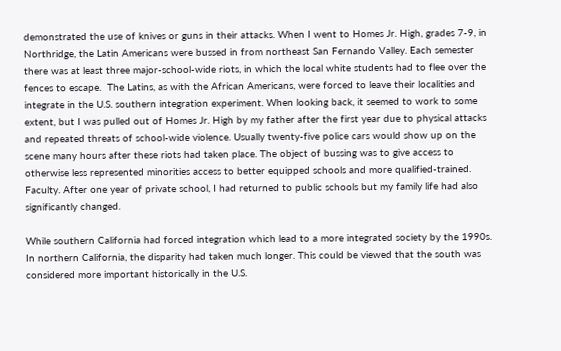demonstrated the use of knives or guns in their attacks. When I went to Homes Jr. High, grades 7-9, in Northridge, the Latin Americans were bussed in from northeast San Fernando Valley. Each semester there was at least three major-school-wide riots, in which the local white students had to flee over the fences to escape.  The Latins, as with the African Americans, were forced to leave their localities and integrate in the U.S. southern integration experiment. When looking back, it seemed to work to some extent, but I was pulled out of Homes Jr. High by my father after the first year due to physical attacks and repeated threats of school-wide violence. Usually twenty-five police cars would show up on the scene many hours after these riots had taken place. The object of bussing was to give access to otherwise less represented minorities access to better equipped schools and more qualified-trained.  Faculty. After one year of private school, I had returned to public schools but my family life had also significantly changed.

While southern California had forced integration which lead to a more integrated society by the 1990s. In northern California, the disparity had taken much longer. This could be viewed that the south was considered more important historically in the U.S.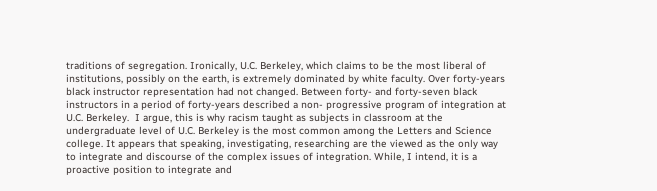traditions of segregation. Ironically, U.C. Berkeley, which claims to be the most liberal of institutions, possibly on the earth, is extremely dominated by white faculty. Over forty-years black instructor representation had not changed. Between forty- and forty-seven black instructors in a period of forty-years described a non- progressive program of integration at U.C. Berkeley.  I argue, this is why racism taught as subjects in classroom at the undergraduate level of U.C. Berkeley is the most common among the Letters and Science college. It appears that speaking, investigating, researching are the viewed as the only way to integrate and discourse of the complex issues of integration. While, I intend, it is a proactive position to integrate and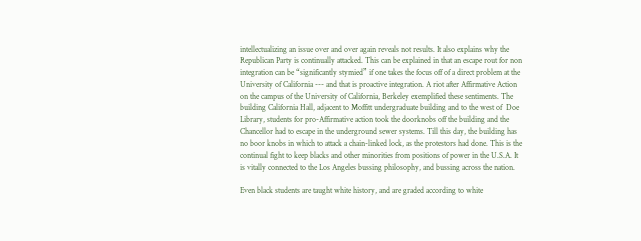intellectualizing an issue over and over again reveals not results. It also explains why the Republican Party is continually attacked. This can be explained in that an escape rout for non integration can be “significantly stymied” if one takes the focus off of a direct problem at the University of California --- and that is proactive integration. A riot after Affirmative Action on the campus of the University of California, Berkeley exemplified these sentiments. The building California Hall, adjacent to Moffitt undergraduate building and to the west of  Doe Library, students for pro-Affirmative action took the doorknobs off the building and the Chancellor had to escape in the underground sewer systems. Till this day, the building has no boor knobs in which to attack a chain-linked lock, as the protestors had done. This is the continual fight to keep blacks and other minorities from positions of power in the U.S.A. It is vitally connected to the Los Angeles bussing philosophy, and bussing across the nation.

Even black students are taught white history, and are graded according to white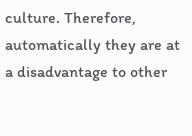culture. Therefore, automatically they are at a disadvantage to other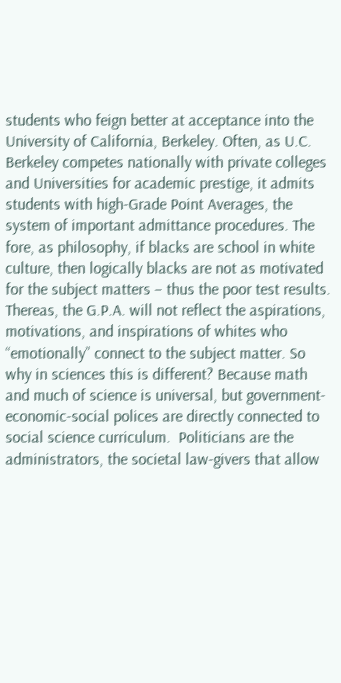students who feign better at acceptance into the University of California, Berkeley. Often, as U.C. Berkeley competes nationally with private colleges and Universities for academic prestige, it admits students with high-Grade Point Averages, the system of important admittance procedures. The fore, as philosophy, if blacks are school in white culture, then logically blacks are not as motivated for the subject matters – thus the poor test results. Thereas, the G.P.A. will not reflect the aspirations, motivations, and inspirations of whites who “emotionally” connect to the subject matter. So why in sciences this is different? Because math and much of science is universal, but government-economic-social polices are directly connected to social science curriculum.  Politicians are the administrators, the societal law-givers that allow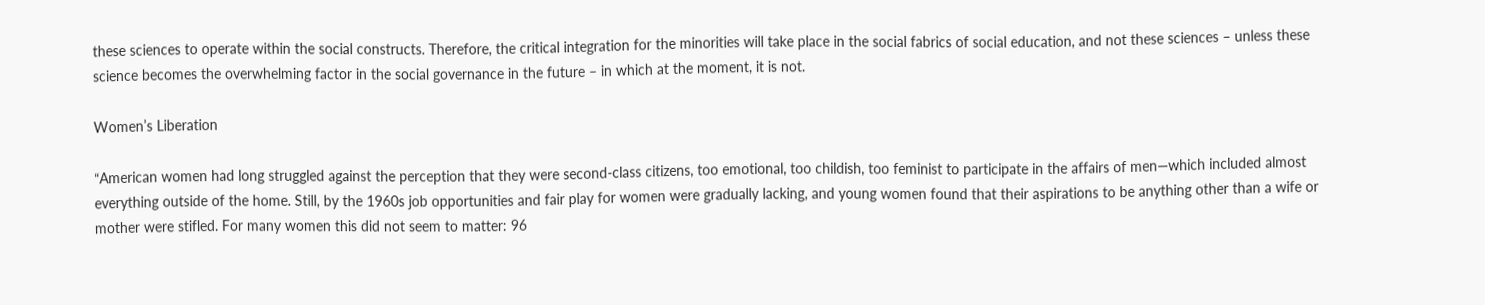these sciences to operate within the social constructs. Therefore, the critical integration for the minorities will take place in the social fabrics of social education, and not these sciences – unless these science becomes the overwhelming factor in the social governance in the future – in which at the moment, it is not.

Women’s Liberation

“American women had long struggled against the perception that they were second-class citizens, too emotional, too childish, too feminist to participate in the affairs of men—which included almost everything outside of the home. Still, by the 1960s job opportunities and fair play for women were gradually lacking, and young women found that their aspirations to be anything other than a wife or mother were stifled. For many women this did not seem to matter: 96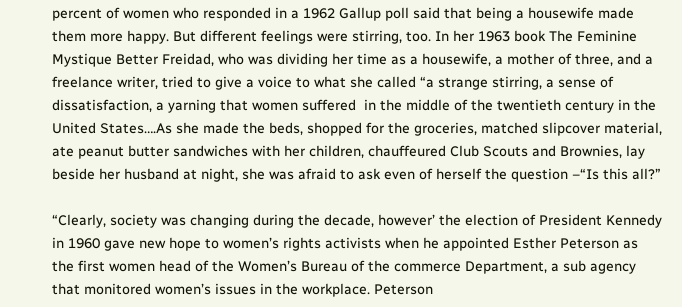percent of women who responded in a 1962 Gallup poll said that being a housewife made them more happy. But different feelings were stirring, too. In her 1963 book The Feminine Mystique Better Freidad, who was dividing her time as a housewife, a mother of three, and a freelance writer, tried to give a voice to what she called “a strange stirring, a sense of dissatisfaction, a yarning that women suffered  in the middle of the twentieth century in the United States….As she made the beds, shopped for the groceries, matched slipcover material, ate peanut butter sandwiches with her children, chauffeured Club Scouts and Brownies, lay beside her husband at night, she was afraid to ask even of herself the question –“Is this all?”

“Clearly, society was changing during the decade, however’ the election of President Kennedy in 1960 gave new hope to women’s rights activists when he appointed Esther Peterson as the first women head of the Women’s Bureau of the commerce Department, a sub agency that monitored women’s issues in the workplace. Peterson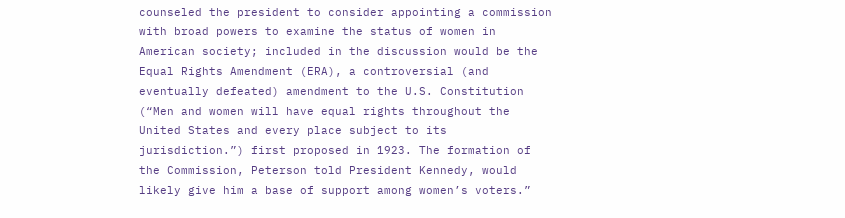counseled the president to consider appointing a commission with broad powers to examine the status of women in American society; included in the discussion would be the Equal Rights Amendment (ERA), a controversial (and eventually defeated) amendment to the U.S. Constitution (“Men and women will have equal rights throughout the United States and every place subject to its jurisdiction.”) first proposed in 1923. The formation of the Commission, Peterson told President Kennedy, would likely give him a base of support among women’s voters.”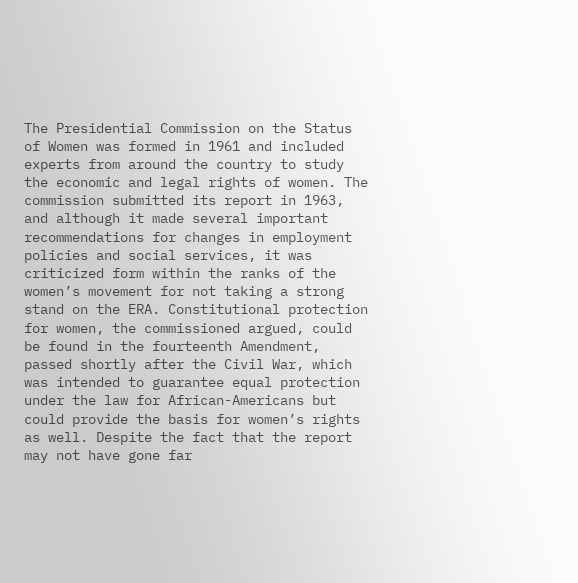The Presidential Commission on the Status of Women was formed in 1961 and included experts from around the country to study the economic and legal rights of women. The commission submitted its report in 1963, and although it made several important recommendations for changes in employment policies and social services, it was criticized form within the ranks of the women’s movement for not taking a strong stand on the ERA. Constitutional protection for women, the commissioned argued, could be found in the fourteenth Amendment, passed shortly after the Civil War, which was intended to guarantee equal protection under the law for African-Americans but could provide the basis for women’s rights as well. Despite the fact that the report may not have gone far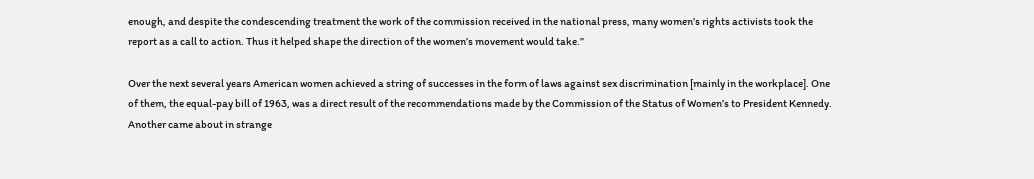enough, and despite the condescending treatment the work of the commission received in the national press, many women’s rights activists took the report as a call to action. Thus it helped shape the direction of the women’s movement would take.”

Over the next several years American women achieved a string of successes in the form of laws against sex discrimination [mainly in the workplace]. One of them, the equal-pay bill of 1963, was a direct result of the recommendations made by the Commission of the Status of Women’s to President Kennedy. Another came about in strange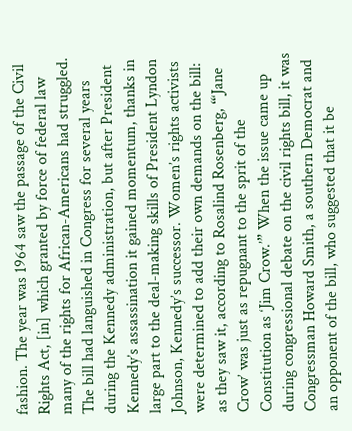fashion. The year was 1964 saw the passage of the Civil Rights Act, [in] which granted by force of federal law many of the rights for African-Americans had struggled. The bill had languished in Congress for several years during the Kennedy administration, but after President Kennedy’s assassination it gained momentum, thanks in large part to the deal-making skills of President Lyndon Johnson, Kennedy’s successor. Women’s rights activists were determined to add their own demands on the bill: as they saw it, according to Rosalind Rosenberg, “‘Jane Crow’ was just as repugnant to the sprit of the Constitution as ‘Jim Crow.’” When the issue came up during congressional debate on the civil rights bill, it was Congressman Howard Smith, a southern Democrat and an opponent of the bill, who suggested that it be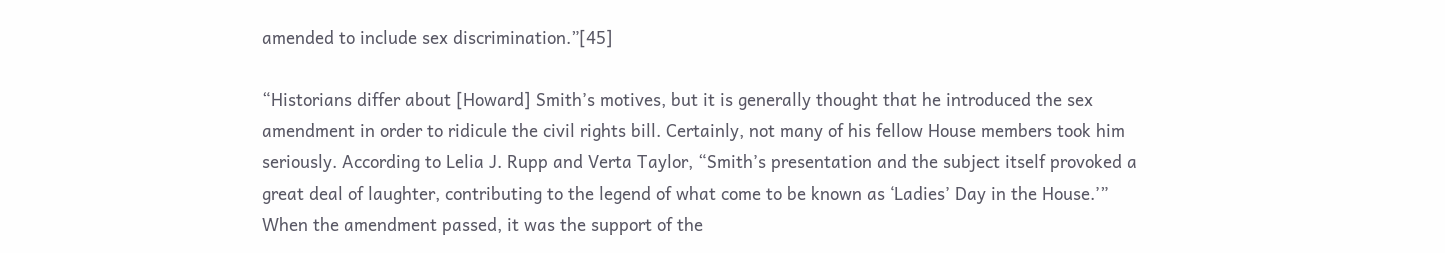amended to include sex discrimination.”[45]

“Historians differ about [Howard] Smith’s motives, but it is generally thought that he introduced the sex amendment in order to ridicule the civil rights bill. Certainly, not many of his fellow House members took him seriously. According to Lelia J. Rupp and Verta Taylor, “Smith’s presentation and the subject itself provoked a great deal of laughter, contributing to the legend of what come to be known as ‘Ladies’ Day in the House.’” When the amendment passed, it was the support of the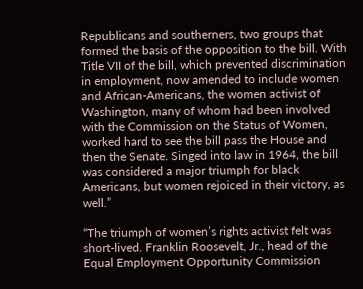Republicans and southerners, two groups that formed the basis of the opposition to the bill. With Title VII of the bill, which prevented discrimination in employment, now amended to include women and African-Americans, the women activist of Washington, many of whom had been involved with the Commission on the Status of Women, worked hard to see the bill pass the House and then the Senate. Singed into law in 1964, the bill was considered a major triumph for black Americans, but women rejoiced in their victory, as well.”

“The triumph of women’s rights activist felt was short-lived. Franklin Roosevelt, Jr., head of the Equal Employment Opportunity Commission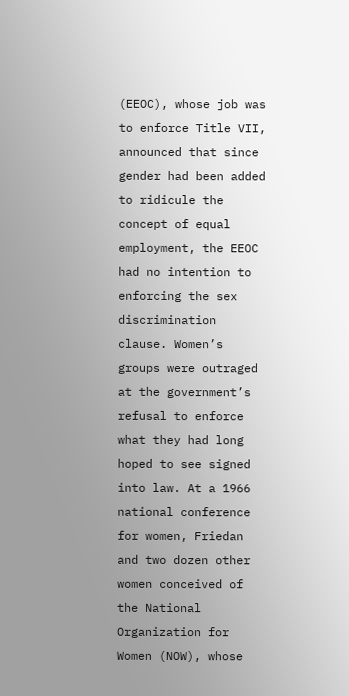(EEOC), whose job was to enforce Title VII, announced that since gender had been added to ridicule the concept of equal employment, the EEOC had no intention to enforcing the sex discrimination clause. Women’s groups were outraged at the government’s refusal to enforce what they had long hoped to see signed into law. At a 1966 national conference for women, Friedan and two dozen other women conceived of the National Organization for Women (NOW), whose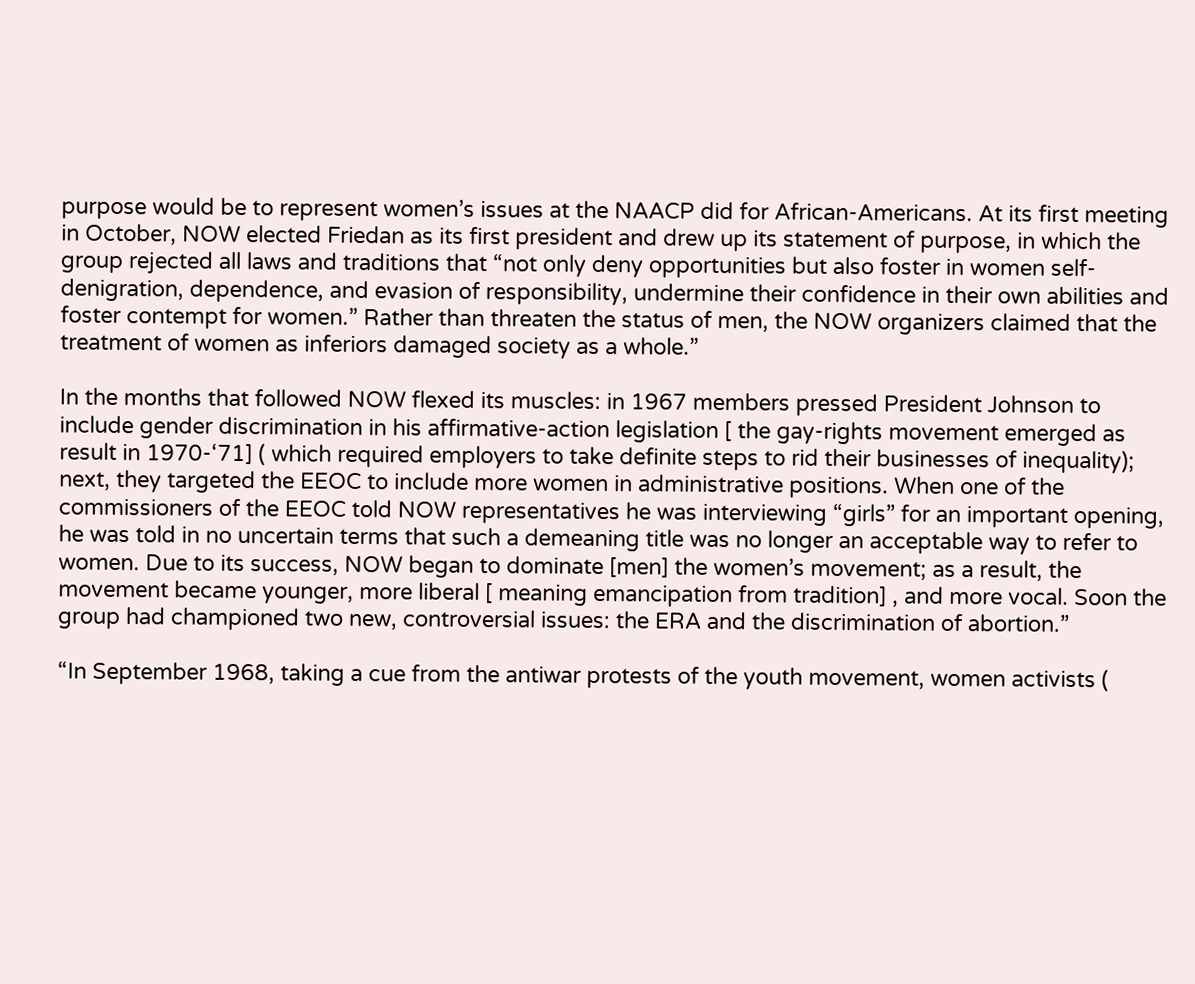purpose would be to represent women’s issues at the NAACP did for African-Americans. At its first meeting in October, NOW elected Friedan as its first president and drew up its statement of purpose, in which the group rejected all laws and traditions that “not only deny opportunities but also foster in women self-denigration, dependence, and evasion of responsibility, undermine their confidence in their own abilities and foster contempt for women.” Rather than threaten the status of men, the NOW organizers claimed that the treatment of women as inferiors damaged society as a whole.”

In the months that followed NOW flexed its muscles: in 1967 members pressed President Johnson to include gender discrimination in his affirmative-action legislation [ the gay-rights movement emerged as result in 1970-‘71] ( which required employers to take definite steps to rid their businesses of inequality); next, they targeted the EEOC to include more women in administrative positions. When one of the commissioners of the EEOC told NOW representatives he was interviewing “girls” for an important opening, he was told in no uncertain terms that such a demeaning title was no longer an acceptable way to refer to women. Due to its success, NOW began to dominate [men] the women’s movement; as a result, the movement became younger, more liberal [ meaning emancipation from tradition] , and more vocal. Soon the group had championed two new, controversial issues: the ERA and the discrimination of abortion.”

“In September 1968, taking a cue from the antiwar protests of the youth movement, women activists (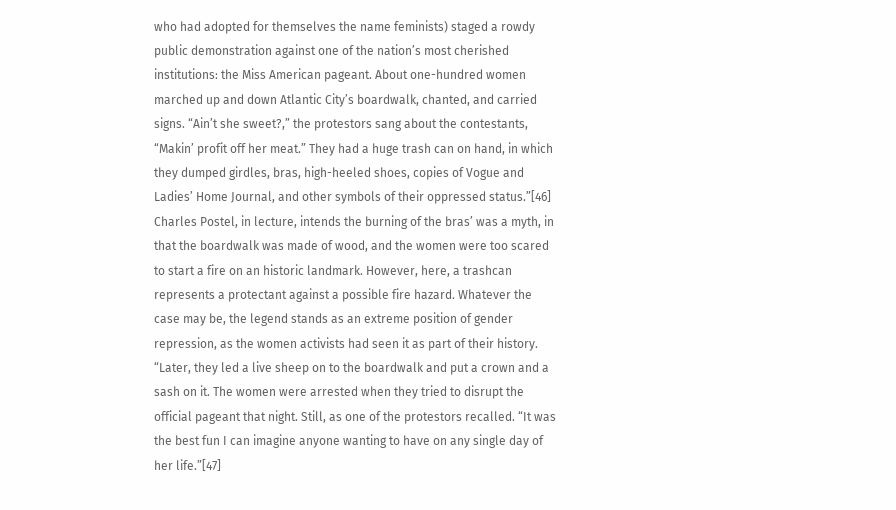who had adopted for themselves the name feminists) staged a rowdy public demonstration against one of the nation’s most cherished institutions: the Miss American pageant. About one-hundred women marched up and down Atlantic City’s boardwalk, chanted, and carried signs. “Ain’t she sweet?,” the protestors sang about the contestants, “Makin’ profit off her meat.” They had a huge trash can on hand, in which they dumped girdles, bras, high-heeled shoes, copies of Vogue and Ladies’ Home Journal, and other symbols of their oppressed status.”[46] Charles Postel, in lecture, intends the burning of the bras’ was a myth, in that the boardwalk was made of wood, and the women were too scared to start a fire on an historic landmark. However, here, a trashcan represents a protectant against a possible fire hazard. Whatever the case may be, the legend stands as an extreme position of gender repression, as the women activists had seen it as part of their history. “Later, they led a live sheep on to the boardwalk and put a crown and a sash on it. The women were arrested when they tried to disrupt the official pageant that night. Still, as one of the protestors recalled. “It was the best fun I can imagine anyone wanting to have on any single day of her life.”[47]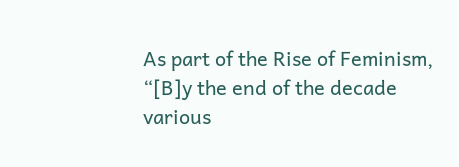As part of the Rise of Feminism, “[B]y the end of the decade various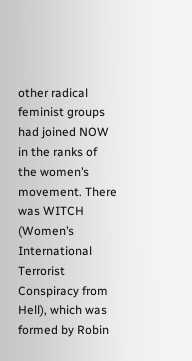other radical feminist groups had joined NOW in the ranks of the women’s movement. There was WITCH (Women’s International Terrorist Conspiracy from Hell), which was formed by Robin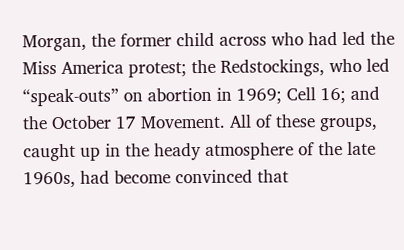Morgan, the former child across who had led the Miss America protest; the Redstockings, who led “speak-outs” on abortion in 1969; Cell 16; and the October 17 Movement. All of these groups, caught up in the heady atmosphere of the late 1960s, had become convinced that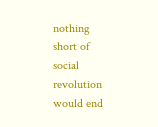nothing short of social revolution would end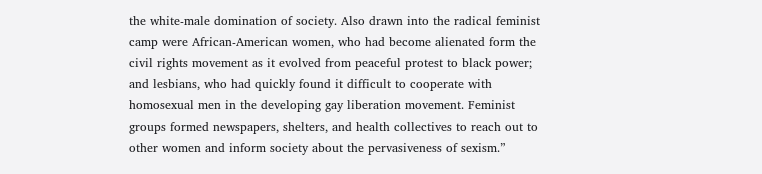the white-male domination of society. Also drawn into the radical feminist camp were African-American women, who had become alienated form the civil rights movement as it evolved from peaceful protest to black power; and lesbians, who had quickly found it difficult to cooperate with homosexual men in the developing gay liberation movement. Feminist groups formed newspapers, shelters, and health collectives to reach out to other women and inform society about the pervasiveness of sexism.”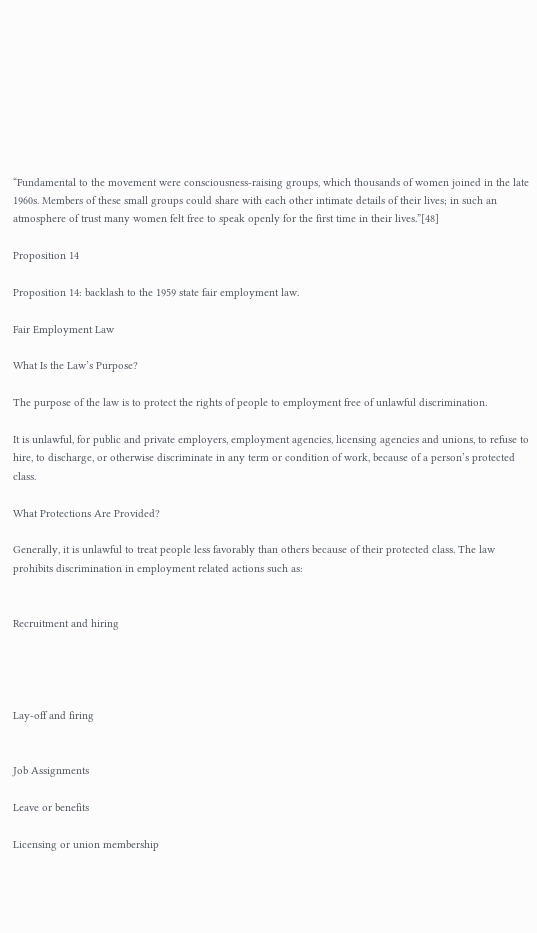“Fundamental to the movement were consciousness-raising groups, which thousands of women joined in the late 1960s. Members of these small groups could share with each other intimate details of their lives; in such an atmosphere of trust many women felt free to speak openly for the first time in their lives.”[48]

Proposition 14

Proposition 14: backlash to the 1959 state fair employment law.

Fair Employment Law

What Is the Law’s Purpose?

The purpose of the law is to protect the rights of people to employment free of unlawful discrimination.

It is unlawful, for public and private employers, employment agencies, licensing agencies and unions, to refuse to hire, to discharge, or otherwise discriminate in any term or condition of work, because of a person’s protected class.

What Protections Are Provided?

Generally, it is unlawful to treat people less favorably than others because of their protected class. The law prohibits discrimination in employment related actions such as:


Recruitment and hiring




Lay-off and firing


Job Assignments

Leave or benefits

Licensing or union membership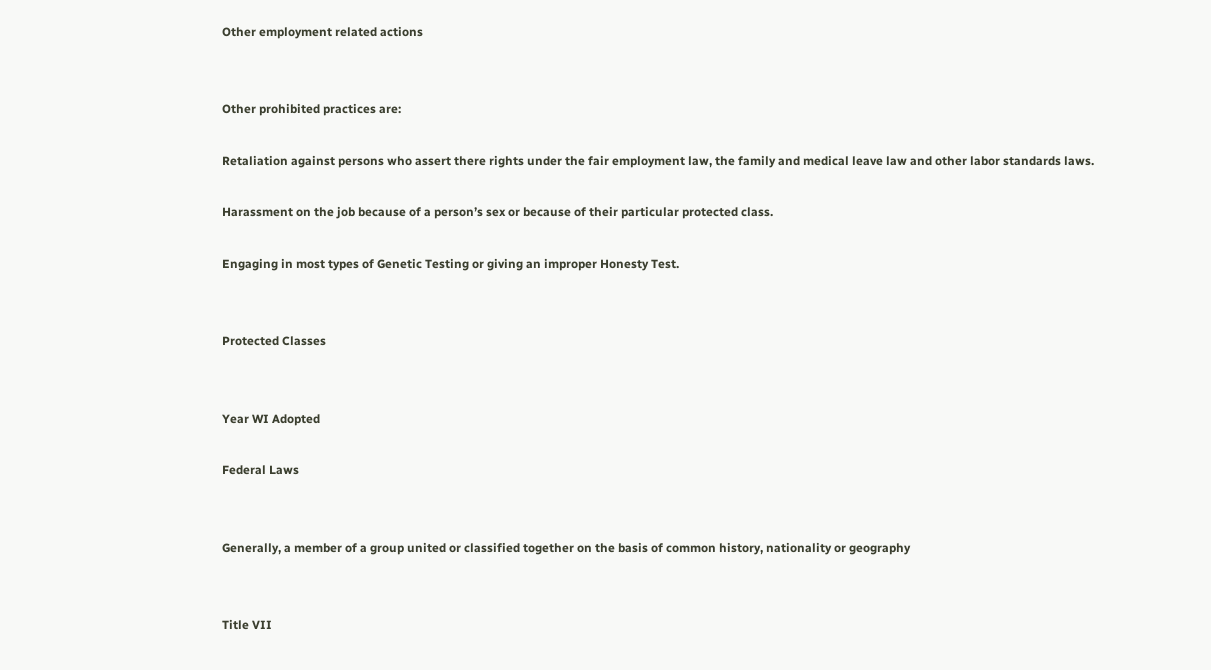Other employment related actions


Other prohibited practices are:

Retaliation against persons who assert there rights under the fair employment law, the family and medical leave law and other labor standards laws.

Harassment on the job because of a person’s sex or because of their particular protected class.

Engaging in most types of Genetic Testing or giving an improper Honesty Test.


Protected Classes


Year WI Adopted

Federal Laws


Generally, a member of a group united or classified together on the basis of common history, nationality or geography


Title VII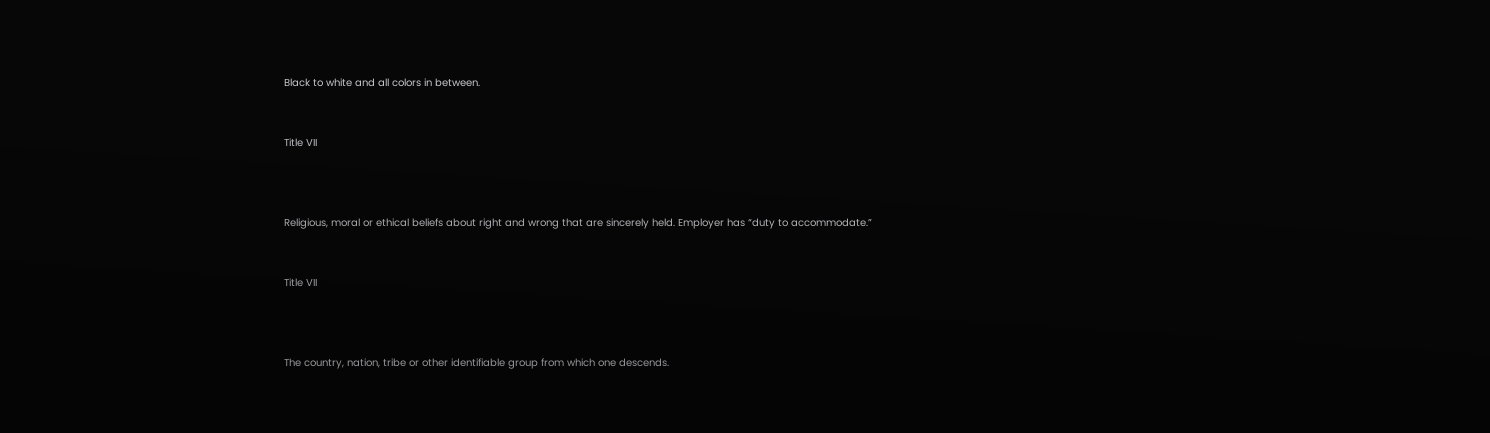Black to white and all colors in between.


Title VII



Religious, moral or ethical beliefs about right and wrong that are sincerely held. Employer has “duty to accommodate.”


Title VII



The country, nation, tribe or other identifiable group from which one descends.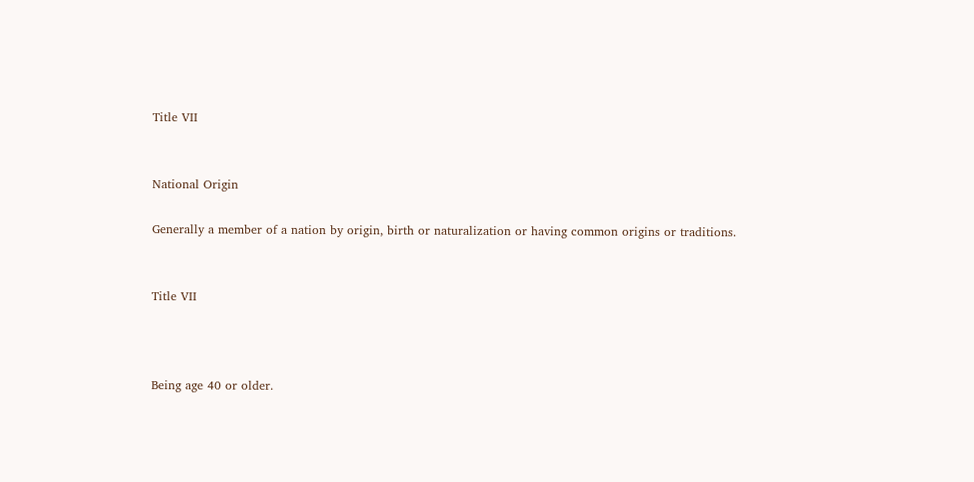Title VII


National Origin

Generally a member of a nation by origin, birth or naturalization or having common origins or traditions.


Title VII



Being age 40 or older.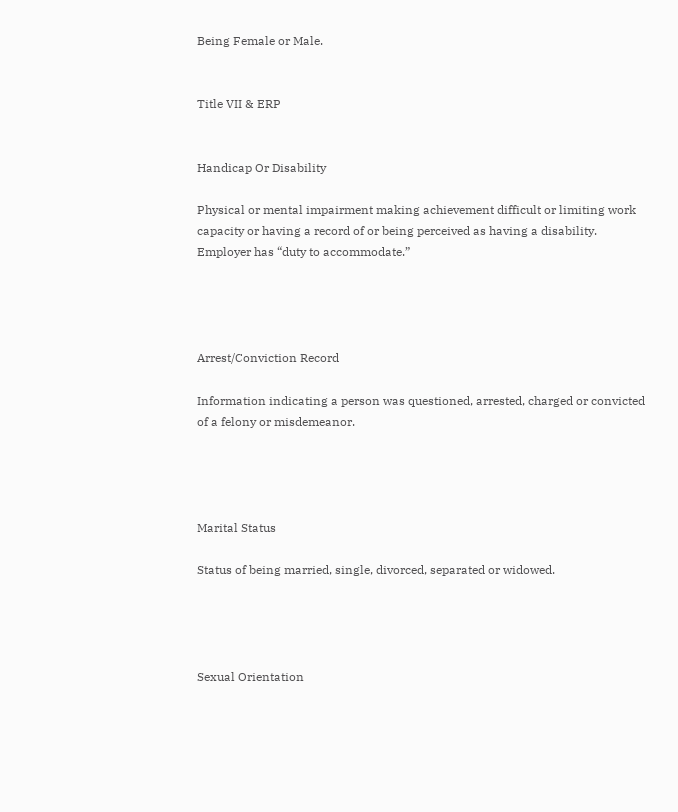Being Female or Male.


Title VII & ERP


Handicap Or Disability

Physical or mental impairment making achievement difficult or limiting work capacity or having a record of or being perceived as having a disability. Employer has “duty to accommodate.”




Arrest/Conviction Record

Information indicating a person was questioned, arrested, charged or convicted of a felony or misdemeanor.




Marital Status

Status of being married, single, divorced, separated or widowed.




Sexual Orientation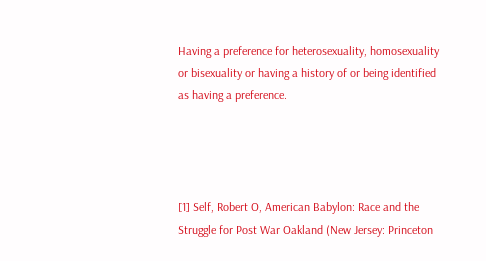Having a preference for heterosexuality, homosexuality or bisexuality or having a history of or being identified as having a preference.




[1] Self, Robert O, American Babylon: Race and the Struggle for Post War Oakland (New Jersey: Princeton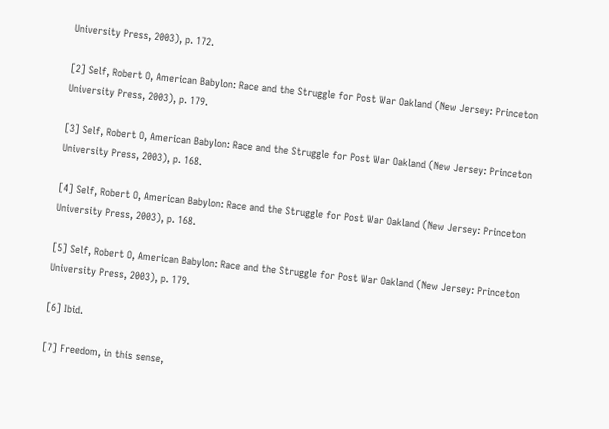University Press, 2003), p. 172.

[2] Self, Robert O, American Babylon: Race and the Struggle for Post War Oakland (New Jersey: Princeton University Press, 2003), p. 179.

[3] Self, Robert O, American Babylon: Race and the Struggle for Post War Oakland (New Jersey: Princeton University Press, 2003), p. 168.

[4] Self, Robert O, American Babylon: Race and the Struggle for Post War Oakland (New Jersey: Princeton University Press, 2003), p. 168.

[5] Self, Robert O, American Babylon: Race and the Struggle for Post War Oakland (New Jersey: Princeton University Press, 2003), p. 179.

[6] Ibid.

[7] Freedom, in this sense,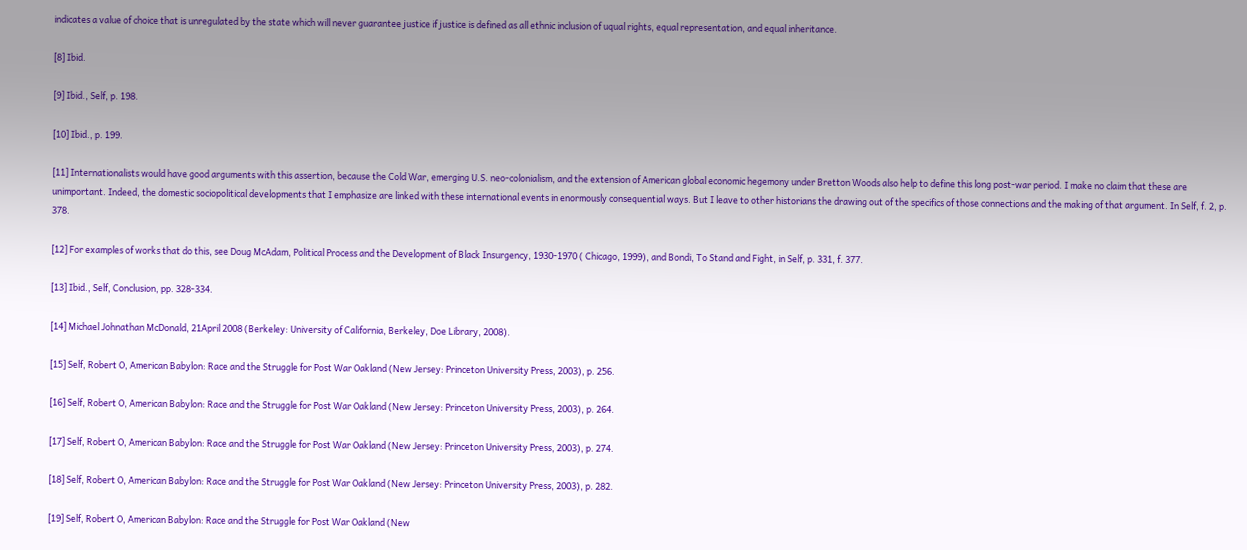indicates a value of choice that is unregulated by the state which will never guarantee justice if justice is defined as all ethnic inclusion of uqual rights, equal representation, and equal inheritance.

[8] Ibid.

[9] Ibid., Self, p. 198.

[10] Ibid., p. 199.

[11] Internationalists would have good arguments with this assertion, because the Cold War, emerging U.S. neo-colonialism, and the extension of American global economic hegemony under Bretton Woods also help to define this long post-war period. I make no claim that these are unimportant. Indeed, the domestic sociopolitical developments that I emphasize are linked with these international events in enormously consequential ways. But I leave to other historians the drawing out of the specifics of those connections and the making of that argument. In Self, f. 2, p. 378.

[12] For examples of works that do this, see Doug McAdam, Political Process and the Development of Black Insurgency, 1930-1970 ( Chicago, 1999), and Bondi, To Stand and Fight, in Self, p. 331, f. 377.

[13] Ibid., Self, Conclusion, pp. 328-334.

[14] Michael Johnathan McDonald, 21April 2008 (Berkeley: University of California, Berkeley, Doe Library, 2008).

[15] Self, Robert O, American Babylon: Race and the Struggle for Post War Oakland (New Jersey: Princeton University Press, 2003), p. 256.

[16] Self, Robert O, American Babylon: Race and the Struggle for Post War Oakland (New Jersey: Princeton University Press, 2003), p. 264.

[17] Self, Robert O, American Babylon: Race and the Struggle for Post War Oakland (New Jersey: Princeton University Press, 2003), p. 274.

[18] Self, Robert O, American Babylon: Race and the Struggle for Post War Oakland (New Jersey: Princeton University Press, 2003), p. 282.

[19] Self, Robert O, American Babylon: Race and the Struggle for Post War Oakland (New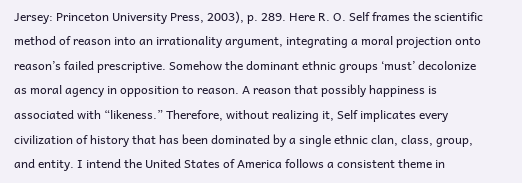Jersey: Princeton University Press, 2003), p. 289. Here R. O. Self frames the scientific method of reason into an irrationality argument, integrating a moral projection onto reason’s failed prescriptive. Somehow the dominant ethnic groups ‘must’ decolonize as moral agency in opposition to reason. A reason that possibly happiness is associated with “likeness.” Therefore, without realizing it, Self implicates every civilization of history that has been dominated by a single ethnic clan, class, group, and entity. I intend the United States of America follows a consistent theme in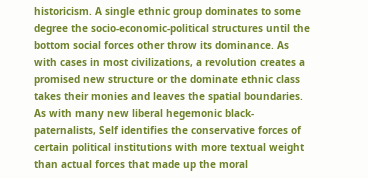historicism. A single ethnic group dominates to some degree the socio-economic-political structures until the bottom social forces other throw its dominance. As with cases in most civilizations, a revolution creates a promised new structure or the dominate ethnic class takes their monies and leaves the spatial boundaries. As with many new liberal hegemonic black-paternalists, Self identifies the conservative forces of certain political institutions with more textual weight than actual forces that made up the moral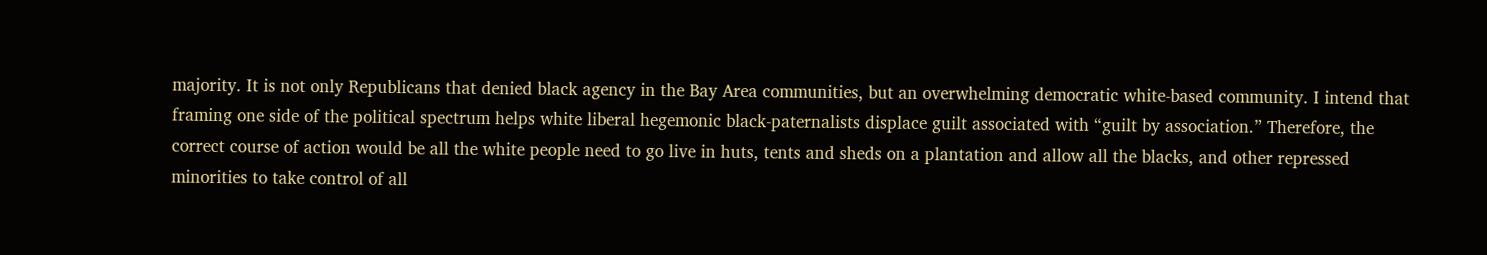majority. It is not only Republicans that denied black agency in the Bay Area communities, but an overwhelming democratic white-based community. I intend that framing one side of the political spectrum helps white liberal hegemonic black-paternalists displace guilt associated with “guilt by association.” Therefore, the correct course of action would be all the white people need to go live in huts, tents and sheds on a plantation and allow all the blacks, and other repressed minorities to take control of all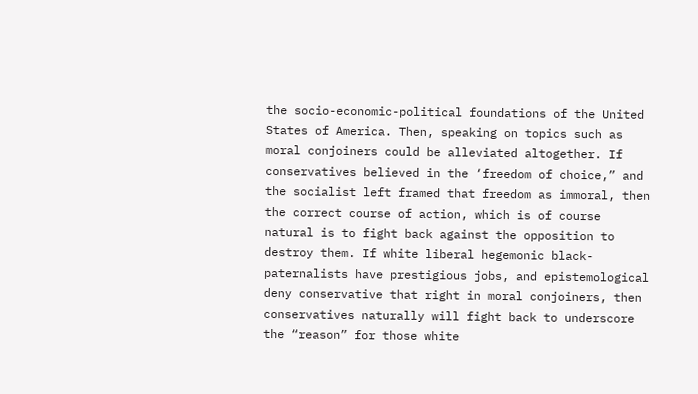the socio-economic-political foundations of the United States of America. Then, speaking on topics such as moral conjoiners could be alleviated altogether. If conservatives believed in the ‘freedom of choice,” and the socialist left framed that freedom as immoral, then the correct course of action, which is of course natural is to fight back against the opposition to destroy them. If white liberal hegemonic black-paternalists have prestigious jobs, and epistemological deny conservative that right in moral conjoiners, then conservatives naturally will fight back to underscore the “reason” for those white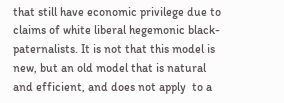that still have economic privilege due to claims of white liberal hegemonic black-paternalists. It is not that this model is new, but an old model that is natural and efficient, and does not apply  to a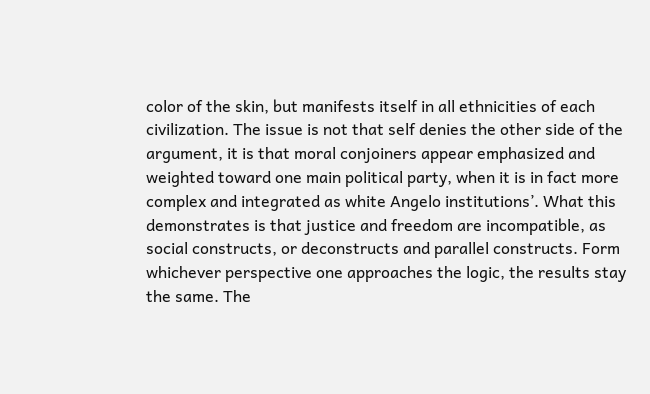color of the skin, but manifests itself in all ethnicities of each civilization. The issue is not that self denies the other side of the argument, it is that moral conjoiners appear emphasized and weighted toward one main political party, when it is in fact more complex and integrated as white Angelo institutions’. What this demonstrates is that justice and freedom are incompatible, as social constructs, or deconstructs and parallel constructs. Form whichever perspective one approaches the logic, the results stay the same. The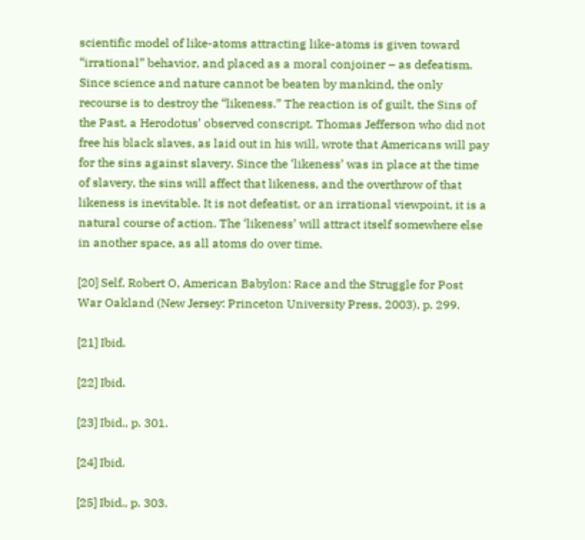scientific model of like-atoms attracting like-atoms is given toward “irrational” behavior, and placed as a moral conjoiner – as defeatism. Since science and nature cannot be beaten by mankind, the only recourse is to destroy the “likeness.” The reaction is of guilt, the Sins of the Past, a Herodotus’ observed conscript. Thomas Jefferson who did not free his black slaves, as laid out in his will, wrote that Americans will pay for the sins against slavery. Since the ‘likeness’ was in place at the time of slavery, the sins will affect that likeness, and the overthrow of that likeness is inevitable. It is not defeatist, or an irrational viewpoint, it is a natural course of action. The ‘likeness’ will attract itself somewhere else in another space, as all atoms do over time.

[20] Self, Robert O, American Babylon: Race and the Struggle for Post War Oakland (New Jersey: Princeton University Press, 2003), p. 299.

[21] Ibid.

[22] Ibid.

[23] Ibid., p. 301.

[24] Ibid.

[25] Ibid., p. 303.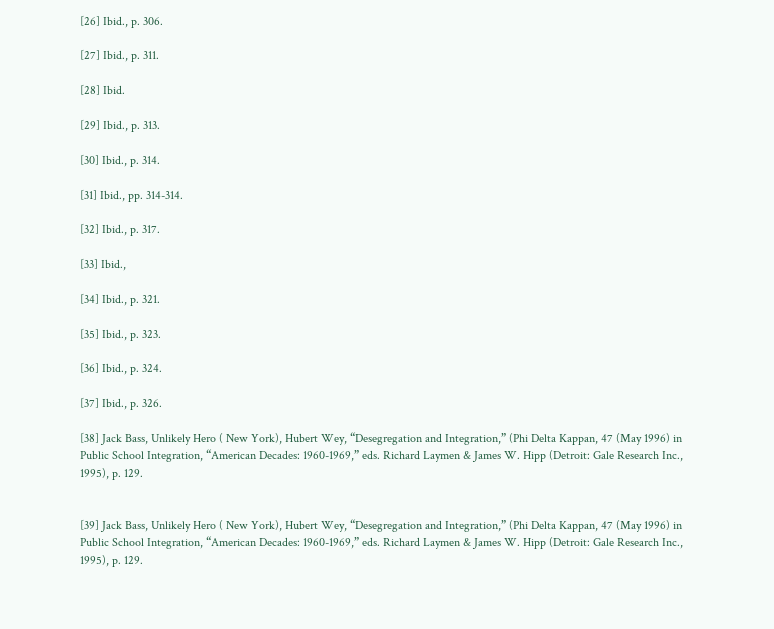[26] Ibid., p. 306.

[27] Ibid., p. 311.

[28] Ibid.

[29] Ibid., p. 313.

[30] Ibid., p. 314.

[31] Ibid., pp. 314-314.

[32] Ibid., p. 317.

[33] Ibid.,

[34] Ibid., p. 321.

[35] Ibid., p. 323.

[36] Ibid., p. 324.

[37] Ibid., p. 326.

[38] Jack Bass, Unlikely Hero ( New York), Hubert Wey, “Desegregation and Integration,” (Phi Delta Kappan, 47 (May 1996) in Public School Integration, “American Decades: 1960-1969,” eds. Richard Laymen & James W. Hipp (Detroit: Gale Research Inc., 1995), p. 129.


[39] Jack Bass, Unlikely Hero ( New York), Hubert Wey, “Desegregation and Integration,” (Phi Delta Kappan, 47 (May 1996) in Public School Integration, “American Decades: 1960-1969,” eds. Richard Laymen & James W. Hipp (Detroit: Gale Research Inc., 1995), p. 129.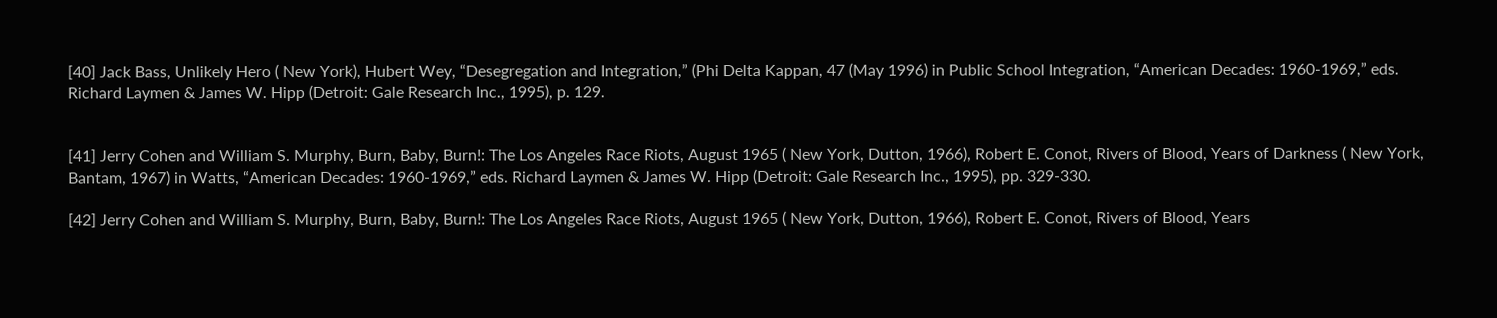[40] Jack Bass, Unlikely Hero ( New York), Hubert Wey, “Desegregation and Integration,” (Phi Delta Kappan, 47 (May 1996) in Public School Integration, “American Decades: 1960-1969,” eds. Richard Laymen & James W. Hipp (Detroit: Gale Research Inc., 1995), p. 129.


[41] Jerry Cohen and William S. Murphy, Burn, Baby, Burn!: The Los Angeles Race Riots, August 1965 ( New York, Dutton, 1966), Robert E. Conot, Rivers of Blood, Years of Darkness ( New York, Bantam, 1967) in Watts, “American Decades: 1960-1969,” eds. Richard Laymen & James W. Hipp (Detroit: Gale Research Inc., 1995), pp. 329-330.

[42] Jerry Cohen and William S. Murphy, Burn, Baby, Burn!: The Los Angeles Race Riots, August 1965 ( New York, Dutton, 1966), Robert E. Conot, Rivers of Blood, Years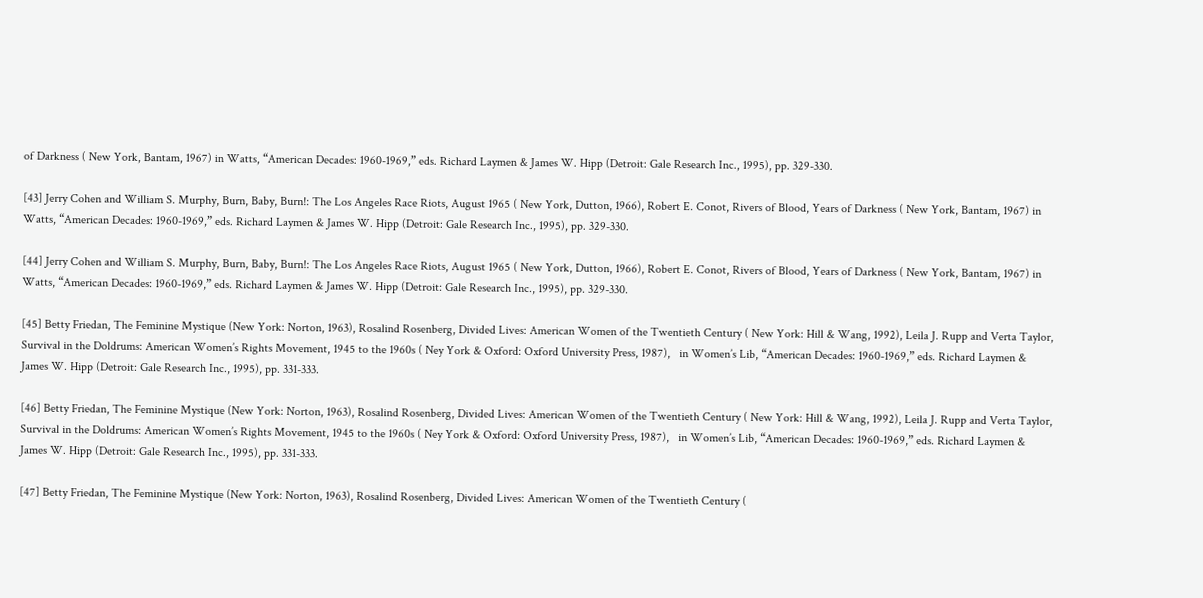of Darkness ( New York, Bantam, 1967) in Watts, “American Decades: 1960-1969,” eds. Richard Laymen & James W. Hipp (Detroit: Gale Research Inc., 1995), pp. 329-330.

[43] Jerry Cohen and William S. Murphy, Burn, Baby, Burn!: The Los Angeles Race Riots, August 1965 ( New York, Dutton, 1966), Robert E. Conot, Rivers of Blood, Years of Darkness ( New York, Bantam, 1967) in Watts, “American Decades: 1960-1969,” eds. Richard Laymen & James W. Hipp (Detroit: Gale Research Inc., 1995), pp. 329-330.

[44] Jerry Cohen and William S. Murphy, Burn, Baby, Burn!: The Los Angeles Race Riots, August 1965 ( New York, Dutton, 1966), Robert E. Conot, Rivers of Blood, Years of Darkness ( New York, Bantam, 1967) in Watts, “American Decades: 1960-1969,” eds. Richard Laymen & James W. Hipp (Detroit: Gale Research Inc., 1995), pp. 329-330.

[45] Betty Friedan, The Feminine Mystique (New York: Norton, 1963), Rosalind Rosenberg, Divided Lives: American Women of the Twentieth Century ( New York: Hill & Wang, 1992), Leila J. Rupp and Verta Taylor, Survival in the Doldrums: American Women’s Rights Movement, 1945 to the 1960s ( Ney York & Oxford: Oxford University Press, 1987),   in Women’s Lib, “American Decades: 1960-1969,” eds. Richard Laymen & James W. Hipp (Detroit: Gale Research Inc., 1995), pp. 331-333.

[46] Betty Friedan, The Feminine Mystique (New York: Norton, 1963), Rosalind Rosenberg, Divided Lives: American Women of the Twentieth Century ( New York: Hill & Wang, 1992), Leila J. Rupp and Verta Taylor, Survival in the Doldrums: American Women’s Rights Movement, 1945 to the 1960s ( Ney York & Oxford: Oxford University Press, 1987),   in Women’s Lib, “American Decades: 1960-1969,” eds. Richard Laymen & James W. Hipp (Detroit: Gale Research Inc., 1995), pp. 331-333.

[47] Betty Friedan, The Feminine Mystique (New York: Norton, 1963), Rosalind Rosenberg, Divided Lives: American Women of the Twentieth Century (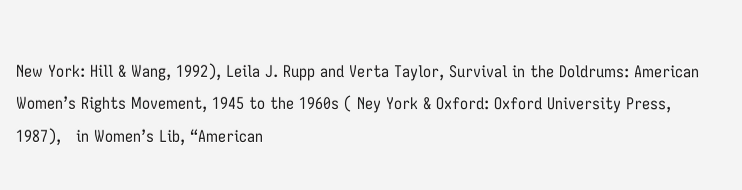New York: Hill & Wang, 1992), Leila J. Rupp and Verta Taylor, Survival in the Doldrums: American Women’s Rights Movement, 1945 to the 1960s ( Ney York & Oxford: Oxford University Press, 1987),   in Women’s Lib, “American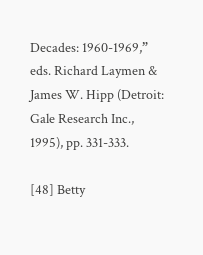Decades: 1960-1969,” eds. Richard Laymen & James W. Hipp (Detroit: Gale Research Inc., 1995), pp. 331-333.

[48] Betty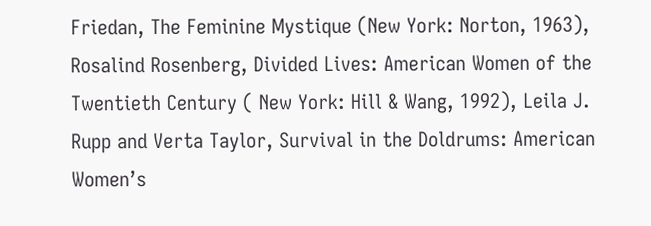Friedan, The Feminine Mystique (New York: Norton, 1963), Rosalind Rosenberg, Divided Lives: American Women of the Twentieth Century ( New York: Hill & Wang, 1992), Leila J. Rupp and Verta Taylor, Survival in the Doldrums: American Women’s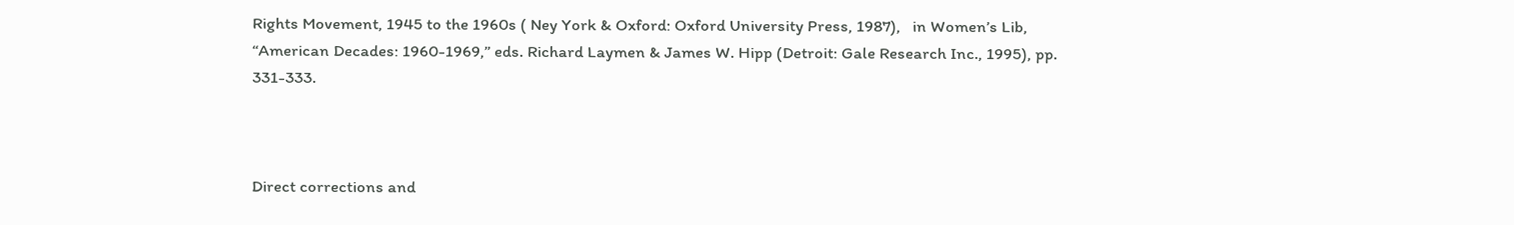Rights Movement, 1945 to the 1960s ( Ney York & Oxford: Oxford University Press, 1987),   in Women’s Lib, “American Decades: 1960-1969,” eds. Richard Laymen & James W. Hipp (Detroit: Gale Research Inc., 1995), pp. 331-333.



Direct corrections and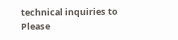technical inquiries to
Please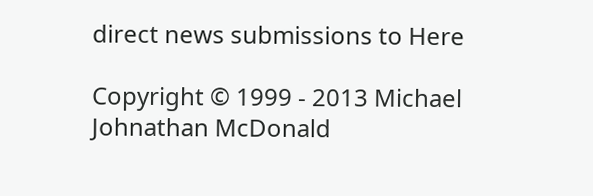direct news submissions to Here

Copyright © 1999 - 2013 Michael Johnathan McDonald